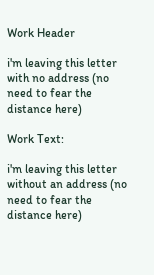Work Header

i'm leaving this letter with no address (no need to fear the distance here)

Work Text:

i'm leaving this letter without an address (no need to fear the distance here)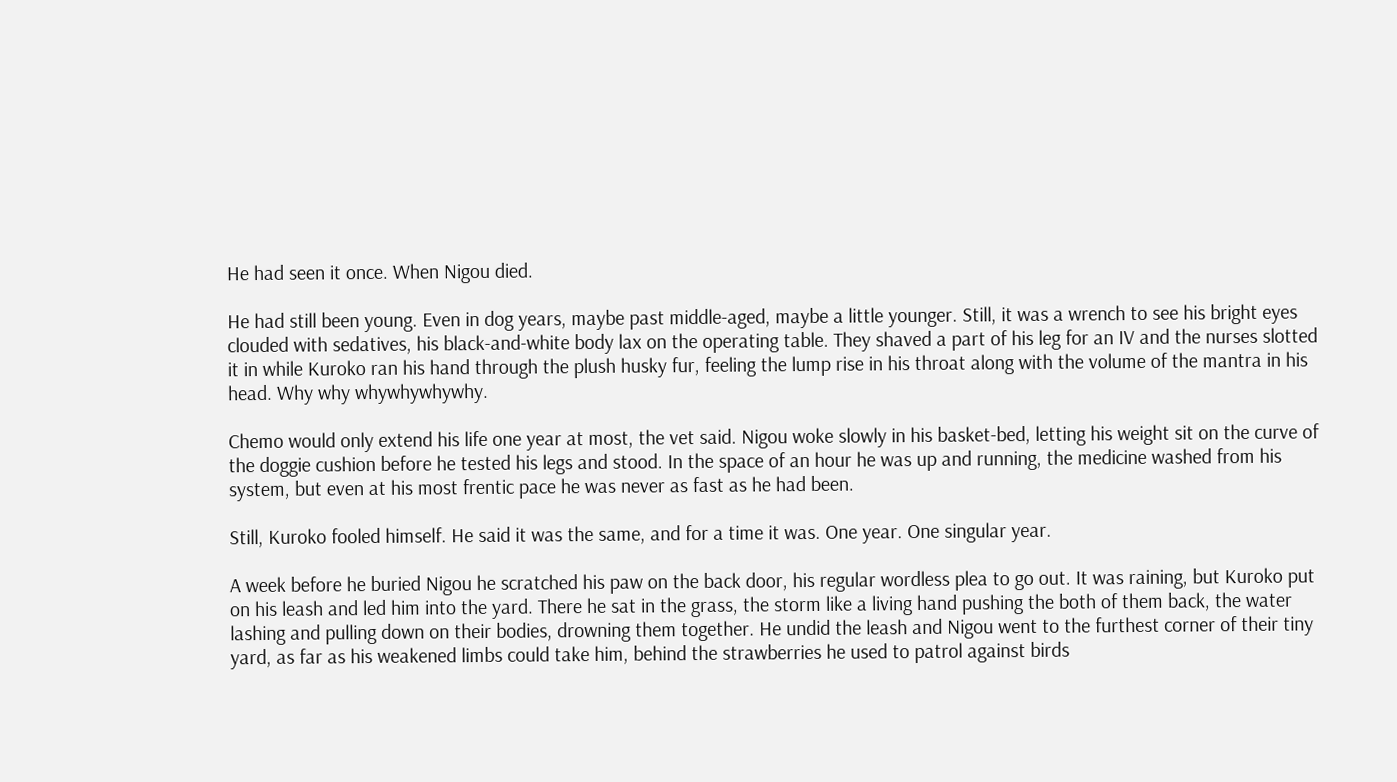He had seen it once. When Nigou died.

He had still been young. Even in dog years, maybe past middle-aged, maybe a little younger. Still, it was a wrench to see his bright eyes clouded with sedatives, his black-and-white body lax on the operating table. They shaved a part of his leg for an IV and the nurses slotted it in while Kuroko ran his hand through the plush husky fur, feeling the lump rise in his throat along with the volume of the mantra in his head. Why why whywhywhywhy.

Chemo would only extend his life one year at most, the vet said. Nigou woke slowly in his basket-bed, letting his weight sit on the curve of the doggie cushion before he tested his legs and stood. In the space of an hour he was up and running, the medicine washed from his system, but even at his most frentic pace he was never as fast as he had been.

Still, Kuroko fooled himself. He said it was the same, and for a time it was. One year. One singular year.

A week before he buried Nigou he scratched his paw on the back door, his regular wordless plea to go out. It was raining, but Kuroko put on his leash and led him into the yard. There he sat in the grass, the storm like a living hand pushing the both of them back, the water lashing and pulling down on their bodies, drowning them together. He undid the leash and Nigou went to the furthest corner of their tiny yard, as far as his weakened limbs could take him, behind the strawberries he used to patrol against birds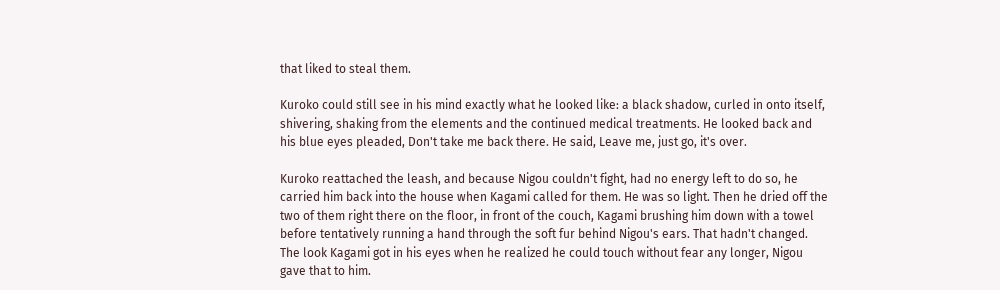that liked to steal them.

Kuroko could still see in his mind exactly what he looked like: a black shadow, curled in onto itself, shivering, shaking from the elements and the continued medical treatments. He looked back and his blue eyes pleaded, Don't take me back there. He said, Leave me, just go, it's over.

Kuroko reattached the leash, and because Nigou couldn't fight, had no energy left to do so, he carried him back into the house when Kagami called for them. He was so light. Then he dried off the two of them right there on the floor, in front of the couch, Kagami brushing him down with a towel before tentatively running a hand through the soft fur behind Nigou's ears. That hadn't changed. The look Kagami got in his eyes when he realized he could touch without fear any longer, Nigou gave that to him.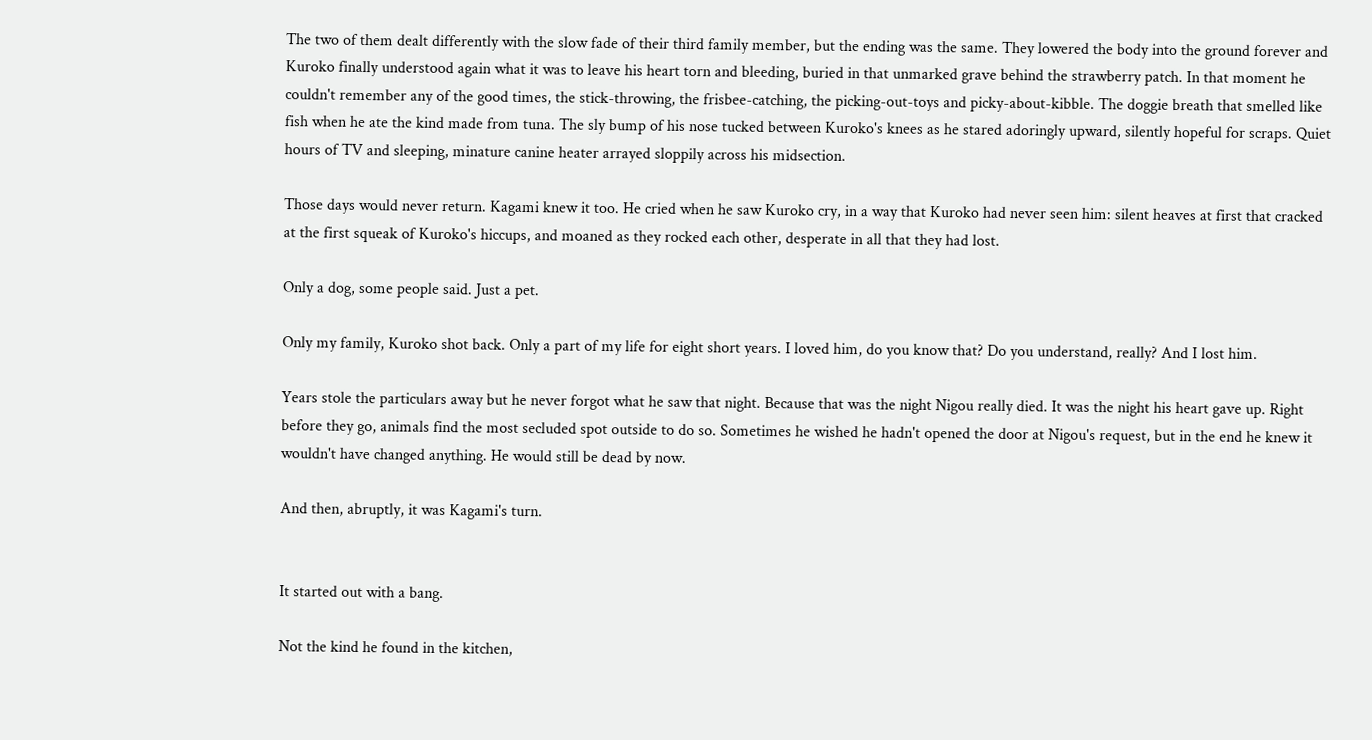The two of them dealt differently with the slow fade of their third family member, but the ending was the same. They lowered the body into the ground forever and Kuroko finally understood again what it was to leave his heart torn and bleeding, buried in that unmarked grave behind the strawberry patch. In that moment he couldn't remember any of the good times, the stick-throwing, the frisbee-catching, the picking-out-toys and picky-about-kibble. The doggie breath that smelled like fish when he ate the kind made from tuna. The sly bump of his nose tucked between Kuroko's knees as he stared adoringly upward, silently hopeful for scraps. Quiet hours of TV and sleeping, minature canine heater arrayed sloppily across his midsection.

Those days would never return. Kagami knew it too. He cried when he saw Kuroko cry, in a way that Kuroko had never seen him: silent heaves at first that cracked at the first squeak of Kuroko's hiccups, and moaned as they rocked each other, desperate in all that they had lost.

Only a dog, some people said. Just a pet.

Only my family, Kuroko shot back. Only a part of my life for eight short years. I loved him, do you know that? Do you understand, really? And I lost him.

Years stole the particulars away but he never forgot what he saw that night. Because that was the night Nigou really died. It was the night his heart gave up. Right before they go, animals find the most secluded spot outside to do so. Sometimes he wished he hadn't opened the door at Nigou's request, but in the end he knew it wouldn't have changed anything. He would still be dead by now.

And then, abruptly, it was Kagami's turn.


It started out with a bang.

Not the kind he found in the kitchen,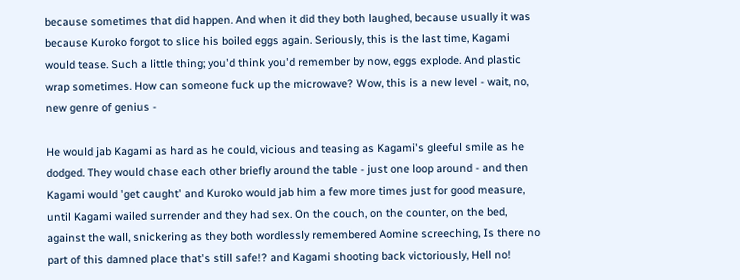because sometimes that did happen. And when it did they both laughed, because usually it was because Kuroko forgot to slice his boiled eggs again. Seriously, this is the last time, Kagami would tease. Such a little thing; you'd think you'd remember by now, eggs explode. And plastic wrap sometimes. How can someone fuck up the microwave? Wow, this is a new level - wait, no, new genre of genius -

He would jab Kagami as hard as he could, vicious and teasing as Kagami's gleeful smile as he dodged. They would chase each other briefly around the table - just one loop around - and then Kagami would 'get caught' and Kuroko would jab him a few more times just for good measure, until Kagami wailed surrender and they had sex. On the couch, on the counter, on the bed, against the wall, snickering as they both wordlessly remembered Aomine screeching, Is there no part of this damned place that's still safe!? and Kagami shooting back victoriously, Hell no!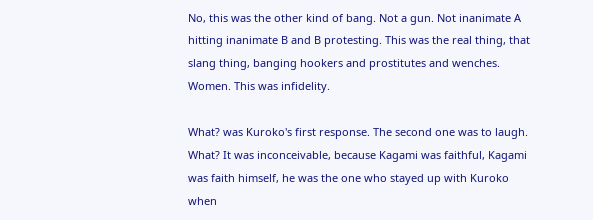No, this was the other kind of bang. Not a gun. Not inanimate A hitting inanimate B and B protesting. This was the real thing, that slang thing, banging hookers and prostitutes and wenches. Women. This was infidelity.

What? was Kuroko's first response. The second one was to laugh. What? It was inconceivable, because Kagami was faithful, Kagami was faith himself, he was the one who stayed up with Kuroko when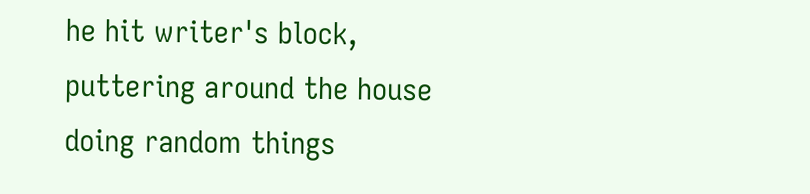he hit writer's block, puttering around the house doing random things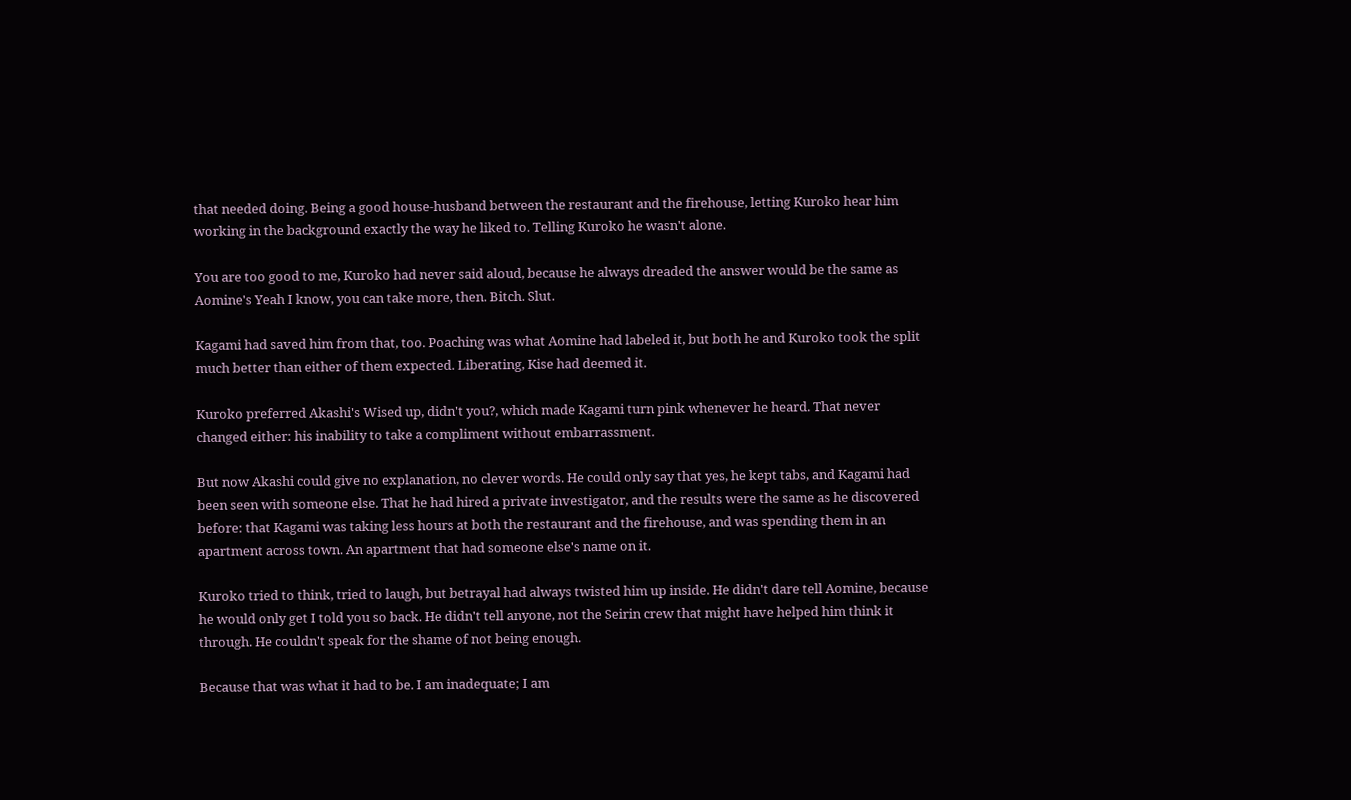that needed doing. Being a good house-husband between the restaurant and the firehouse, letting Kuroko hear him working in the background exactly the way he liked to. Telling Kuroko he wasn't alone.

You are too good to me, Kuroko had never said aloud, because he always dreaded the answer would be the same as Aomine's Yeah I know, you can take more, then. Bitch. Slut.

Kagami had saved him from that, too. Poaching was what Aomine had labeled it, but both he and Kuroko took the split much better than either of them expected. Liberating, Kise had deemed it.

Kuroko preferred Akashi's Wised up, didn't you?, which made Kagami turn pink whenever he heard. That never changed either: his inability to take a compliment without embarrassment.

But now Akashi could give no explanation, no clever words. He could only say that yes, he kept tabs, and Kagami had been seen with someone else. That he had hired a private investigator, and the results were the same as he discovered before: that Kagami was taking less hours at both the restaurant and the firehouse, and was spending them in an apartment across town. An apartment that had someone else's name on it.

Kuroko tried to think, tried to laugh, but betrayal had always twisted him up inside. He didn't dare tell Aomine, because he would only get I told you so back. He didn't tell anyone, not the Seirin crew that might have helped him think it through. He couldn't speak for the shame of not being enough.

Because that was what it had to be. I am inadequate; I am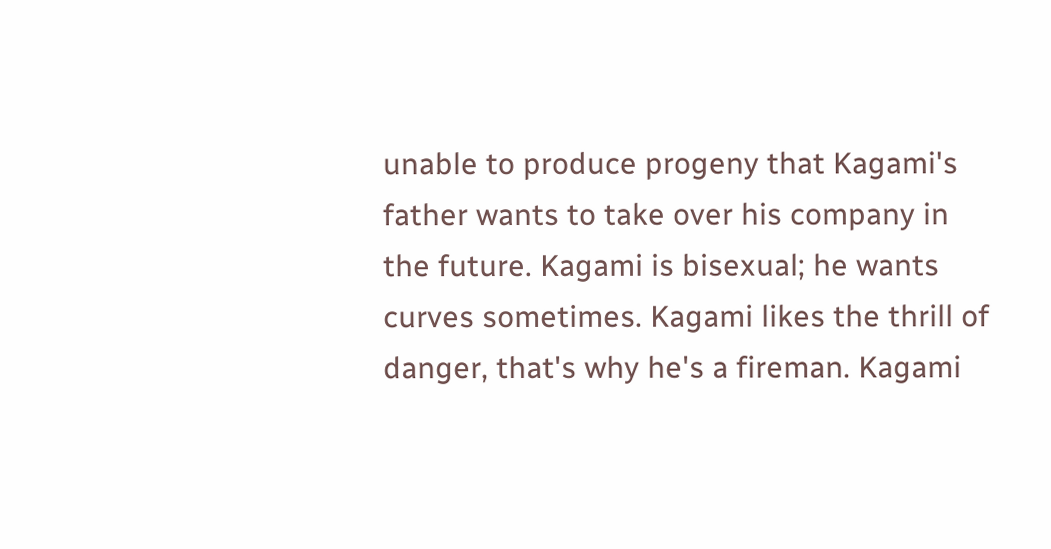unable to produce progeny that Kagami's father wants to take over his company in the future. Kagami is bisexual; he wants curves sometimes. Kagami likes the thrill of danger, that's why he's a fireman. Kagami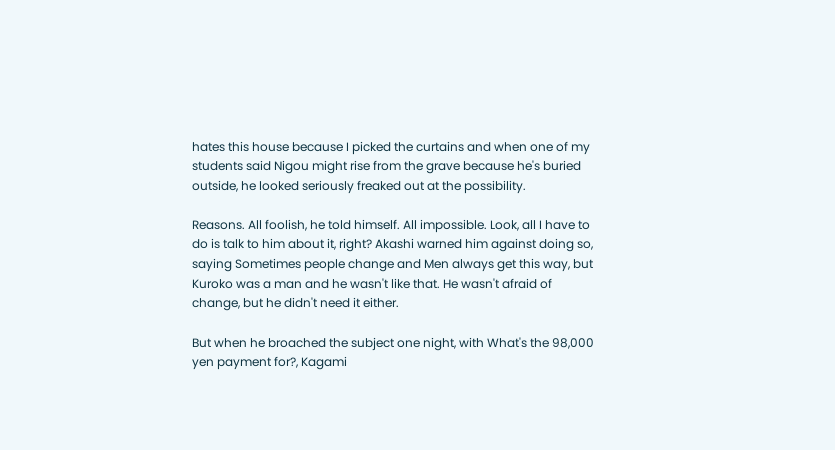hates this house because I picked the curtains and when one of my students said Nigou might rise from the grave because he's buried outside, he looked seriously freaked out at the possibility.

Reasons. All foolish, he told himself. All impossible. Look, all I have to do is talk to him about it, right? Akashi warned him against doing so, saying Sometimes people change and Men always get this way, but Kuroko was a man and he wasn't like that. He wasn't afraid of change, but he didn't need it either.

But when he broached the subject one night, with What's the 98,000 yen payment for?, Kagami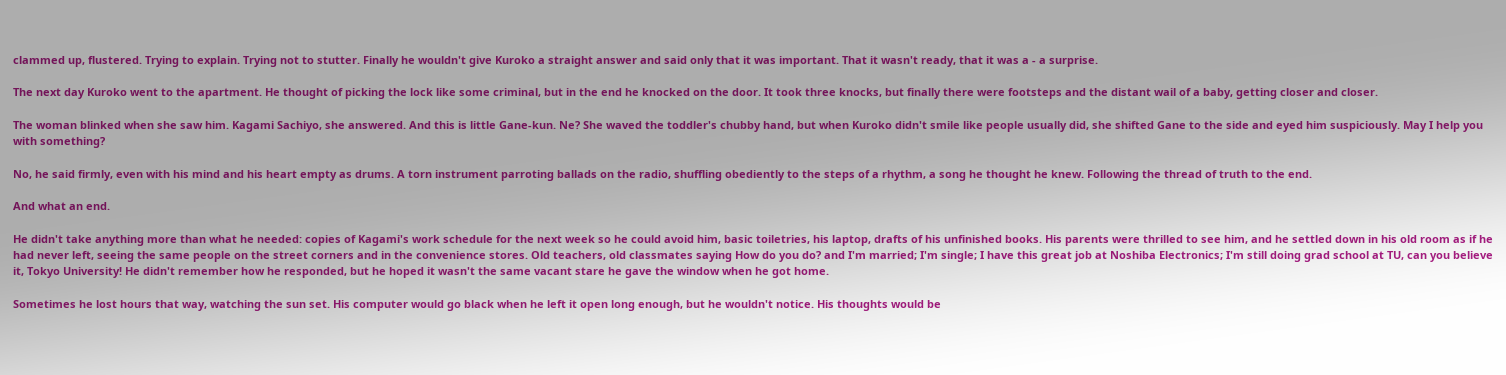clammed up, flustered. Trying to explain. Trying not to stutter. Finally he wouldn't give Kuroko a straight answer and said only that it was important. That it wasn't ready, that it was a - a surprise.

The next day Kuroko went to the apartment. He thought of picking the lock like some criminal, but in the end he knocked on the door. It took three knocks, but finally there were footsteps and the distant wail of a baby, getting closer and closer.

The woman blinked when she saw him. Kagami Sachiyo, she answered. And this is little Gane-kun. Ne? She waved the toddler's chubby hand, but when Kuroko didn't smile like people usually did, she shifted Gane to the side and eyed him suspiciously. May I help you with something?

No, he said firmly, even with his mind and his heart empty as drums. A torn instrument parroting ballads on the radio, shuffling obediently to the steps of a rhythm, a song he thought he knew. Following the thread of truth to the end.

And what an end.

He didn't take anything more than what he needed: copies of Kagami's work schedule for the next week so he could avoid him, basic toiletries, his laptop, drafts of his unfinished books. His parents were thrilled to see him, and he settled down in his old room as if he had never left, seeing the same people on the street corners and in the convenience stores. Old teachers, old classmates saying How do you do? and I'm married; I'm single; I have this great job at Noshiba Electronics; I'm still doing grad school at TU, can you believe it, Tokyo University! He didn't remember how he responded, but he hoped it wasn't the same vacant stare he gave the window when he got home.

Sometimes he lost hours that way, watching the sun set. His computer would go black when he left it open long enough, but he wouldn't notice. His thoughts would be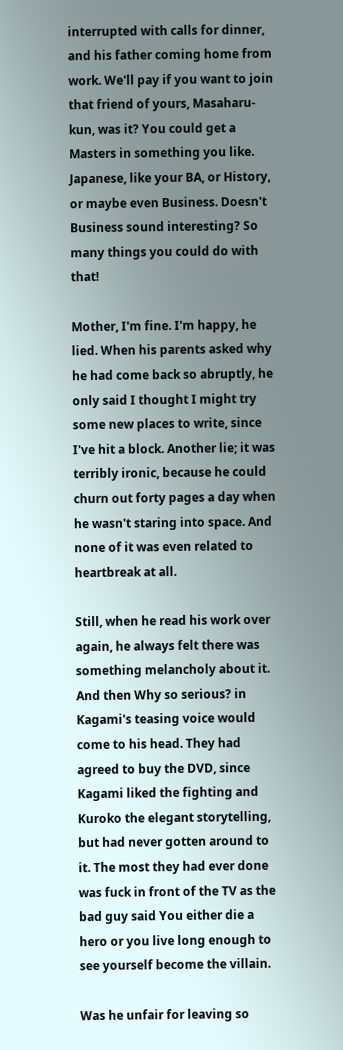interrupted with calls for dinner, and his father coming home from work. We'll pay if you want to join that friend of yours, Masaharu-kun, was it? You could get a Masters in something you like. Japanese, like your BA, or History, or maybe even Business. Doesn't Business sound interesting? So many things you could do with that!

Mother, I'm fine. I'm happy, he lied. When his parents asked why he had come back so abruptly, he only said I thought I might try some new places to write, since I've hit a block. Another lie; it was terribly ironic, because he could churn out forty pages a day when he wasn't staring into space. And none of it was even related to heartbreak at all.

Still, when he read his work over again, he always felt there was something melancholy about it. And then Why so serious? in Kagami's teasing voice would come to his head. They had agreed to buy the DVD, since Kagami liked the fighting and Kuroko the elegant storytelling, but had never gotten around to it. The most they had ever done was fuck in front of the TV as the bad guy said You either die a hero or you live long enough to see yourself become the villain.

Was he unfair for leaving so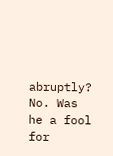abruptly? No. Was he a fool for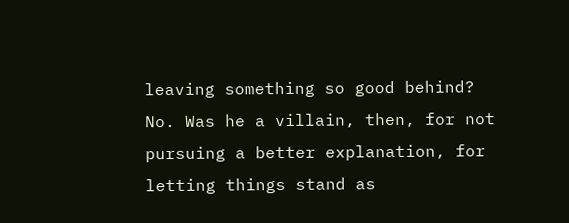leaving something so good behind? No. Was he a villain, then, for not pursuing a better explanation, for letting things stand as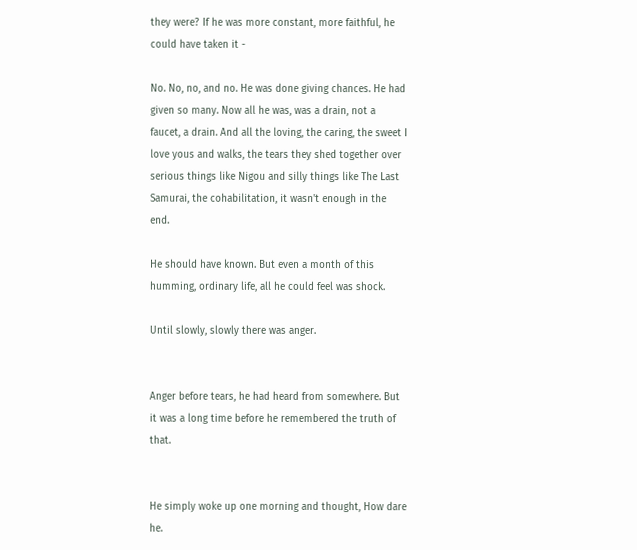they were? If he was more constant, more faithful, he could have taken it -

No. No, no, and no. He was done giving chances. He had given so many. Now all he was, was a drain, not a faucet, a drain. And all the loving, the caring, the sweet I love yous and walks, the tears they shed together over serious things like Nigou and silly things like The Last Samurai, the cohabilitation, it wasn't enough in the end.

He should have known. But even a month of this humming, ordinary life, all he could feel was shock.

Until slowly, slowly there was anger.


Anger before tears, he had heard from somewhere. But it was a long time before he remembered the truth of that.


He simply woke up one morning and thought, How dare he.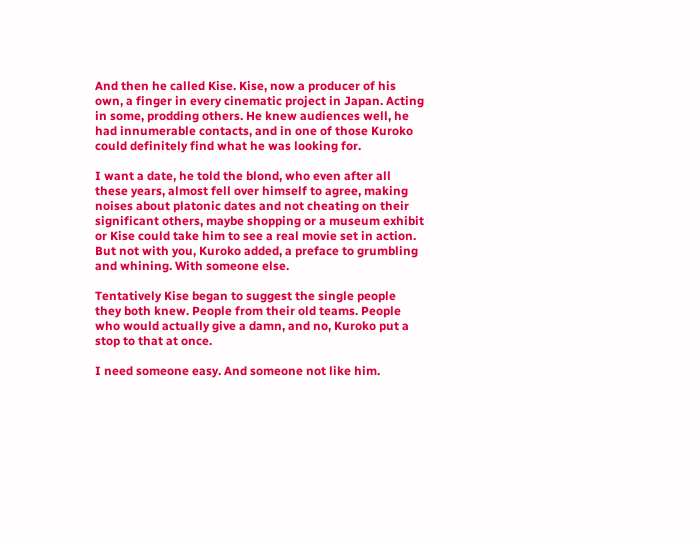And then he called Kise. Kise, now a producer of his own, a finger in every cinematic project in Japan. Acting in some, prodding others. He knew audiences well, he had innumerable contacts, and in one of those Kuroko could definitely find what he was looking for.

I want a date, he told the blond, who even after all these years, almost fell over himself to agree, making noises about platonic dates and not cheating on their significant others, maybe shopping or a museum exhibit or Kise could take him to see a real movie set in action. But not with you, Kuroko added, a preface to grumbling and whining. With someone else.

Tentatively Kise began to suggest the single people they both knew. People from their old teams. People who would actually give a damn, and no, Kuroko put a stop to that at once.

I need someone easy. And someone not like him.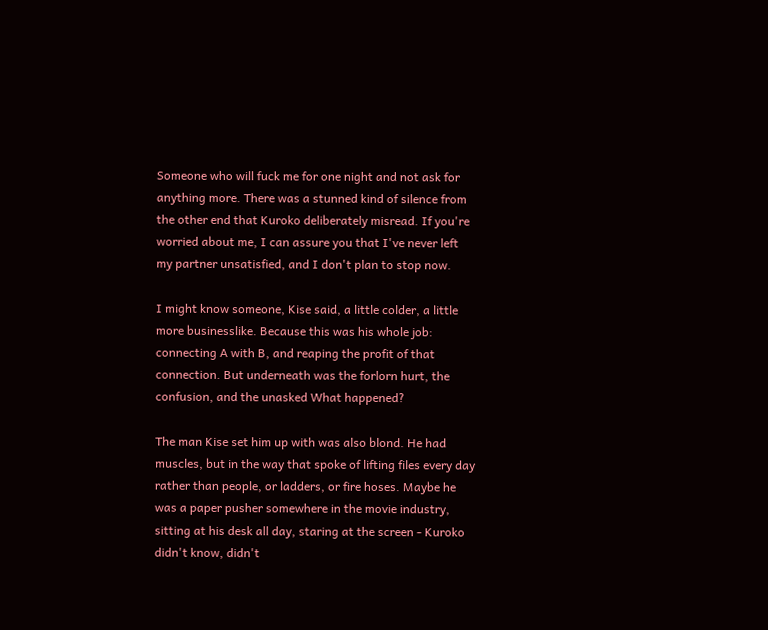Someone who will fuck me for one night and not ask for anything more. There was a stunned kind of silence from the other end that Kuroko deliberately misread. If you're worried about me, I can assure you that I've never left my partner unsatisfied, and I don't plan to stop now.

I might know someone, Kise said, a little colder, a little more businesslike. Because this was his whole job: connecting A with B, and reaping the profit of that connection. But underneath was the forlorn hurt, the confusion, and the unasked What happened?

The man Kise set him up with was also blond. He had muscles, but in the way that spoke of lifting files every day rather than people, or ladders, or fire hoses. Maybe he was a paper pusher somewhere in the movie industry, sitting at his desk all day, staring at the screen - Kuroko didn't know, didn't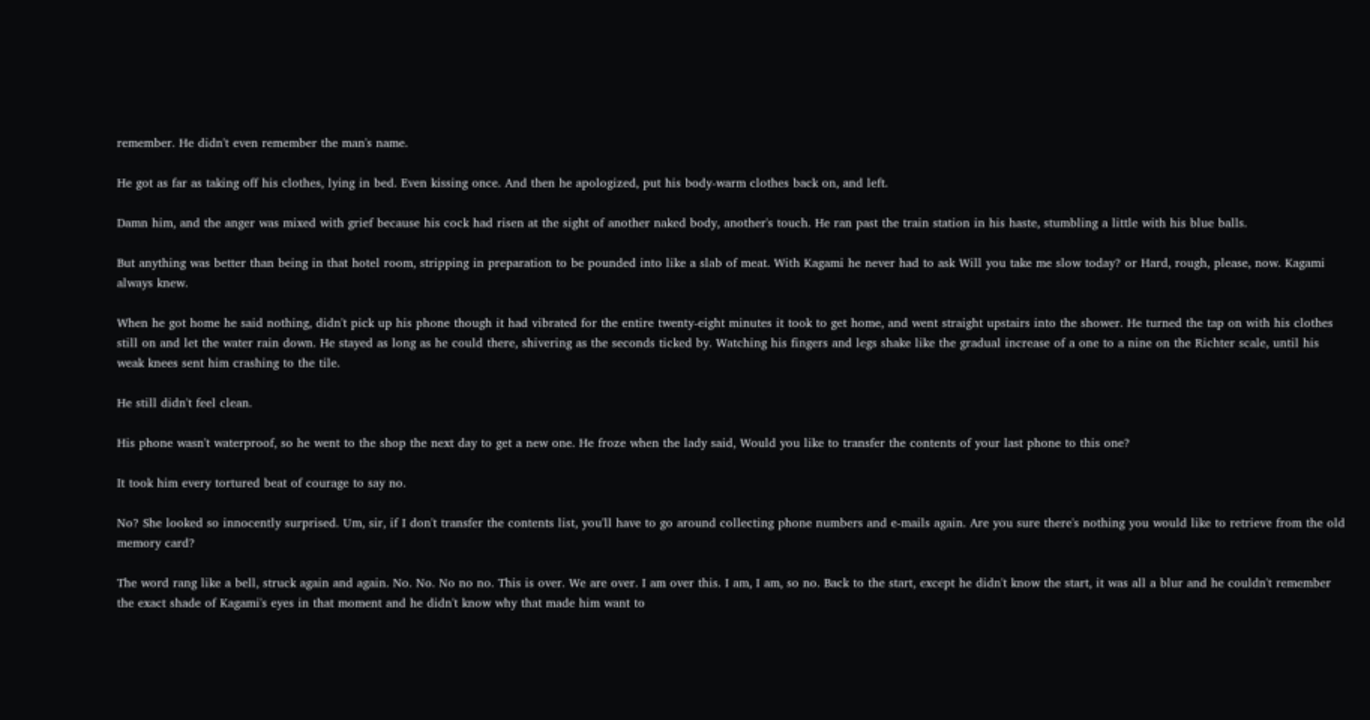remember. He didn't even remember the man's name.

He got as far as taking off his clothes, lying in bed. Even kissing once. And then he apologized, put his body-warm clothes back on, and left.

Damn him, and the anger was mixed with grief because his cock had risen at the sight of another naked body, another's touch. He ran past the train station in his haste, stumbling a little with his blue balls.

But anything was better than being in that hotel room, stripping in preparation to be pounded into like a slab of meat. With Kagami he never had to ask Will you take me slow today? or Hard, rough, please, now. Kagami always knew.

When he got home he said nothing, didn't pick up his phone though it had vibrated for the entire twenty-eight minutes it took to get home, and went straight upstairs into the shower. He turned the tap on with his clothes still on and let the water rain down. He stayed as long as he could there, shivering as the seconds ticked by. Watching his fingers and legs shake like the gradual increase of a one to a nine on the Richter scale, until his weak knees sent him crashing to the tile.

He still didn't feel clean.

His phone wasn't waterproof, so he went to the shop the next day to get a new one. He froze when the lady said, Would you like to transfer the contents of your last phone to this one?

It took him every tortured beat of courage to say no.

No? She looked so innocently surprised. Um, sir, if I don't transfer the contents list, you'll have to go around collecting phone numbers and e-mails again. Are you sure there's nothing you would like to retrieve from the old memory card?

The word rang like a bell, struck again and again. No. No. No no no. This is over. We are over. I am over this. I am, I am, so no. Back to the start, except he didn't know the start, it was all a blur and he couldn't remember the exact shade of Kagami's eyes in that moment and he didn't know why that made him want to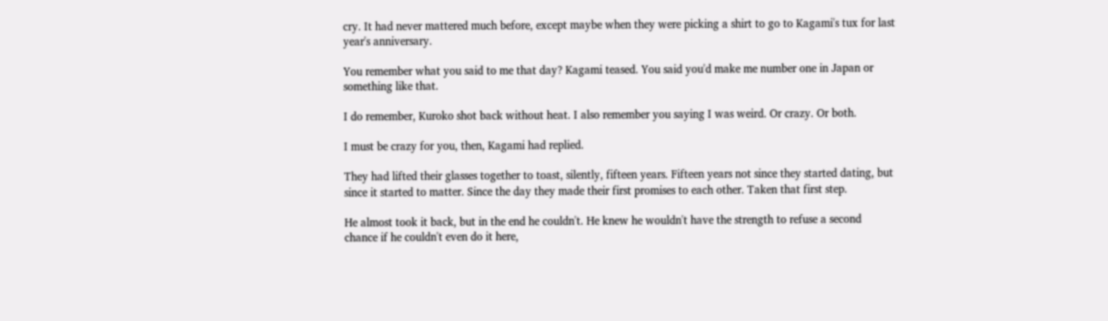cry. It had never mattered much before, except maybe when they were picking a shirt to go to Kagami's tux for last year's anniversary.

You remember what you said to me that day? Kagami teased. You said you'd make me number one in Japan or something like that.

I do remember, Kuroko shot back without heat. I also remember you saying I was weird. Or crazy. Or both.

I must be crazy for you, then, Kagami had replied.

They had lifted their glasses together to toast, silently, fifteen years. Fifteen years not since they started dating, but since it started to matter. Since the day they made their first promises to each other. Taken that first step.

He almost took it back, but in the end he couldn't. He knew he wouldn't have the strength to refuse a second chance if he couldn't even do it here,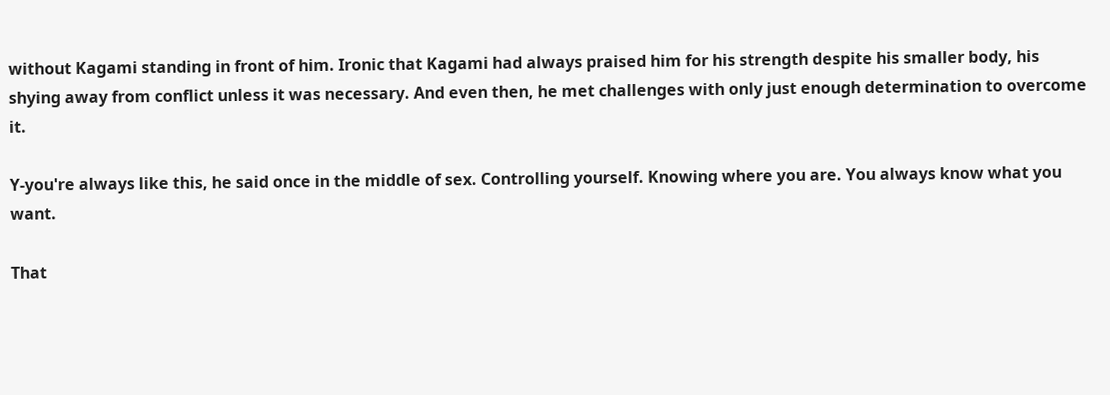without Kagami standing in front of him. Ironic that Kagami had always praised him for his strength despite his smaller body, his shying away from conflict unless it was necessary. And even then, he met challenges with only just enough determination to overcome it.

Y-you're always like this, he said once in the middle of sex. Controlling yourself. Knowing where you are. You always know what you want.

That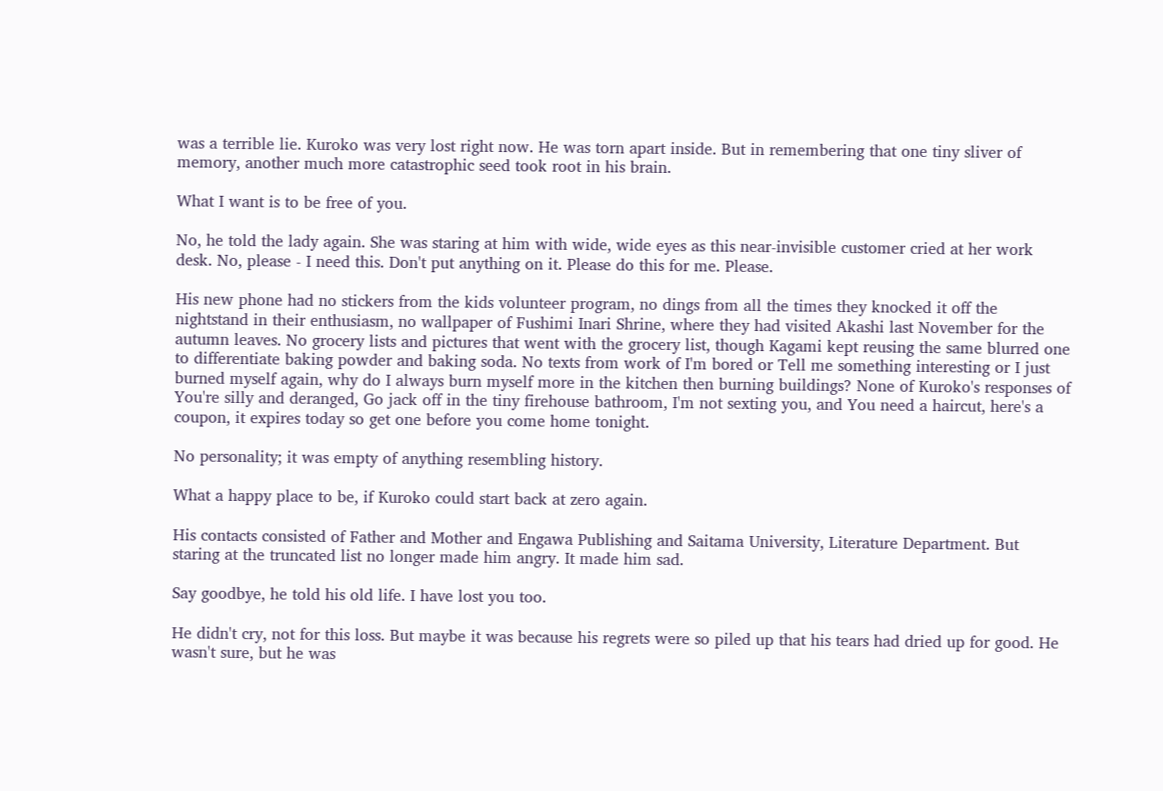was a terrible lie. Kuroko was very lost right now. He was torn apart inside. But in remembering that one tiny sliver of memory, another much more catastrophic seed took root in his brain.

What I want is to be free of you.

No, he told the lady again. She was staring at him with wide, wide eyes as this near-invisible customer cried at her work desk. No, please - I need this. Don't put anything on it. Please do this for me. Please.

His new phone had no stickers from the kids volunteer program, no dings from all the times they knocked it off the nightstand in their enthusiasm, no wallpaper of Fushimi Inari Shrine, where they had visited Akashi last November for the autumn leaves. No grocery lists and pictures that went with the grocery list, though Kagami kept reusing the same blurred one to differentiate baking powder and baking soda. No texts from work of I'm bored or Tell me something interesting or I just burned myself again, why do I always burn myself more in the kitchen then burning buildings? None of Kuroko's responses of You're silly and deranged, Go jack off in the tiny firehouse bathroom, I'm not sexting you, and You need a haircut, here's a coupon, it expires today so get one before you come home tonight.

No personality; it was empty of anything resembling history.

What a happy place to be, if Kuroko could start back at zero again.

His contacts consisted of Father and Mother and Engawa Publishing and Saitama University, Literature Department. But staring at the truncated list no longer made him angry. It made him sad.

Say goodbye, he told his old life. I have lost you too.

He didn't cry, not for this loss. But maybe it was because his regrets were so piled up that his tears had dried up for good. He wasn't sure, but he was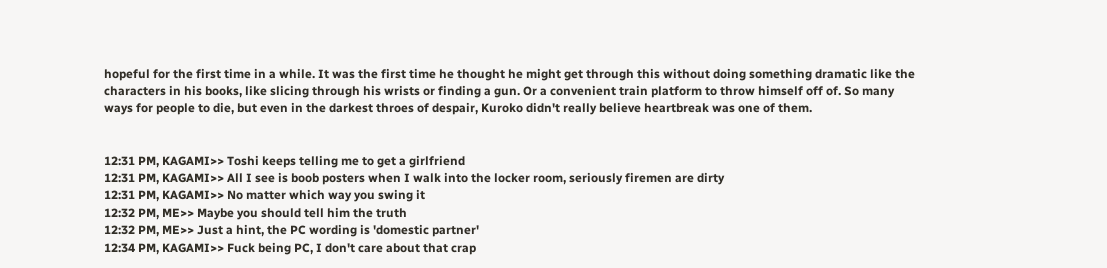hopeful for the first time in a while. It was the first time he thought he might get through this without doing something dramatic like the characters in his books, like slicing through his wrists or finding a gun. Or a convenient train platform to throw himself off of. So many ways for people to die, but even in the darkest throes of despair, Kuroko didn't really believe heartbreak was one of them.


12:31 PM, KAGAMI>> Toshi keeps telling me to get a girlfriend
12:31 PM, KAGAMI>> All I see is boob posters when I walk into the locker room, seriously firemen are dirty
12:31 PM, KAGAMI>> No matter which way you swing it
12:32 PM, ME>> Maybe you should tell him the truth
12:32 PM, ME>> Just a hint, the PC wording is 'domestic partner'
12:34 PM, KAGAMI>> Fuck being PC, I don't care about that crap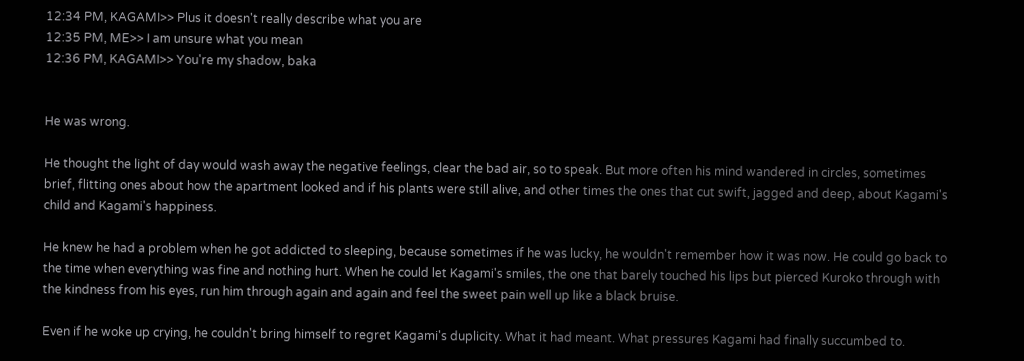12:34 PM, KAGAMI>> Plus it doesn't really describe what you are
12:35 PM, ME>> I am unsure what you mean
12:36 PM, KAGAMI>> You're my shadow, baka


He was wrong.

He thought the light of day would wash away the negative feelings, clear the bad air, so to speak. But more often his mind wandered in circles, sometimes brief, flitting ones about how the apartment looked and if his plants were still alive, and other times the ones that cut swift, jagged and deep, about Kagami's child and Kagami's happiness.

He knew he had a problem when he got addicted to sleeping, because sometimes if he was lucky, he wouldn't remember how it was now. He could go back to the time when everything was fine and nothing hurt. When he could let Kagami's smiles, the one that barely touched his lips but pierced Kuroko through with the kindness from his eyes, run him through again and again and feel the sweet pain well up like a black bruise.

Even if he woke up crying, he couldn't bring himself to regret Kagami's duplicity. What it had meant. What pressures Kagami had finally succumbed to.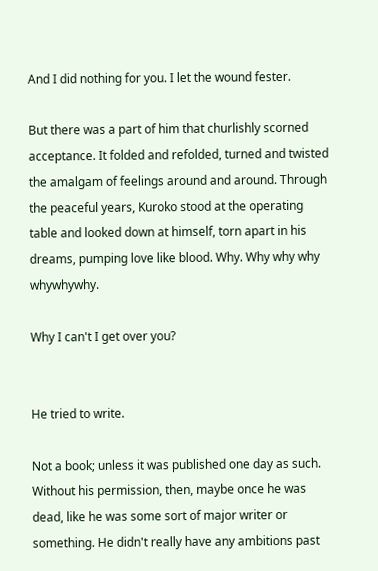And I did nothing for you. I let the wound fester.

But there was a part of him that churlishly scorned acceptance. It folded and refolded, turned and twisted the amalgam of feelings around and around. Through the peaceful years, Kuroko stood at the operating table and looked down at himself, torn apart in his dreams, pumping love like blood. Why. Why why why whywhywhy.

Why I can't I get over you?


He tried to write.

Not a book; unless it was published one day as such. Without his permission, then, maybe once he was dead, like he was some sort of major writer or something. He didn't really have any ambitions past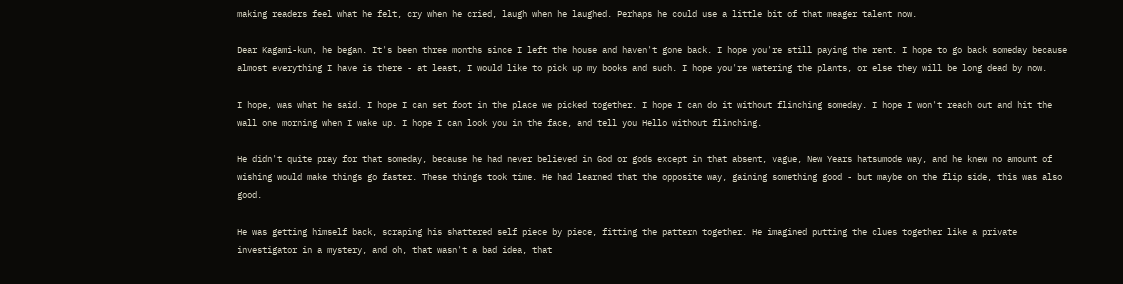making readers feel what he felt, cry when he cried, laugh when he laughed. Perhaps he could use a little bit of that meager talent now.

Dear Kagami-kun, he began. It's been three months since I left the house and haven't gone back. I hope you're still paying the rent. I hope to go back someday because almost everything I have is there - at least, I would like to pick up my books and such. I hope you're watering the plants, or else they will be long dead by now.

I hope, was what he said. I hope I can set foot in the place we picked together. I hope I can do it without flinching someday. I hope I won't reach out and hit the wall one morning when I wake up. I hope I can look you in the face, and tell you Hello without flinching.

He didn't quite pray for that someday, because he had never believed in God or gods except in that absent, vague, New Years hatsumode way, and he knew no amount of wishing would make things go faster. These things took time. He had learned that the opposite way, gaining something good - but maybe on the flip side, this was also good.

He was getting himself back, scraping his shattered self piece by piece, fitting the pattern together. He imagined putting the clues together like a private investigator in a mystery, and oh, that wasn't a bad idea, that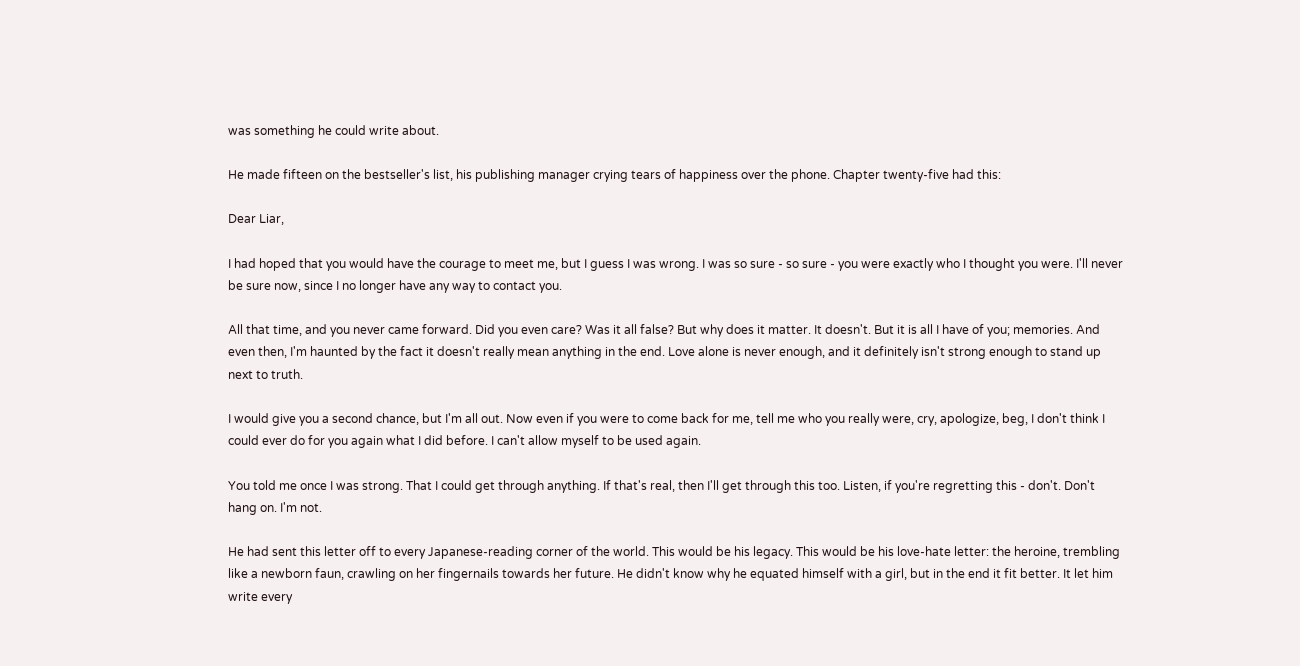was something he could write about.

He made fifteen on the bestseller's list, his publishing manager crying tears of happiness over the phone. Chapter twenty-five had this:

Dear Liar,

I had hoped that you would have the courage to meet me, but I guess I was wrong. I was so sure - so sure - you were exactly who I thought you were. I'll never be sure now, since I no longer have any way to contact you.

All that time, and you never came forward. Did you even care? Was it all false? But why does it matter. It doesn't. But it is all I have of you; memories. And even then, I'm haunted by the fact it doesn't really mean anything in the end. Love alone is never enough, and it definitely isn't strong enough to stand up next to truth.

I would give you a second chance, but I'm all out. Now even if you were to come back for me, tell me who you really were, cry, apologize, beg, I don't think I could ever do for you again what I did before. I can't allow myself to be used again.

You told me once I was strong. That I could get through anything. If that's real, then I'll get through this too. Listen, if you're regretting this - don't. Don't hang on. I'm not.

He had sent this letter off to every Japanese-reading corner of the world. This would be his legacy. This would be his love-hate letter: the heroine, trembling like a newborn faun, crawling on her fingernails towards her future. He didn't know why he equated himself with a girl, but in the end it fit better. It let him write every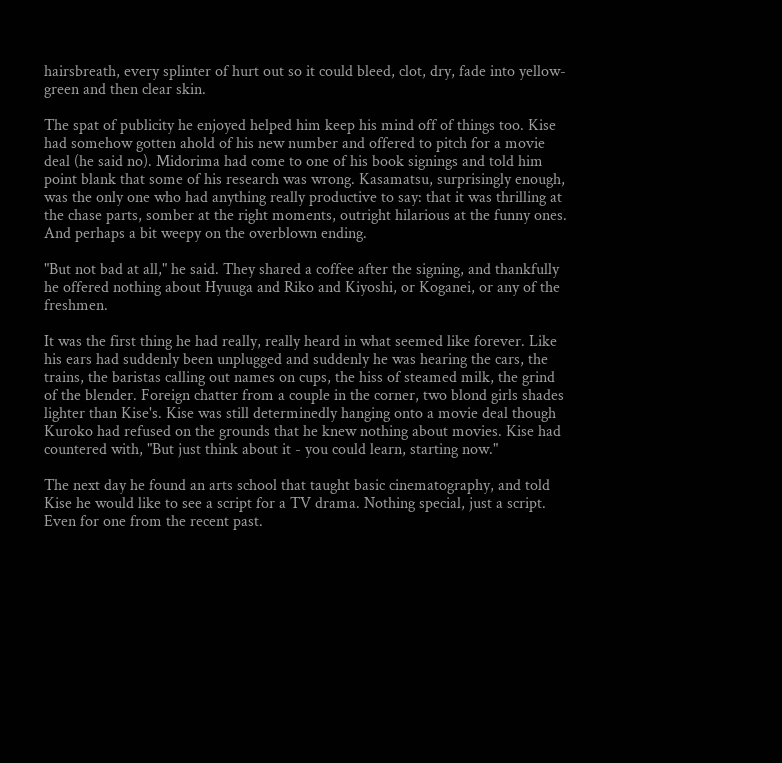hairsbreath, every splinter of hurt out so it could bleed, clot, dry, fade into yellow-green and then clear skin.

The spat of publicity he enjoyed helped him keep his mind off of things too. Kise had somehow gotten ahold of his new number and offered to pitch for a movie deal (he said no). Midorima had come to one of his book signings and told him point blank that some of his research was wrong. Kasamatsu, surprisingly enough, was the only one who had anything really productive to say: that it was thrilling at the chase parts, somber at the right moments, outright hilarious at the funny ones. And perhaps a bit weepy on the overblown ending.

"But not bad at all," he said. They shared a coffee after the signing, and thankfully he offered nothing about Hyuuga and Riko and Kiyoshi, or Koganei, or any of the freshmen.

It was the first thing he had really, really heard in what seemed like forever. Like his ears had suddenly been unplugged and suddenly he was hearing the cars, the trains, the baristas calling out names on cups, the hiss of steamed milk, the grind of the blender. Foreign chatter from a couple in the corner, two blond girls shades lighter than Kise's. Kise was still determinedly hanging onto a movie deal though Kuroko had refused on the grounds that he knew nothing about movies. Kise had countered with, "But just think about it - you could learn, starting now."

The next day he found an arts school that taught basic cinematography, and told Kise he would like to see a script for a TV drama. Nothing special, just a script. Even for one from the recent past.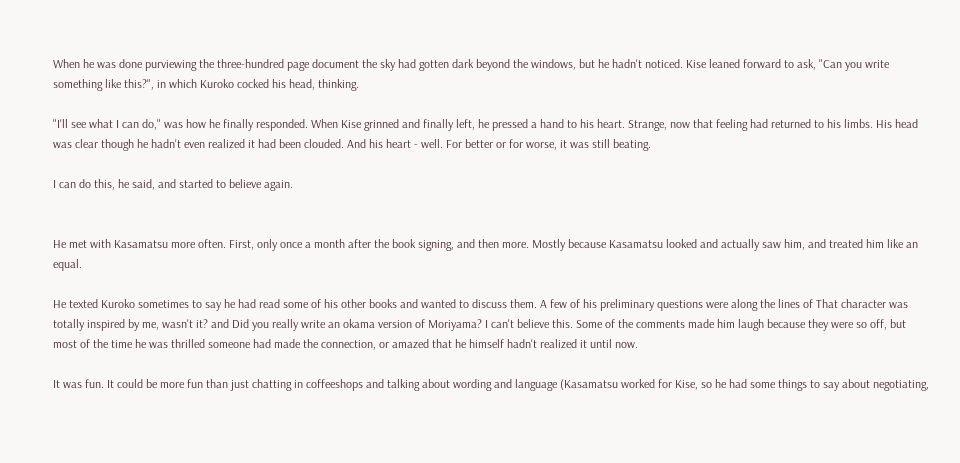When he was done purviewing the three-hundred page document the sky had gotten dark beyond the windows, but he hadn't noticed. Kise leaned forward to ask, "Can you write something like this?", in which Kuroko cocked his head, thinking.

"I'll see what I can do," was how he finally responded. When Kise grinned and finally left, he pressed a hand to his heart. Strange, now that feeling had returned to his limbs. His head was clear though he hadn't even realized it had been clouded. And his heart - well. For better or for worse, it was still beating.

I can do this, he said, and started to believe again.


He met with Kasamatsu more often. First, only once a month after the book signing, and then more. Mostly because Kasamatsu looked and actually saw him, and treated him like an equal.

He texted Kuroko sometimes to say he had read some of his other books and wanted to discuss them. A few of his preliminary questions were along the lines of That character was totally inspired by me, wasn't it? and Did you really write an okama version of Moriyama? I can't believe this. Some of the comments made him laugh because they were so off, but most of the time he was thrilled someone had made the connection, or amazed that he himself hadn't realized it until now.

It was fun. It could be more fun than just chatting in coffeeshops and talking about wording and language (Kasamatsu worked for Kise, so he had some things to say about negotiating,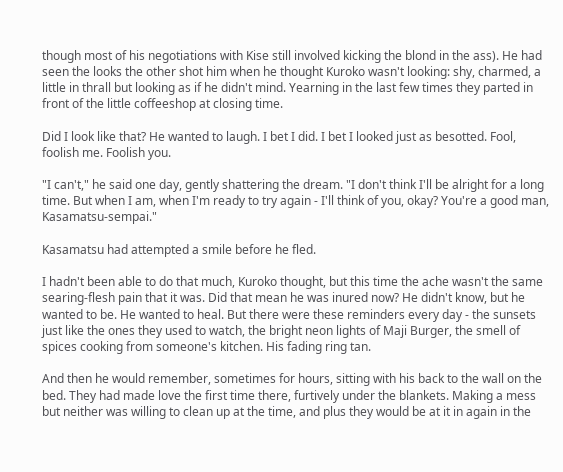though most of his negotiations with Kise still involved kicking the blond in the ass). He had seen the looks the other shot him when he thought Kuroko wasn't looking: shy, charmed, a little in thrall but looking as if he didn't mind. Yearning in the last few times they parted in front of the little coffeeshop at closing time.

Did I look like that? He wanted to laugh. I bet I did. I bet I looked just as besotted. Fool, foolish me. Foolish you.

"I can't," he said one day, gently shattering the dream. "I don't think I'll be alright for a long time. But when I am, when I'm ready to try again - I'll think of you, okay? You're a good man, Kasamatsu-sempai."

Kasamatsu had attempted a smile before he fled.

I hadn't been able to do that much, Kuroko thought, but this time the ache wasn't the same searing-flesh pain that it was. Did that mean he was inured now? He didn't know, but he wanted to be. He wanted to heal. But there were these reminders every day - the sunsets just like the ones they used to watch, the bright neon lights of Maji Burger, the smell of spices cooking from someone's kitchen. His fading ring tan.

And then he would remember, sometimes for hours, sitting with his back to the wall on the bed. They had made love the first time there, furtively under the blankets. Making a mess but neither was willing to clean up at the time, and plus they would be at it in again in the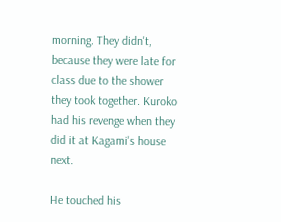morning. They didn't, because they were late for class due to the shower they took together. Kuroko had his revenge when they did it at Kagami's house next.

He touched his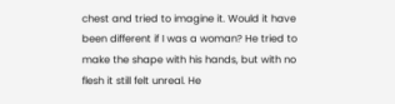chest and tried to imagine it. Would it have been different if I was a woman? He tried to make the shape with his hands, but with no flesh it still felt unreal. He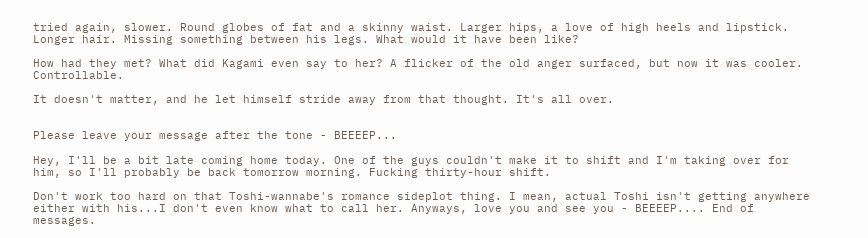tried again, slower. Round globes of fat and a skinny waist. Larger hips, a love of high heels and lipstick. Longer hair. Missing something between his legs. What would it have been like?

How had they met? What did Kagami even say to her? A flicker of the old anger surfaced, but now it was cooler. Controllable.

It doesn't matter, and he let himself stride away from that thought. It's all over.


Please leave your message after the tone - BEEEEP...

Hey, I'll be a bit late coming home today. One of the guys couldn't make it to shift and I'm taking over for him, so I'll probably be back tomorrow morning. Fucking thirty-hour shift.

Don't work too hard on that Toshi-wannabe's romance sideplot thing. I mean, actual Toshi isn't getting anywhere either with his...I don't even know what to call her. Anyways, love you and see you - BEEEEP.... End of messages.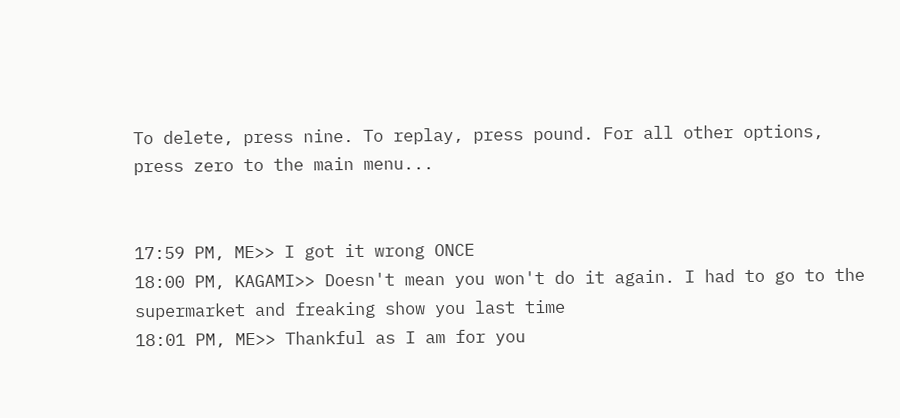To delete, press nine. To replay, press pound. For all other options, press zero to the main menu...


17:59 PM, ME>> I got it wrong ONCE
18:00 PM, KAGAMI>> Doesn't mean you won't do it again. I had to go to the supermarket and freaking show you last time
18:01 PM, ME>> Thankful as I am for you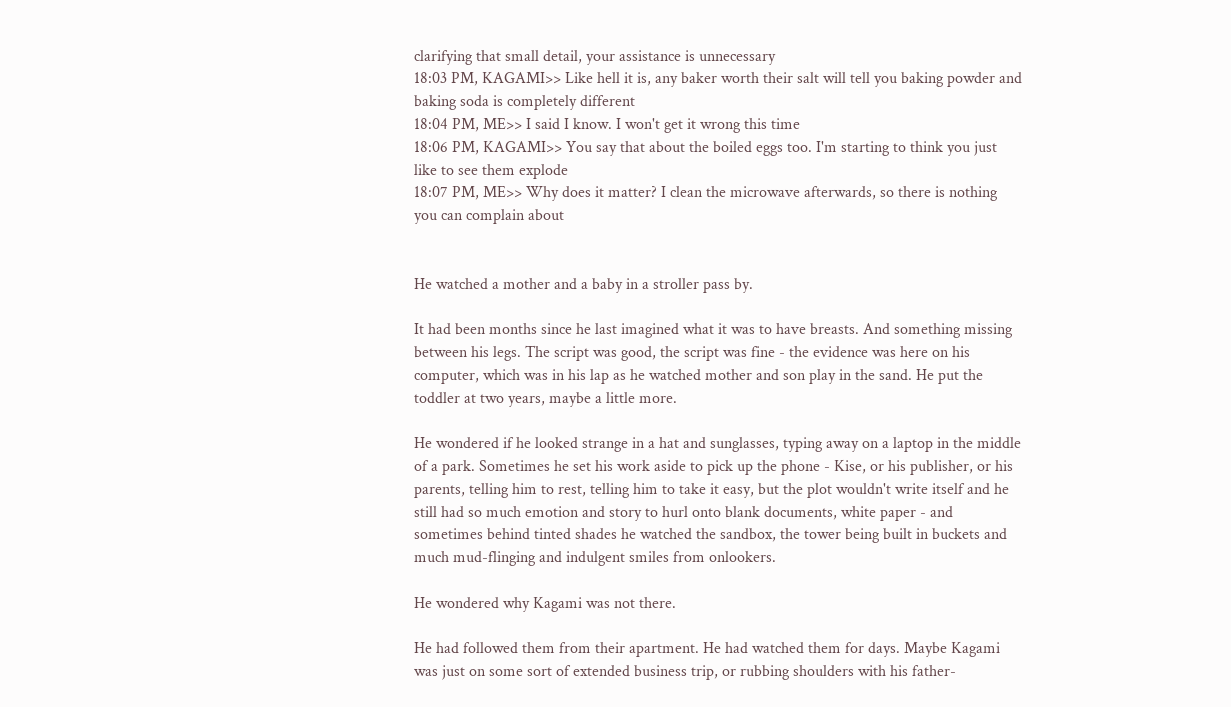clarifying that small detail, your assistance is unnecessary
18:03 PM, KAGAMI>> Like hell it is, any baker worth their salt will tell you baking powder and baking soda is completely different
18:04 PM, ME>> I said I know. I won't get it wrong this time
18:06 PM, KAGAMI>> You say that about the boiled eggs too. I'm starting to think you just like to see them explode
18:07 PM, ME>> Why does it matter? I clean the microwave afterwards, so there is nothing you can complain about


He watched a mother and a baby in a stroller pass by.

It had been months since he last imagined what it was to have breasts. And something missing between his legs. The script was good, the script was fine - the evidence was here on his computer, which was in his lap as he watched mother and son play in the sand. He put the toddler at two years, maybe a little more.

He wondered if he looked strange in a hat and sunglasses, typing away on a laptop in the middle of a park. Sometimes he set his work aside to pick up the phone - Kise, or his publisher, or his parents, telling him to rest, telling him to take it easy, but the plot wouldn't write itself and he still had so much emotion and story to hurl onto blank documents, white paper - and sometimes behind tinted shades he watched the sandbox, the tower being built in buckets and much mud-flinging and indulgent smiles from onlookers.

He wondered why Kagami was not there.

He had followed them from their apartment. He had watched them for days. Maybe Kagami was just on some sort of extended business trip, or rubbing shoulders with his father-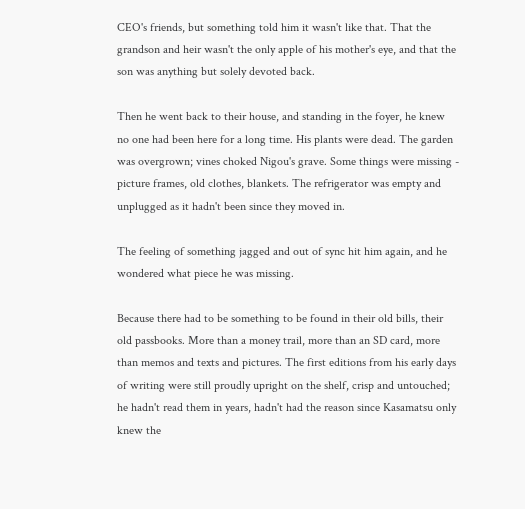CEO's friends, but something told him it wasn't like that. That the grandson and heir wasn't the only apple of his mother's eye, and that the son was anything but solely devoted back.

Then he went back to their house, and standing in the foyer, he knew no one had been here for a long time. His plants were dead. The garden was overgrown; vines choked Nigou's grave. Some things were missing - picture frames, old clothes, blankets. The refrigerator was empty and unplugged as it hadn't been since they moved in.

The feeling of something jagged and out of sync hit him again, and he wondered what piece he was missing.

Because there had to be something to be found in their old bills, their old passbooks. More than a money trail, more than an SD card, more than memos and texts and pictures. The first editions from his early days of writing were still proudly upright on the shelf, crisp and untouched; he hadn't read them in years, hadn't had the reason since Kasamatsu only knew the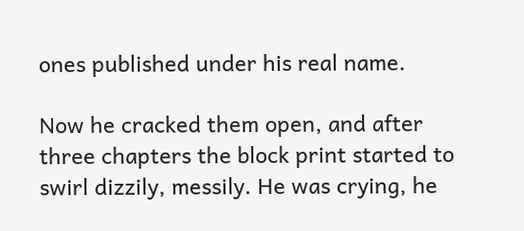ones published under his real name.

Now he cracked them open, and after three chapters the block print started to swirl dizzily, messily. He was crying, he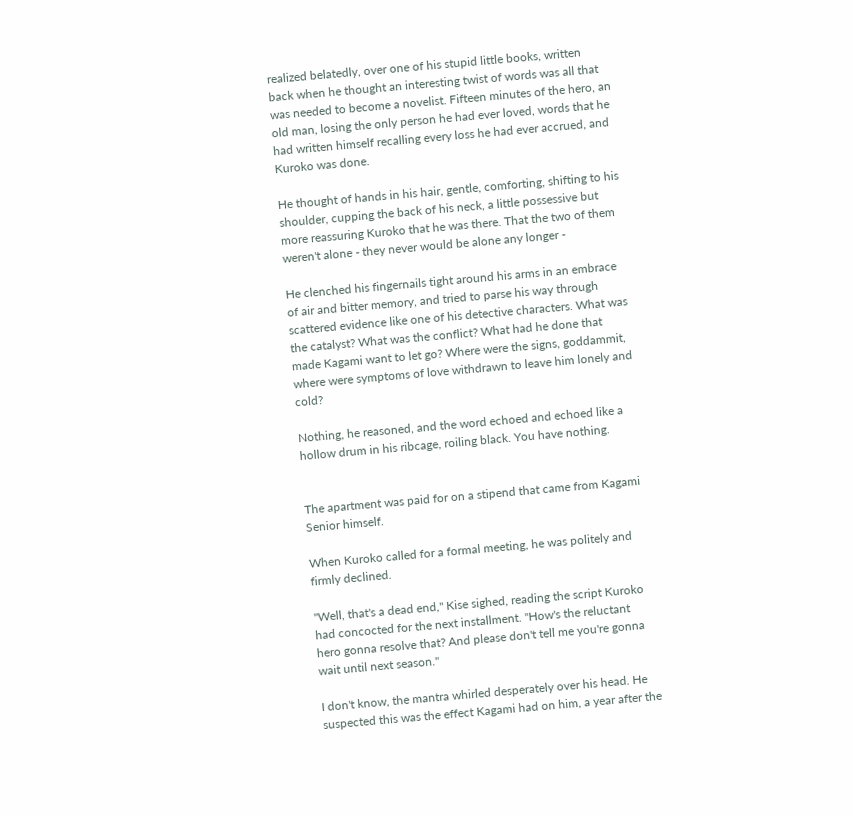realized belatedly, over one of his stupid little books, written back when he thought an interesting twist of words was all that was needed to become a novelist. Fifteen minutes of the hero, an old man, losing the only person he had ever loved, words that he had written himself recalling every loss he had ever accrued, and Kuroko was done.

He thought of hands in his hair, gentle, comforting, shifting to his shoulder, cupping the back of his neck, a little possessive but more reassuring Kuroko that he was there. That the two of them weren't alone - they never would be alone any longer -

He clenched his fingernails tight around his arms in an embrace of air and bitter memory, and tried to parse his way through scattered evidence like one of his detective characters. What was the catalyst? What was the conflict? What had he done that made Kagami want to let go? Where were the signs, goddammit, where were symptoms of love withdrawn to leave him lonely and cold?

Nothing, he reasoned, and the word echoed and echoed like a hollow drum in his ribcage, roiling black. You have nothing.


The apartment was paid for on a stipend that came from Kagami Senior himself.

When Kuroko called for a formal meeting, he was politely and firmly declined.

"Well, that's a dead end," Kise sighed, reading the script Kuroko had concocted for the next installment. "How's the reluctant hero gonna resolve that? And please don't tell me you're gonna wait until next season."

I don't know, the mantra whirled desperately over his head. He suspected this was the effect Kagami had on him, a year after the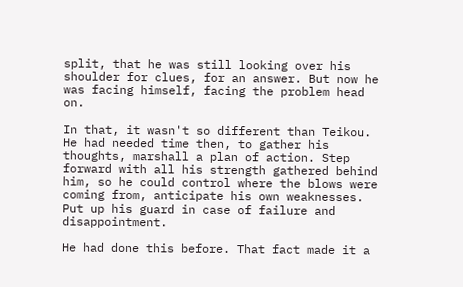split, that he was still looking over his shoulder for clues, for an answer. But now he was facing himself, facing the problem head on.

In that, it wasn't so different than Teikou. He had needed time then, to gather his thoughts, marshall a plan of action. Step forward with all his strength gathered behind him, so he could control where the blows were coming from, anticipate his own weaknesses. Put up his guard in case of failure and disappointment.

He had done this before. That fact made it a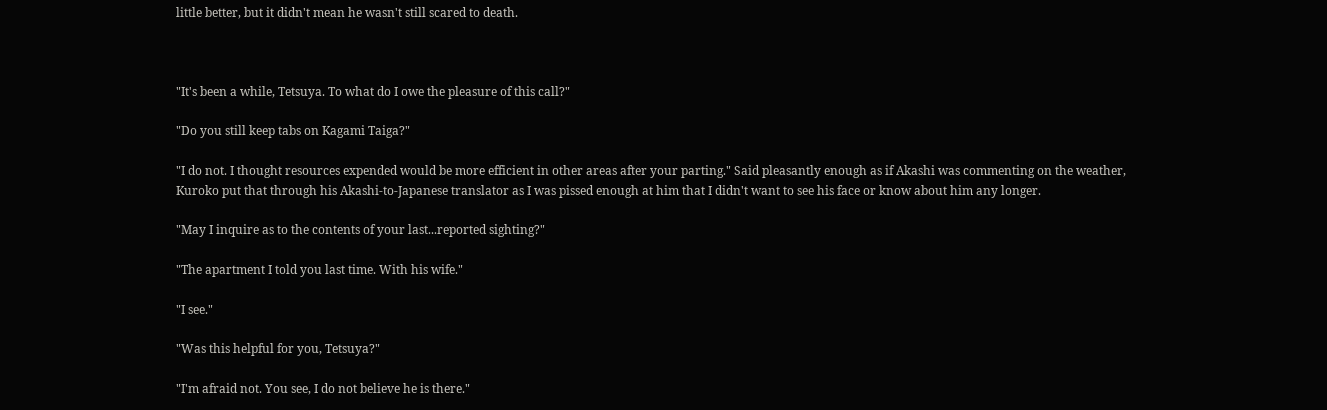little better, but it didn't mean he wasn't still scared to death.



"It's been a while, Tetsuya. To what do I owe the pleasure of this call?"

"Do you still keep tabs on Kagami Taiga?"

"I do not. I thought resources expended would be more efficient in other areas after your parting." Said pleasantly enough as if Akashi was commenting on the weather, Kuroko put that through his Akashi-to-Japanese translator as I was pissed enough at him that I didn't want to see his face or know about him any longer.

"May I inquire as to the contents of your last...reported sighting?"

"The apartment I told you last time. With his wife."

"I see."

"Was this helpful for you, Tetsuya?"

"I'm afraid not. You see, I do not believe he is there."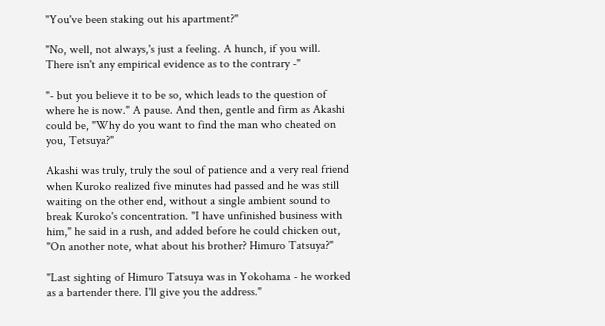"You've been staking out his apartment?"

"No, well, not always,'s just a feeling. A hunch, if you will. There isn't any empirical evidence as to the contrary -"

"- but you believe it to be so, which leads to the question of where he is now." A pause. And then, gentle and firm as Akashi could be, "Why do you want to find the man who cheated on you, Tetsuya?"

Akashi was truly, truly the soul of patience and a very real friend when Kuroko realized five minutes had passed and he was still waiting on the other end, without a single ambient sound to break Kuroko's concentration. "I have unfinished business with him," he said in a rush, and added before he could chicken out, "On another note, what about his brother? Himuro Tatsuya?"

"Last sighting of Himuro Tatsuya was in Yokohama - he worked as a bartender there. I'll give you the address."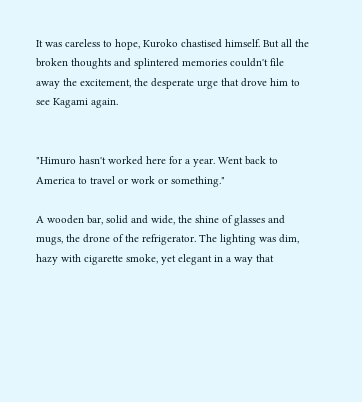It was careless to hope, Kuroko chastised himself. But all the broken thoughts and splintered memories couldn't file away the excitement, the desperate urge that drove him to see Kagami again.


"Himuro hasn't worked here for a year. Went back to America to travel or work or something."

A wooden bar, solid and wide, the shine of glasses and mugs, the drone of the refrigerator. The lighting was dim, hazy with cigarette smoke, yet elegant in a way that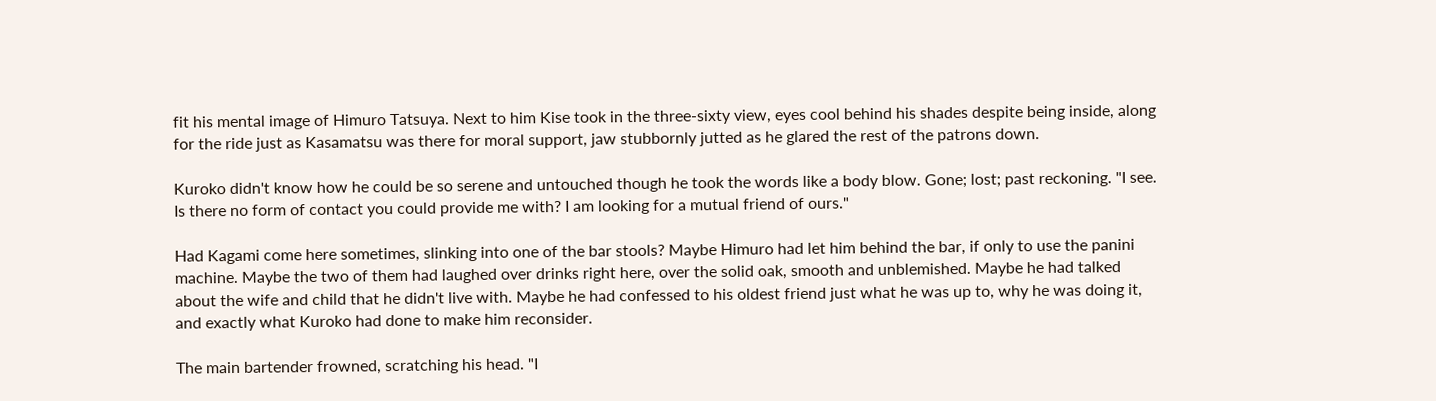fit his mental image of Himuro Tatsuya. Next to him Kise took in the three-sixty view, eyes cool behind his shades despite being inside, along for the ride just as Kasamatsu was there for moral support, jaw stubbornly jutted as he glared the rest of the patrons down.

Kuroko didn't know how he could be so serene and untouched though he took the words like a body blow. Gone; lost; past reckoning. "I see. Is there no form of contact you could provide me with? I am looking for a mutual friend of ours."

Had Kagami come here sometimes, slinking into one of the bar stools? Maybe Himuro had let him behind the bar, if only to use the panini machine. Maybe the two of them had laughed over drinks right here, over the solid oak, smooth and unblemished. Maybe he had talked about the wife and child that he didn't live with. Maybe he had confessed to his oldest friend just what he was up to, why he was doing it, and exactly what Kuroko had done to make him reconsider.

The main bartender frowned, scratching his head. "I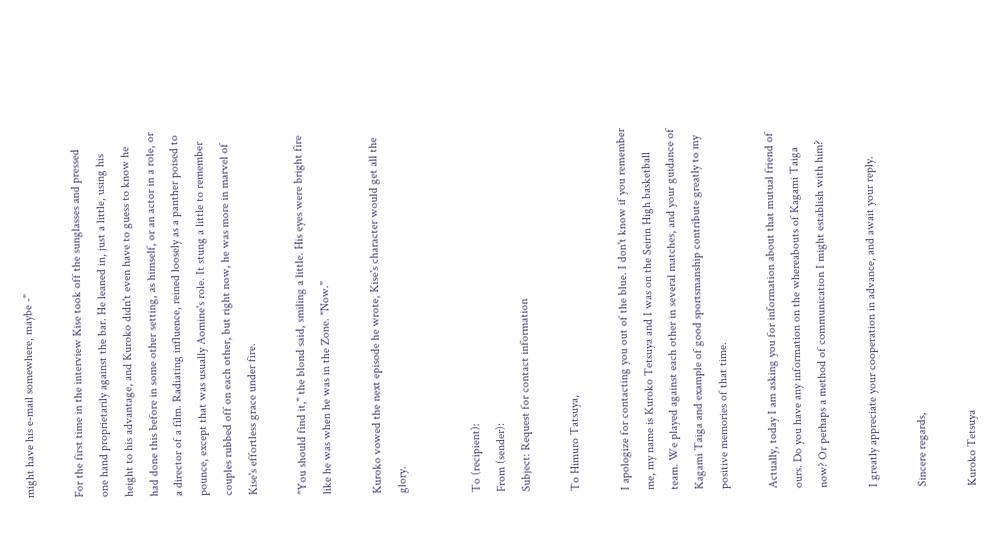might have his e-mail somewhere, maybe -"

For the first time in the interview Kise took off the sunglasses and pressed one hand proprietarily against the bar. He leaned in, just a little, using his height to his advantage, and Kuroko didn't even have to guess to know he had done this before in some other setting, as himself, or an actor in a role, or a director of a film. Radiating influence, reined loosely as a panther poised to pounce, except that was usually Aomine's role. It stung a little to remember couples rubbed off on each other, but right now, he was more in marvel of Kise's effortless grace under fire.

"You should find it," the blond said, smiling a little. His eyes were bright fire like he was when he was in the Zone. "Now."

Kuroko vowed the next episode he wrote, Kise's character would get all the glory.


To (recipient):
From (sender):
Subject: Request for contact information

To Himuro Tatsuya,

I apologize for contacting you out of the blue. I don't know if you remember me, my name is Kuroko Tetsuya and I was on the Seirin High basketball team. We played against each other in several matches, and your guidance of Kagami Taiga and example of good sportsmanship contribute greatly to my positive memories of that time.

Actually, today I am asking you for information about that mutual friend of ours. Do you have any information on the whereabouts of Kagami Taiga now? Or perhaps a method of communication I might establish with him?

I greatly appreciate your cooperation in advance, and await your reply.

Sincere regards,

Kuroko Tetsuya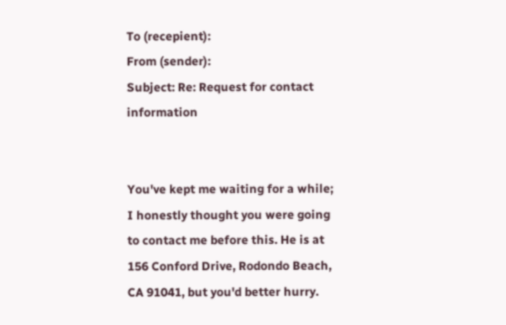To (recepient):
From (sender):
Subject: Re: Request for contact information


You've kept me waiting for a while; I honestly thought you were going to contact me before this. He is at 156 Conford Drive, Rodondo Beach, CA 91041, but you'd better hurry.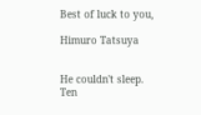Best of luck to you,

Himuro Tatsuya


He couldn't sleep. Ten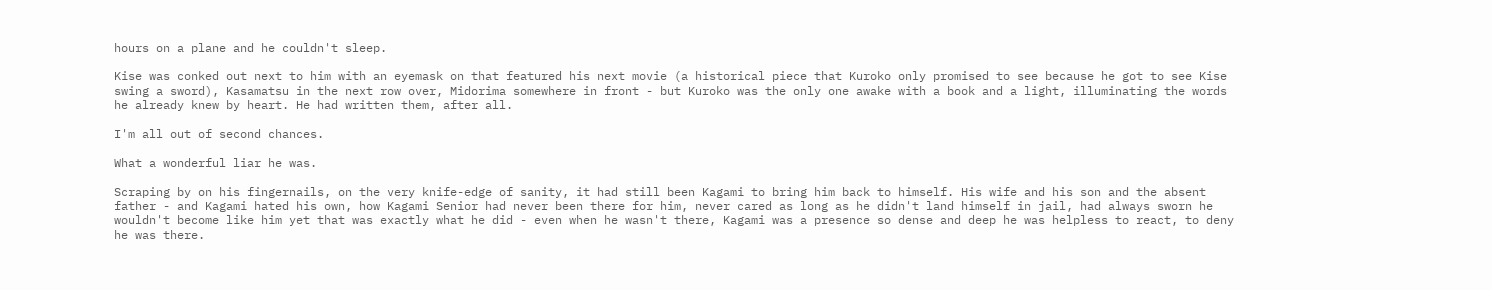hours on a plane and he couldn't sleep.

Kise was conked out next to him with an eyemask on that featured his next movie (a historical piece that Kuroko only promised to see because he got to see Kise swing a sword), Kasamatsu in the next row over, Midorima somewhere in front - but Kuroko was the only one awake with a book and a light, illuminating the words he already knew by heart. He had written them, after all.

I'm all out of second chances.

What a wonderful liar he was.

Scraping by on his fingernails, on the very knife-edge of sanity, it had still been Kagami to bring him back to himself. His wife and his son and the absent father - and Kagami hated his own, how Kagami Senior had never been there for him, never cared as long as he didn't land himself in jail, had always sworn he wouldn't become like him yet that was exactly what he did - even when he wasn't there, Kagami was a presence so dense and deep he was helpless to react, to deny he was there.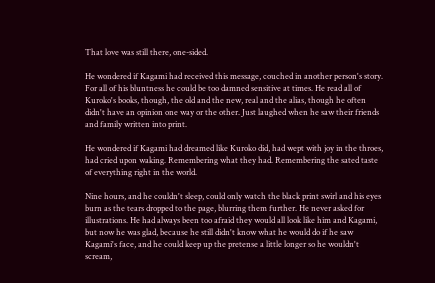That love was still there, one-sided.

He wondered if Kagami had received this message, couched in another person's story. For all of his bluntness he could be too damned sensitive at times. He read all of Kuroko's books, though, the old and the new, real and the alias, though he often didn't have an opinion one way or the other. Just laughed when he saw their friends and family written into print.

He wondered if Kagami had dreamed like Kuroko did, had wept with joy in the throes, had cried upon waking. Remembering what they had. Remembering the sated taste of everything right in the world.

Nine hours, and he couldn't sleep, could only watch the black print swirl and his eyes burn as the tears dropped to the page, blurring them further. He never asked for illustrations. He had always been too afraid they would all look like him and Kagami, but now he was glad, because he still didn't know what he would do if he saw Kagami's face, and he could keep up the pretense a little longer so he wouldn't scream,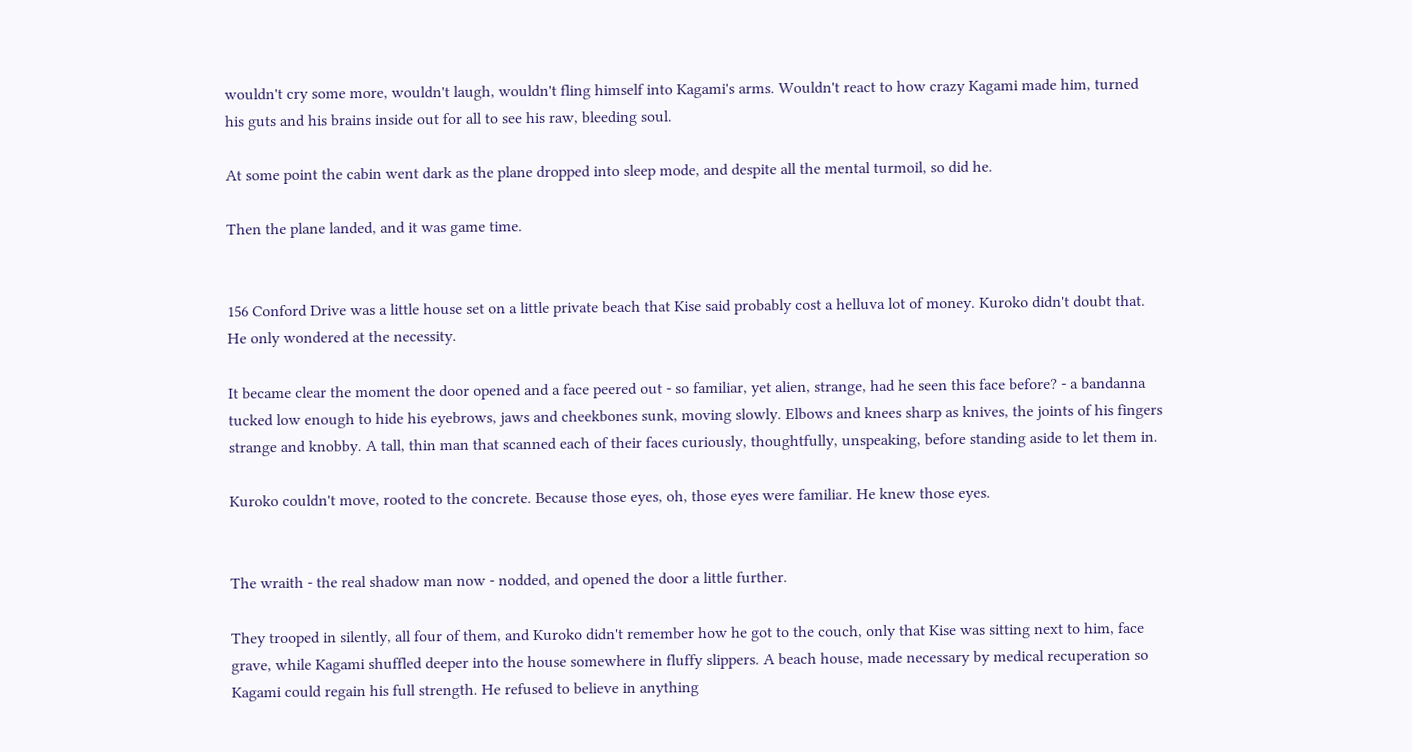wouldn't cry some more, wouldn't laugh, wouldn't fling himself into Kagami's arms. Wouldn't react to how crazy Kagami made him, turned his guts and his brains inside out for all to see his raw, bleeding soul.

At some point the cabin went dark as the plane dropped into sleep mode, and despite all the mental turmoil, so did he.

Then the plane landed, and it was game time.


156 Conford Drive was a little house set on a little private beach that Kise said probably cost a helluva lot of money. Kuroko didn't doubt that. He only wondered at the necessity.

It became clear the moment the door opened and a face peered out - so familiar, yet alien, strange, had he seen this face before? - a bandanna tucked low enough to hide his eyebrows, jaws and cheekbones sunk, moving slowly. Elbows and knees sharp as knives, the joints of his fingers strange and knobby. A tall, thin man that scanned each of their faces curiously, thoughtfully, unspeaking, before standing aside to let them in.

Kuroko couldn't move, rooted to the concrete. Because those eyes, oh, those eyes were familiar. He knew those eyes.


The wraith - the real shadow man now - nodded, and opened the door a little further.

They trooped in silently, all four of them, and Kuroko didn't remember how he got to the couch, only that Kise was sitting next to him, face grave, while Kagami shuffled deeper into the house somewhere in fluffy slippers. A beach house, made necessary by medical recuperation so Kagami could regain his full strength. He refused to believe in anything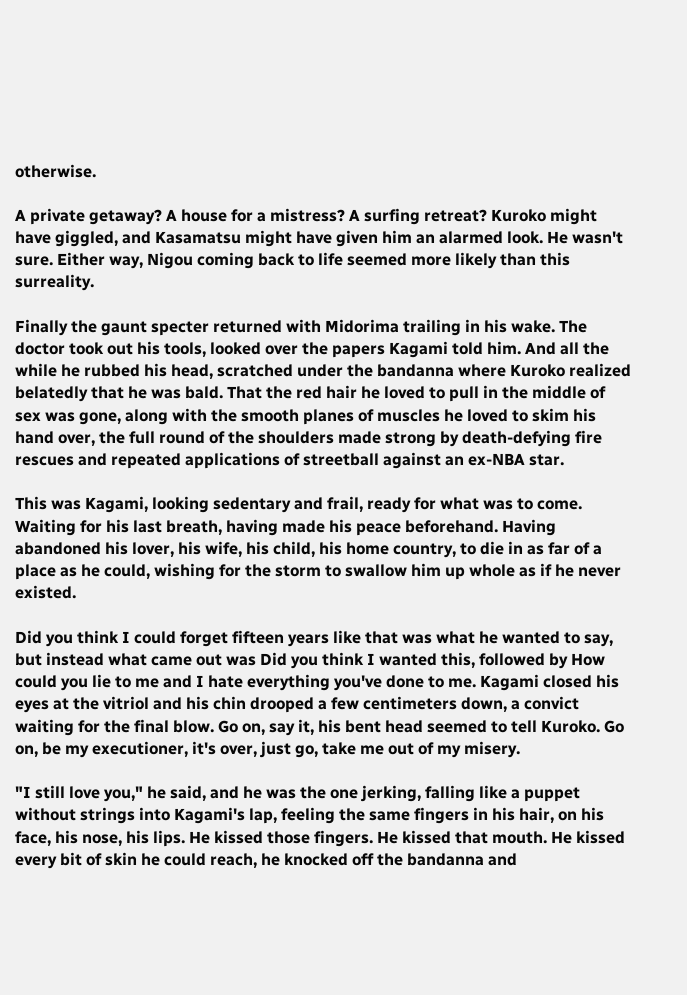otherwise.

A private getaway? A house for a mistress? A surfing retreat? Kuroko might have giggled, and Kasamatsu might have given him an alarmed look. He wasn't sure. Either way, Nigou coming back to life seemed more likely than this surreality.

Finally the gaunt specter returned with Midorima trailing in his wake. The doctor took out his tools, looked over the papers Kagami told him. And all the while he rubbed his head, scratched under the bandanna where Kuroko realized belatedly that he was bald. That the red hair he loved to pull in the middle of sex was gone, along with the smooth planes of muscles he loved to skim his hand over, the full round of the shoulders made strong by death-defying fire rescues and repeated applications of streetball against an ex-NBA star.

This was Kagami, looking sedentary and frail, ready for what was to come. Waiting for his last breath, having made his peace beforehand. Having abandoned his lover, his wife, his child, his home country, to die in as far of a place as he could, wishing for the storm to swallow him up whole as if he never existed.

Did you think I could forget fifteen years like that was what he wanted to say, but instead what came out was Did you think I wanted this, followed by How could you lie to me and I hate everything you've done to me. Kagami closed his eyes at the vitriol and his chin drooped a few centimeters down, a convict waiting for the final blow. Go on, say it, his bent head seemed to tell Kuroko. Go on, be my executioner, it's over, just go, take me out of my misery.

"I still love you," he said, and he was the one jerking, falling like a puppet without strings into Kagami's lap, feeling the same fingers in his hair, on his face, his nose, his lips. He kissed those fingers. He kissed that mouth. He kissed every bit of skin he could reach, he knocked off the bandanna and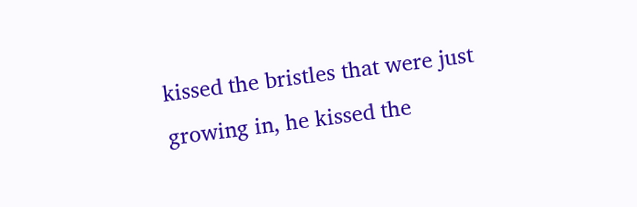kissed the bristles that were just growing in, he kissed the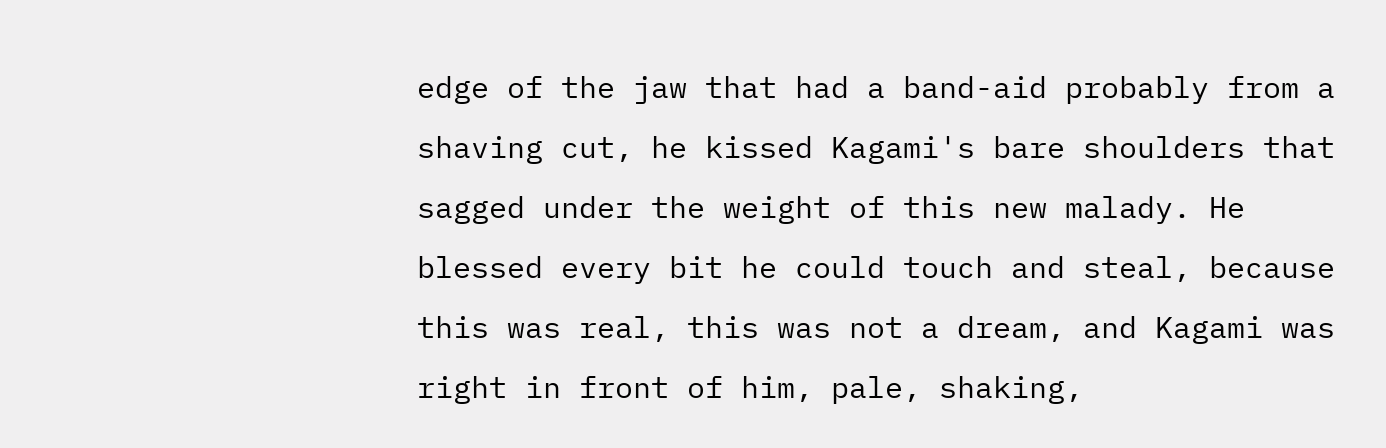edge of the jaw that had a band-aid probably from a shaving cut, he kissed Kagami's bare shoulders that sagged under the weight of this new malady. He blessed every bit he could touch and steal, because this was real, this was not a dream, and Kagami was right in front of him, pale, shaking,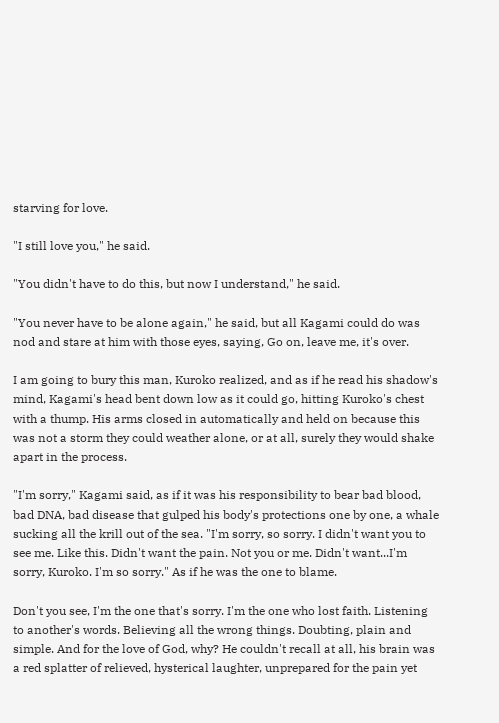starving for love.

"I still love you," he said.

"You didn't have to do this, but now I understand," he said.

"You never have to be alone again," he said, but all Kagami could do was nod and stare at him with those eyes, saying, Go on, leave me, it's over.

I am going to bury this man, Kuroko realized, and as if he read his shadow's mind, Kagami's head bent down low as it could go, hitting Kuroko's chest with a thump. His arms closed in automatically and held on because this was not a storm they could weather alone, or at all, surely they would shake apart in the process.

"I'm sorry," Kagami said, as if it was his responsibility to bear bad blood, bad DNA, bad disease that gulped his body's protections one by one, a whale sucking all the krill out of the sea. "I'm sorry, so sorry. I didn't want you to see me. Like this. Didn't want the pain. Not you or me. Didn't want...I'm sorry, Kuroko. I'm so sorry." As if he was the one to blame.

Don't you see, I'm the one that's sorry. I'm the one who lost faith. Listening to another's words. Believing all the wrong things. Doubting, plain and simple. And for the love of God, why? He couldn't recall at all, his brain was a red splatter of relieved, hysterical laughter, unprepared for the pain yet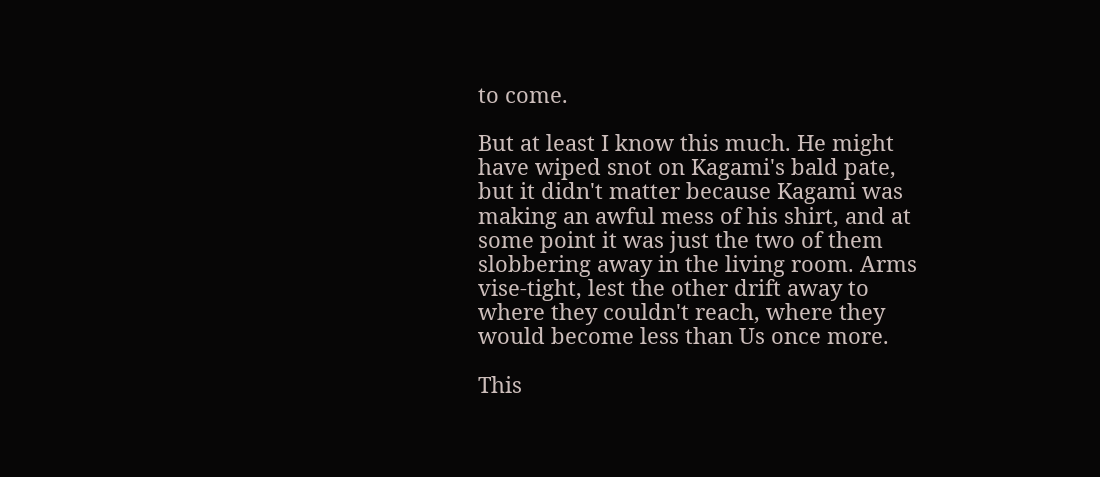to come.

But at least I know this much. He might have wiped snot on Kagami's bald pate, but it didn't matter because Kagami was making an awful mess of his shirt, and at some point it was just the two of them slobbering away in the living room. Arms vise-tight, lest the other drift away to where they couldn't reach, where they would become less than Us once more.

This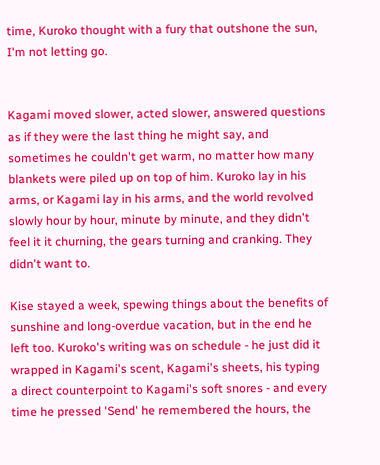time, Kuroko thought with a fury that outshone the sun, I'm not letting go.


Kagami moved slower, acted slower, answered questions as if they were the last thing he might say, and sometimes he couldn't get warm, no matter how many blankets were piled up on top of him. Kuroko lay in his arms, or Kagami lay in his arms, and the world revolved slowly hour by hour, minute by minute, and they didn't feel it it churning, the gears turning and cranking. They didn't want to.

Kise stayed a week, spewing things about the benefits of sunshine and long-overdue vacation, but in the end he left too. Kuroko's writing was on schedule - he just did it wrapped in Kagami's scent, Kagami's sheets, his typing a direct counterpoint to Kagami's soft snores - and every time he pressed 'Send' he remembered the hours, the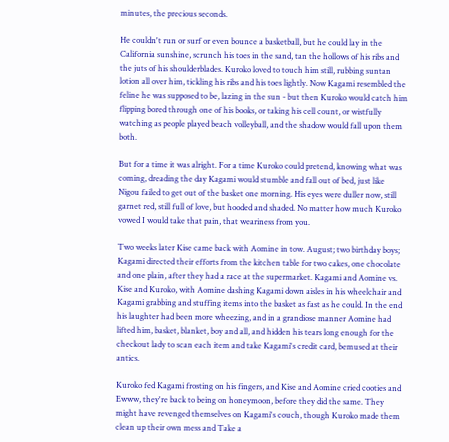minutes, the precious seconds.

He couldn't run or surf or even bounce a basketball, but he could lay in the California sunshine, scrunch his toes in the sand, tan the hollows of his ribs and the juts of his shoulderblades. Kuroko loved to touch him still, rubbing suntan lotion all over him, tickling his ribs and his toes lightly. Now Kagami resembled the feline he was supposed to be, lazing in the sun - but then Kuroko would catch him flipping bored through one of his books, or taking his cell count, or wistfully watching as people played beach volleyball, and the shadow would fall upon them both.

But for a time it was alright. For a time Kuroko could pretend, knowing what was coming, dreading the day Kagami would stumble and fall out of bed, just like Nigou failed to get out of the basket one morning. His eyes were duller now, still garnet red, still full of love, but hooded and shaded. No matter how much Kuroko vowed I would take that pain, that weariness from you.

Two weeks later Kise came back with Aomine in tow. August; two birthday boys; Kagami directed their efforts from the kitchen table for two cakes, one chocolate and one plain, after they had a race at the supermarket. Kagami and Aomine vs. Kise and Kuroko, with Aomine dashing Kagami down aisles in his wheelchair and Kagami grabbing and stuffing items into the basket as fast as he could. In the end his laughter had been more wheezing, and in a grandiose manner Aomine had lifted him, basket, blanket, boy and all, and hidden his tears long enough for the checkout lady to scan each item and take Kagami's credit card, bemused at their antics.

Kuroko fed Kagami frosting on his fingers, and Kise and Aomine cried cooties and Ewww, they're back to being on honeymoon, before they did the same. They might have revenged themselves on Kagami's couch, though Kuroko made them clean up their own mess and Take a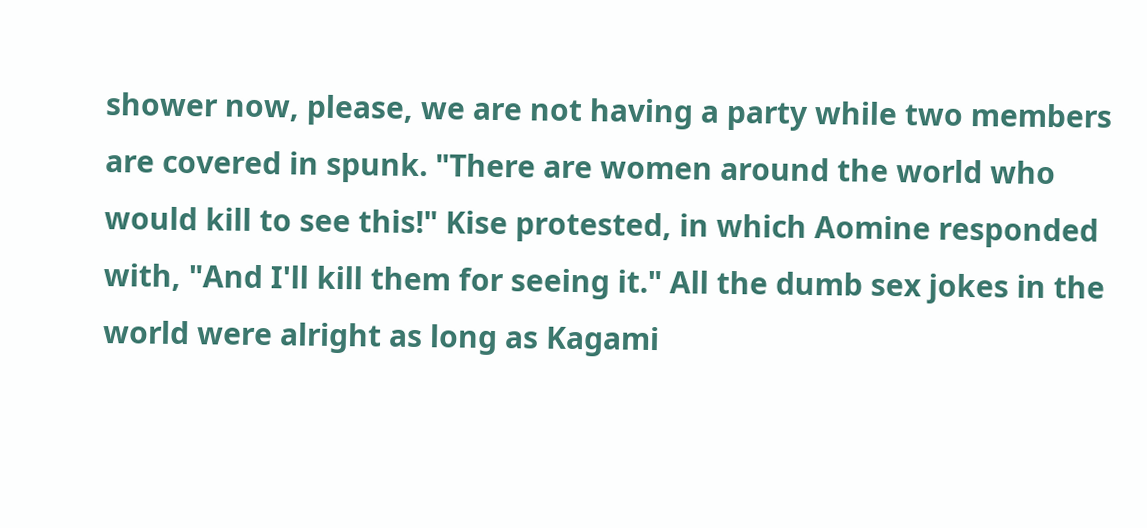shower now, please, we are not having a party while two members are covered in spunk. "There are women around the world who would kill to see this!" Kise protested, in which Aomine responded with, "And I'll kill them for seeing it." All the dumb sex jokes in the world were alright as long as Kagami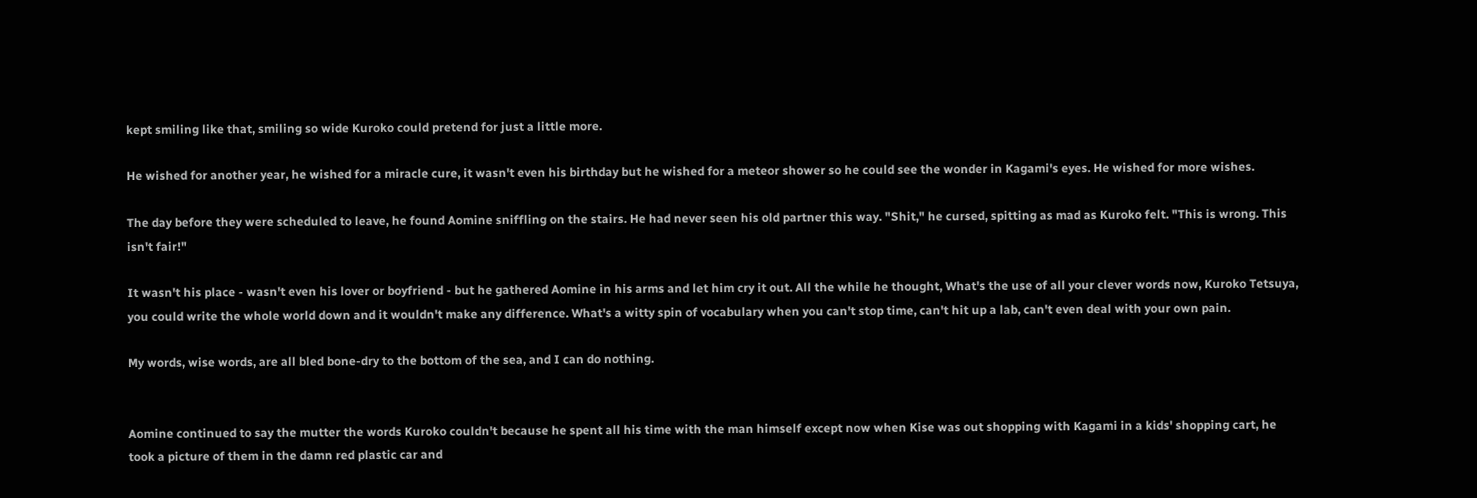kept smiling like that, smiling so wide Kuroko could pretend for just a little more.

He wished for another year, he wished for a miracle cure, it wasn't even his birthday but he wished for a meteor shower so he could see the wonder in Kagami's eyes. He wished for more wishes.

The day before they were scheduled to leave, he found Aomine sniffling on the stairs. He had never seen his old partner this way. "Shit," he cursed, spitting as mad as Kuroko felt. "This is wrong. This isn't fair!"

It wasn't his place - wasn't even his lover or boyfriend - but he gathered Aomine in his arms and let him cry it out. All the while he thought, What's the use of all your clever words now, Kuroko Tetsuya, you could write the whole world down and it wouldn't make any difference. What's a witty spin of vocabulary when you can't stop time, can't hit up a lab, can't even deal with your own pain.

My words, wise words, are all bled bone-dry to the bottom of the sea, and I can do nothing.


Aomine continued to say the mutter the words Kuroko couldn't because he spent all his time with the man himself except now when Kise was out shopping with Kagami in a kids' shopping cart, he took a picture of them in the damn red plastic car and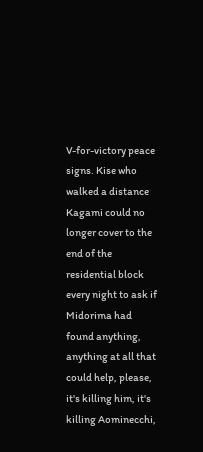V-for-victory peace signs. Kise who walked a distance Kagami could no longer cover to the end of the residential block every night to ask if Midorima had found anything, anything at all that could help, please, it's killing him, it's killing Aominecchi,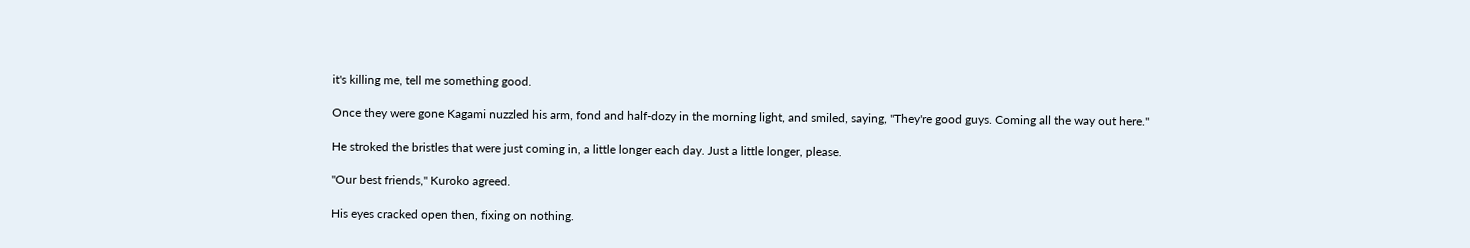it's killing me, tell me something good.

Once they were gone Kagami nuzzled his arm, fond and half-dozy in the morning light, and smiled, saying, "They're good guys. Coming all the way out here."

He stroked the bristles that were just coming in, a little longer each day. Just a little longer, please.

"Our best friends," Kuroko agreed.

His eyes cracked open then, fixing on nothing.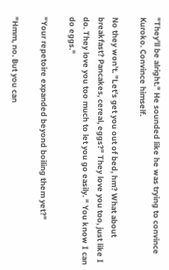"They'll be alright." He sounded like he was trying to convince Kuroko. Convince himself.

No they won't. "Let's get you out of bed, hm? What about breakfast? Pancakes, cereal, eggs?" They love you too, just like I do. They love you too much to let you go easily. " You know I can do eggs."

"Your repetoire expanded beyond boiling them yet?"

"Hmm, no. But you can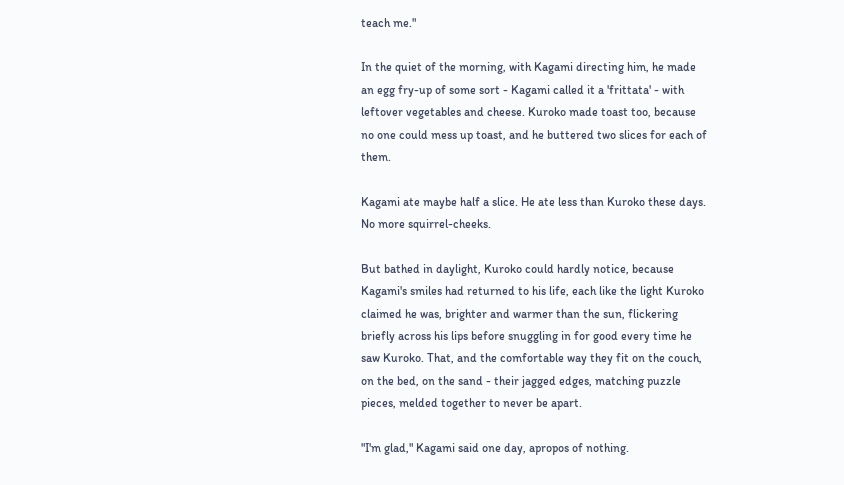teach me."

In the quiet of the morning, with Kagami directing him, he made an egg fry-up of some sort - Kagami called it a 'frittata' - with leftover vegetables and cheese. Kuroko made toast too, because no one could mess up toast, and he buttered two slices for each of them.

Kagami ate maybe half a slice. He ate less than Kuroko these days. No more squirrel-cheeks.

But bathed in daylight, Kuroko could hardly notice, because Kagami's smiles had returned to his life, each like the light Kuroko claimed he was, brighter and warmer than the sun, flickering briefly across his lips before snuggling in for good every time he saw Kuroko. That, and the comfortable way they fit on the couch, on the bed, on the sand - their jagged edges, matching puzzle pieces, melded together to never be apart.

"I'm glad," Kagami said one day, apropos of nothing.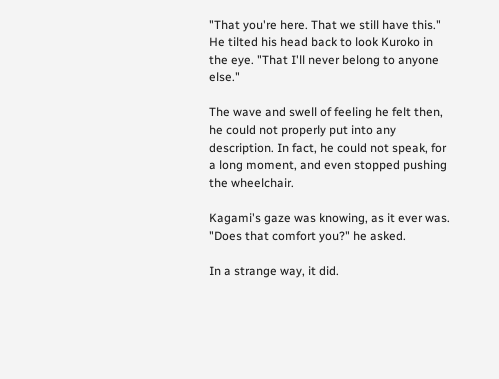"That you're here. That we still have this." He tilted his head back to look Kuroko in the eye. "That I'll never belong to anyone else."

The wave and swell of feeling he felt then, he could not properly put into any description. In fact, he could not speak, for a long moment, and even stopped pushing the wheelchair.

Kagami's gaze was knowing, as it ever was. "Does that comfort you?" he asked.

In a strange way, it did.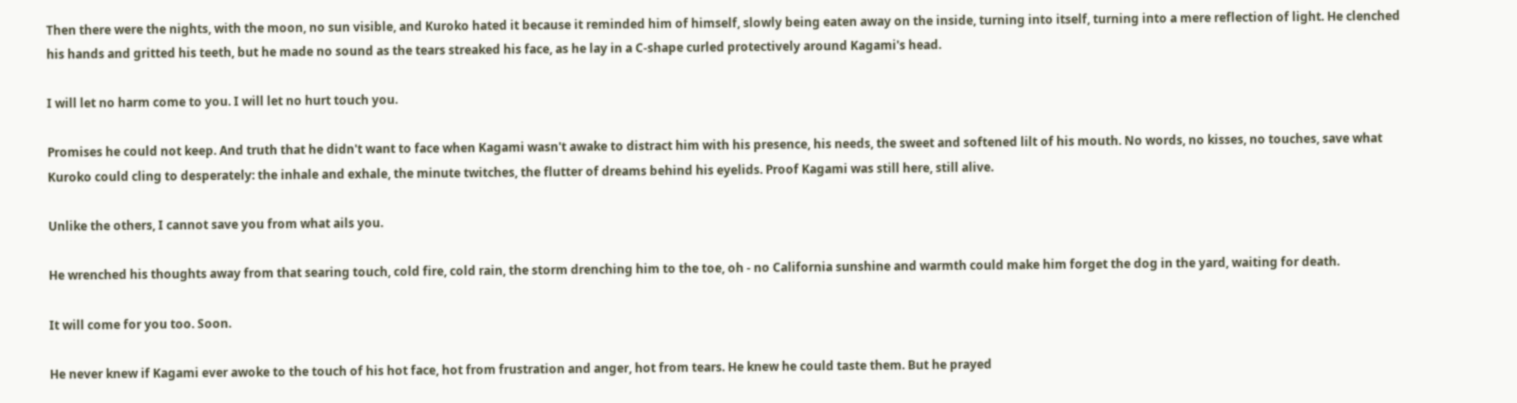Then there were the nights, with the moon, no sun visible, and Kuroko hated it because it reminded him of himself, slowly being eaten away on the inside, turning into itself, turning into a mere reflection of light. He clenched his hands and gritted his teeth, but he made no sound as the tears streaked his face, as he lay in a C-shape curled protectively around Kagami's head.

I will let no harm come to you. I will let no hurt touch you.

Promises he could not keep. And truth that he didn't want to face when Kagami wasn't awake to distract him with his presence, his needs, the sweet and softened lilt of his mouth. No words, no kisses, no touches, save what Kuroko could cling to desperately: the inhale and exhale, the minute twitches, the flutter of dreams behind his eyelids. Proof Kagami was still here, still alive.

Unlike the others, I cannot save you from what ails you.

He wrenched his thoughts away from that searing touch, cold fire, cold rain, the storm drenching him to the toe, oh - no California sunshine and warmth could make him forget the dog in the yard, waiting for death.

It will come for you too. Soon.

He never knew if Kagami ever awoke to the touch of his hot face, hot from frustration and anger, hot from tears. He knew he could taste them. But he prayed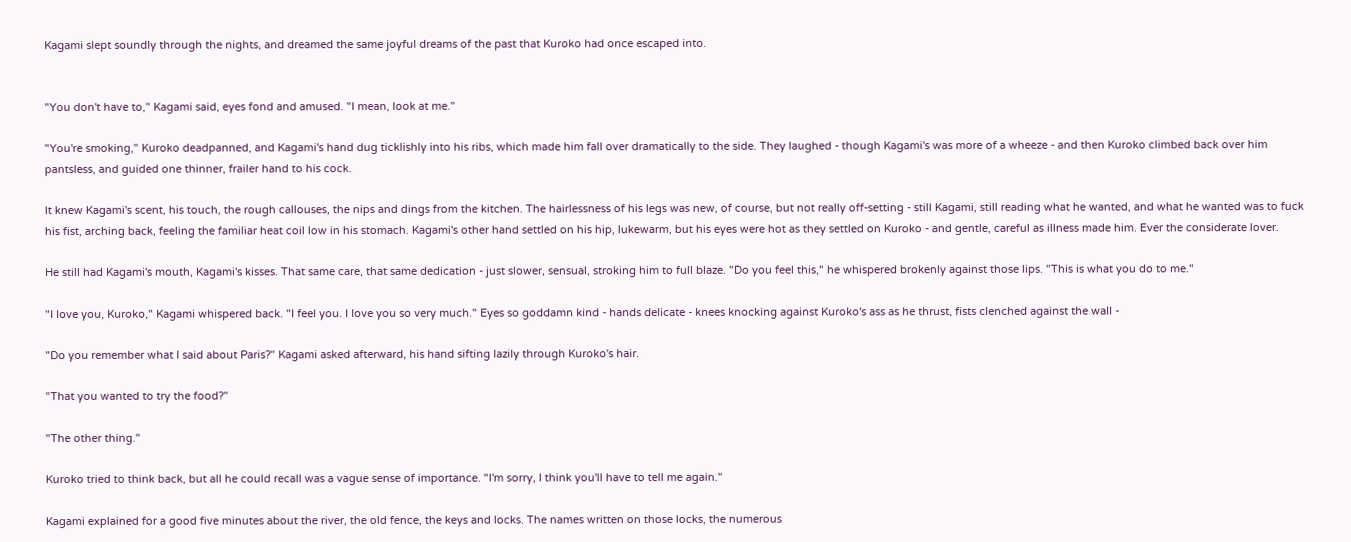Kagami slept soundly through the nights, and dreamed the same joyful dreams of the past that Kuroko had once escaped into.


"You don't have to," Kagami said, eyes fond and amused. "I mean, look at me."

"You're smoking," Kuroko deadpanned, and Kagami's hand dug ticklishly into his ribs, which made him fall over dramatically to the side. They laughed - though Kagami's was more of a wheeze - and then Kuroko climbed back over him pantsless, and guided one thinner, frailer hand to his cock.

It knew Kagami's scent, his touch, the rough callouses, the nips and dings from the kitchen. The hairlessness of his legs was new, of course, but not really off-setting - still Kagami, still reading what he wanted, and what he wanted was to fuck his fist, arching back, feeling the familiar heat coil low in his stomach. Kagami's other hand settled on his hip, lukewarm, but his eyes were hot as they settled on Kuroko - and gentle, careful as illness made him. Ever the considerate lover.

He still had Kagami's mouth, Kagami's kisses. That same care, that same dedication - just slower, sensual, stroking him to full blaze. "Do you feel this," he whispered brokenly against those lips. "This is what you do to me."

"I love you, Kuroko," Kagami whispered back. "I feel you. I love you so very much." Eyes so goddamn kind - hands delicate - knees knocking against Kuroko's ass as he thrust, fists clenched against the wall -

"Do you remember what I said about Paris?" Kagami asked afterward, his hand sifting lazily through Kuroko's hair.

"That you wanted to try the food?"

"The other thing."

Kuroko tried to think back, but all he could recall was a vague sense of importance. "I'm sorry, I think you'll have to tell me again."

Kagami explained for a good five minutes about the river, the old fence, the keys and locks. The names written on those locks, the numerous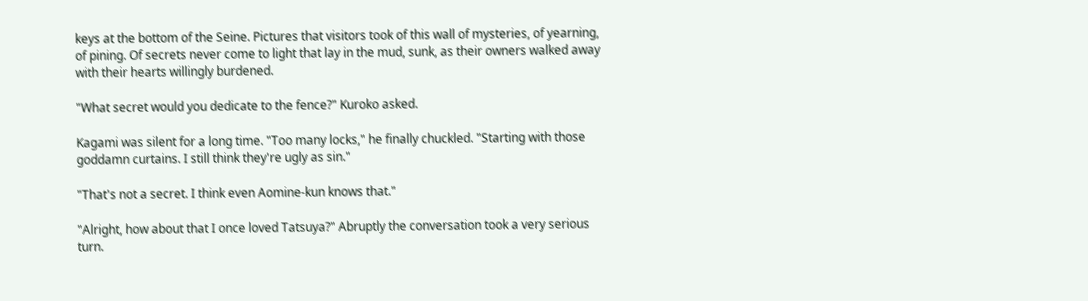keys at the bottom of the Seine. Pictures that visitors took of this wall of mysteries, of yearning, of pining. Of secrets never come to light that lay in the mud, sunk, as their owners walked away with their hearts willingly burdened.

"What secret would you dedicate to the fence?" Kuroko asked.

Kagami was silent for a long time. "Too many locks," he finally chuckled. "Starting with those goddamn curtains. I still think they're ugly as sin."

"That's not a secret. I think even Aomine-kun knows that."

"Alright, how about that I once loved Tatsuya?" Abruptly the conversation took a very serious turn.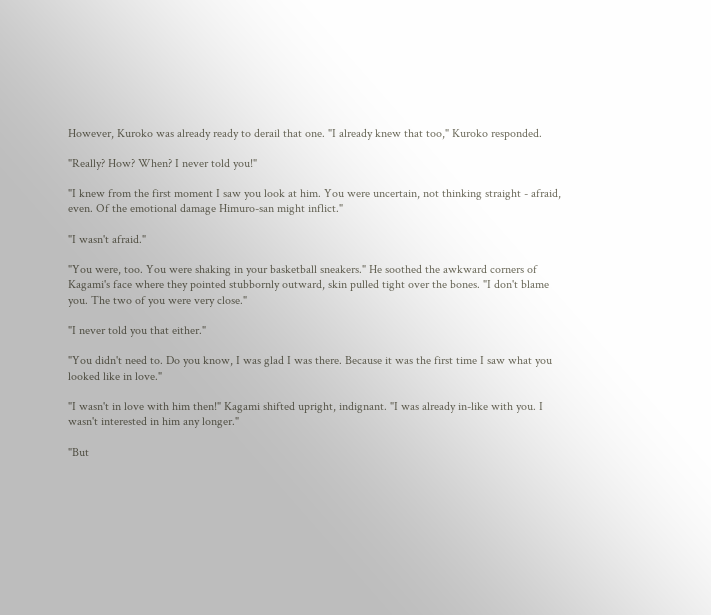However, Kuroko was already ready to derail that one. "I already knew that too," Kuroko responded.

"Really? How? When? I never told you!"

"I knew from the first moment I saw you look at him. You were uncertain, not thinking straight - afraid, even. Of the emotional damage Himuro-san might inflict."

"I wasn't afraid."

"You were, too. You were shaking in your basketball sneakers." He soothed the awkward corners of Kagami's face where they pointed stubbornly outward, skin pulled tight over the bones. "I don't blame you. The two of you were very close."

"I never told you that either."

"You didn't need to. Do you know, I was glad I was there. Because it was the first time I saw what you looked like in love."

"I wasn't in love with him then!" Kagami shifted upright, indignant. "I was already in-like with you. I wasn't interested in him any longer."

"But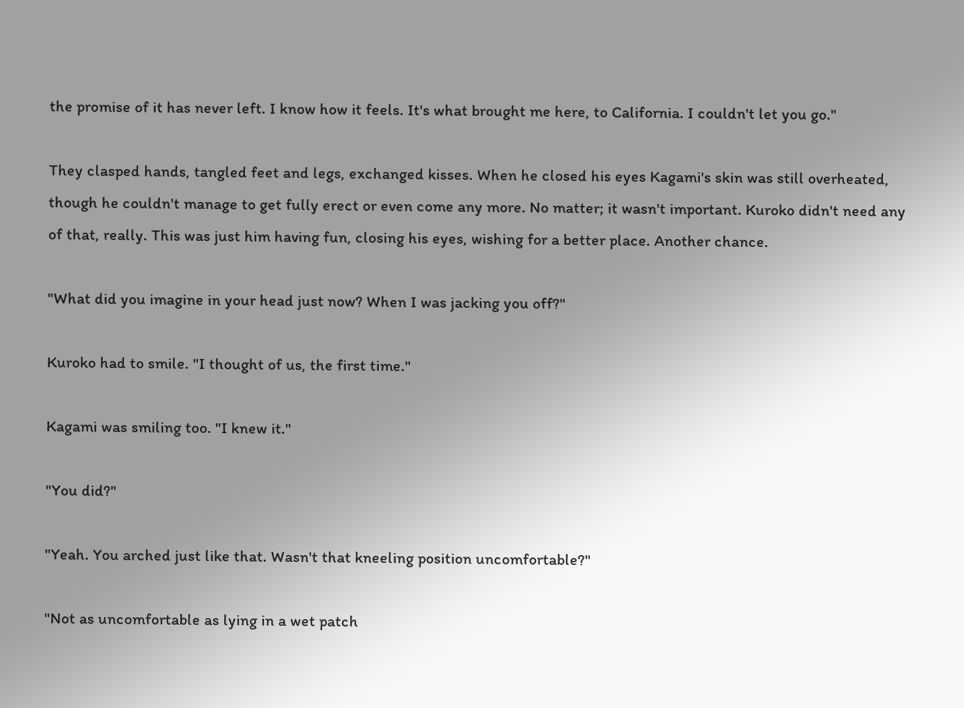the promise of it has never left. I know how it feels. It's what brought me here, to California. I couldn't let you go."

They clasped hands, tangled feet and legs, exchanged kisses. When he closed his eyes Kagami's skin was still overheated, though he couldn't manage to get fully erect or even come any more. No matter; it wasn't important. Kuroko didn't need any of that, really. This was just him having fun, closing his eyes, wishing for a better place. Another chance.

"What did you imagine in your head just now? When I was jacking you off?"

Kuroko had to smile. "I thought of us, the first time."

Kagami was smiling too. "I knew it."

"You did?"

"Yeah. You arched just like that. Wasn't that kneeling position uncomfortable?"

"Not as uncomfortable as lying in a wet patch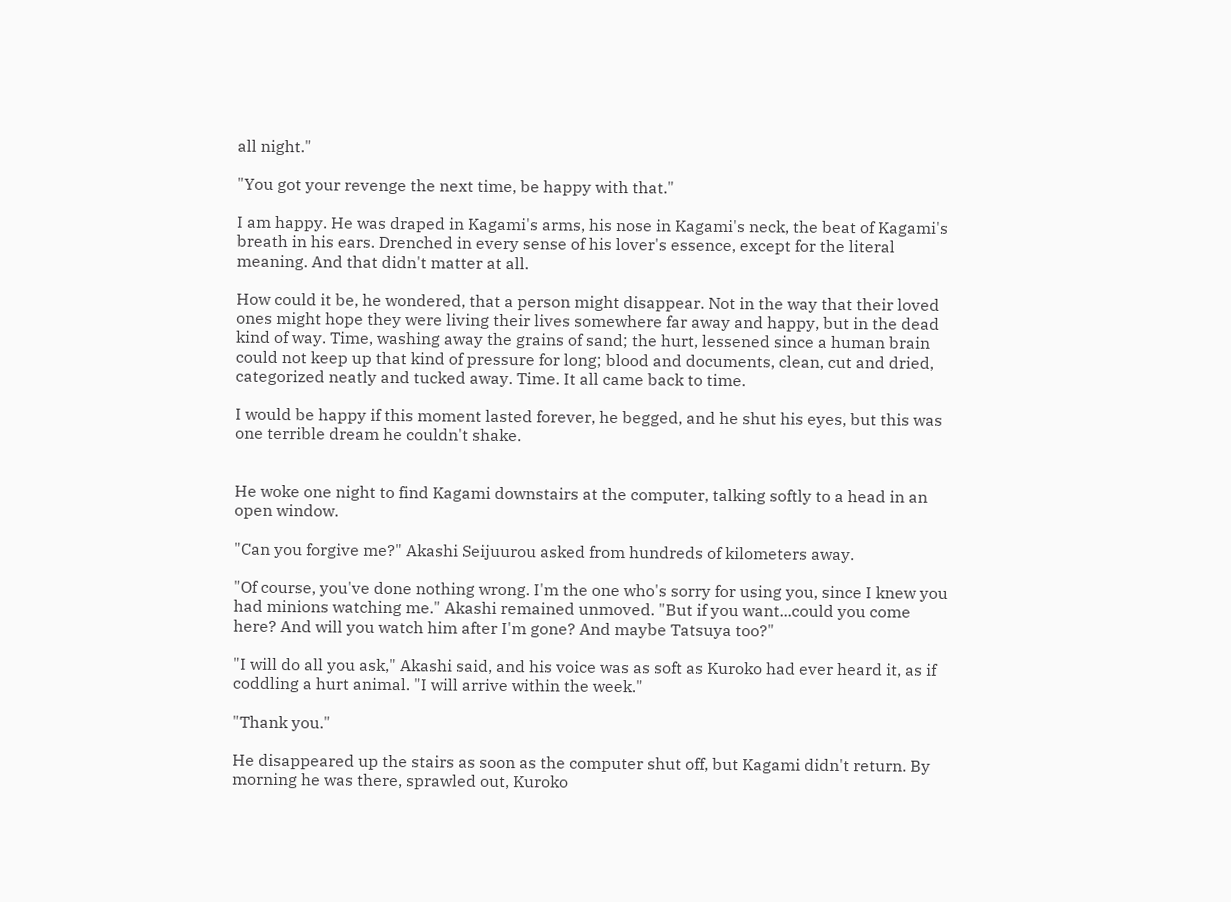all night."

"You got your revenge the next time, be happy with that."

I am happy. He was draped in Kagami's arms, his nose in Kagami's neck, the beat of Kagami's breath in his ears. Drenched in every sense of his lover's essence, except for the literal meaning. And that didn't matter at all.

How could it be, he wondered, that a person might disappear. Not in the way that their loved ones might hope they were living their lives somewhere far away and happy, but in the dead kind of way. Time, washing away the grains of sand; the hurt, lessened since a human brain could not keep up that kind of pressure for long; blood and documents, clean, cut and dried, categorized neatly and tucked away. Time. It all came back to time.

I would be happy if this moment lasted forever, he begged, and he shut his eyes, but this was one terrible dream he couldn't shake.


He woke one night to find Kagami downstairs at the computer, talking softly to a head in an open window.

"Can you forgive me?" Akashi Seijuurou asked from hundreds of kilometers away.

"Of course, you've done nothing wrong. I'm the one who's sorry for using you, since I knew you had minions watching me." Akashi remained unmoved. "But if you want...could you come here? And will you watch him after I'm gone? And maybe Tatsuya too?"

"I will do all you ask," Akashi said, and his voice was as soft as Kuroko had ever heard it, as if coddling a hurt animal. "I will arrive within the week."

"Thank you."

He disappeared up the stairs as soon as the computer shut off, but Kagami didn't return. By morning he was there, sprawled out, Kuroko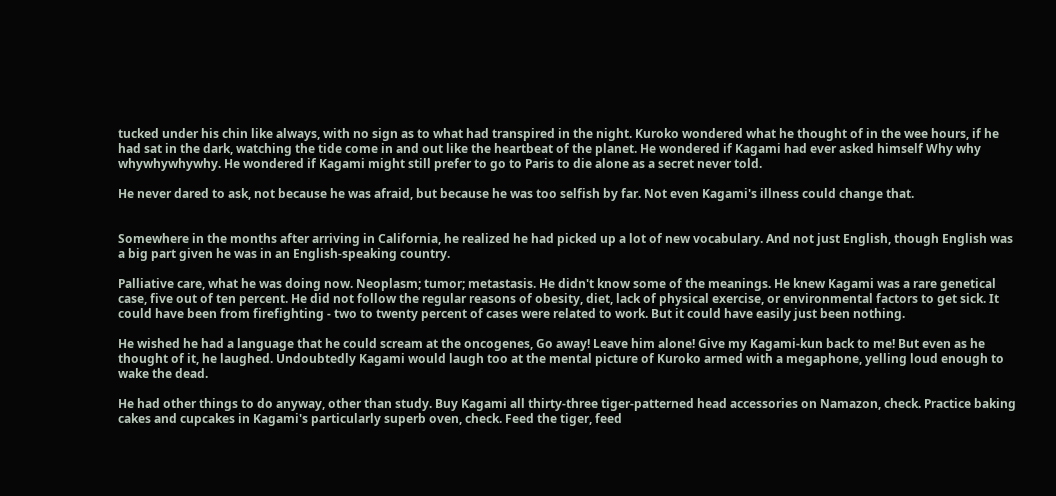tucked under his chin like always, with no sign as to what had transpired in the night. Kuroko wondered what he thought of in the wee hours, if he had sat in the dark, watching the tide come in and out like the heartbeat of the planet. He wondered if Kagami had ever asked himself Why why whywhywhywhy. He wondered if Kagami might still prefer to go to Paris to die alone as a secret never told.

He never dared to ask, not because he was afraid, but because he was too selfish by far. Not even Kagami's illness could change that.


Somewhere in the months after arriving in California, he realized he had picked up a lot of new vocabulary. And not just English, though English was a big part given he was in an English-speaking country.

Palliative care, what he was doing now. Neoplasm; tumor; metastasis. He didn't know some of the meanings. He knew Kagami was a rare genetical case, five out of ten percent. He did not follow the regular reasons of obesity, diet, lack of physical exercise, or environmental factors to get sick. It could have been from firefighting - two to twenty percent of cases were related to work. But it could have easily just been nothing.

He wished he had a language that he could scream at the oncogenes, Go away! Leave him alone! Give my Kagami-kun back to me! But even as he thought of it, he laughed. Undoubtedly Kagami would laugh too at the mental picture of Kuroko armed with a megaphone, yelling loud enough to wake the dead.

He had other things to do anyway, other than study. Buy Kagami all thirty-three tiger-patterned head accessories on Namazon, check. Practice baking cakes and cupcakes in Kagami's particularly superb oven, check. Feed the tiger, feed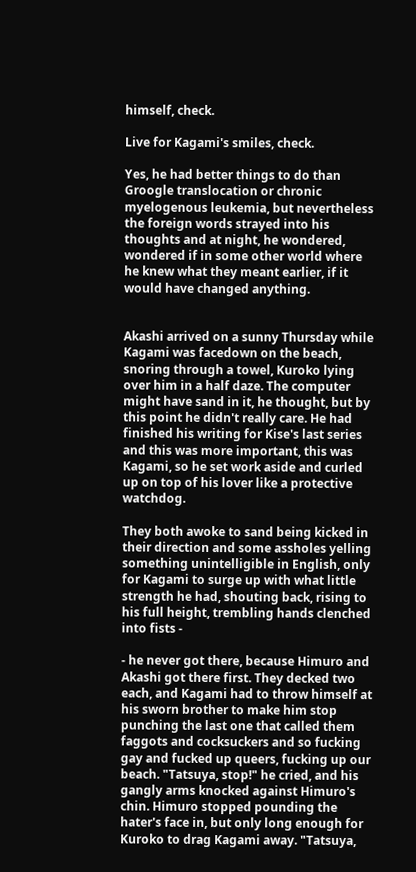himself, check.

Live for Kagami's smiles, check.

Yes, he had better things to do than Groogle translocation or chronic myelogenous leukemia, but nevertheless the foreign words strayed into his thoughts and at night, he wondered, wondered if in some other world where he knew what they meant earlier, if it would have changed anything.


Akashi arrived on a sunny Thursday while Kagami was facedown on the beach, snoring through a towel, Kuroko lying over him in a half daze. The computer might have sand in it, he thought, but by this point he didn't really care. He had finished his writing for Kise's last series and this was more important, this was Kagami, so he set work aside and curled up on top of his lover like a protective watchdog.

They both awoke to sand being kicked in their direction and some assholes yelling something unintelligible in English, only for Kagami to surge up with what little strength he had, shouting back, rising to his full height, trembling hands clenched into fists -

- he never got there, because Himuro and Akashi got there first. They decked two each, and Kagami had to throw himself at his sworn brother to make him stop punching the last one that called them faggots and cocksuckers and so fucking gay and fucked up queers, fucking up our beach. "Tatsuya, stop!" he cried, and his gangly arms knocked against Himuro's chin. Himuro stopped pounding the hater's face in, but only long enough for Kuroko to drag Kagami away. "Tatsuya,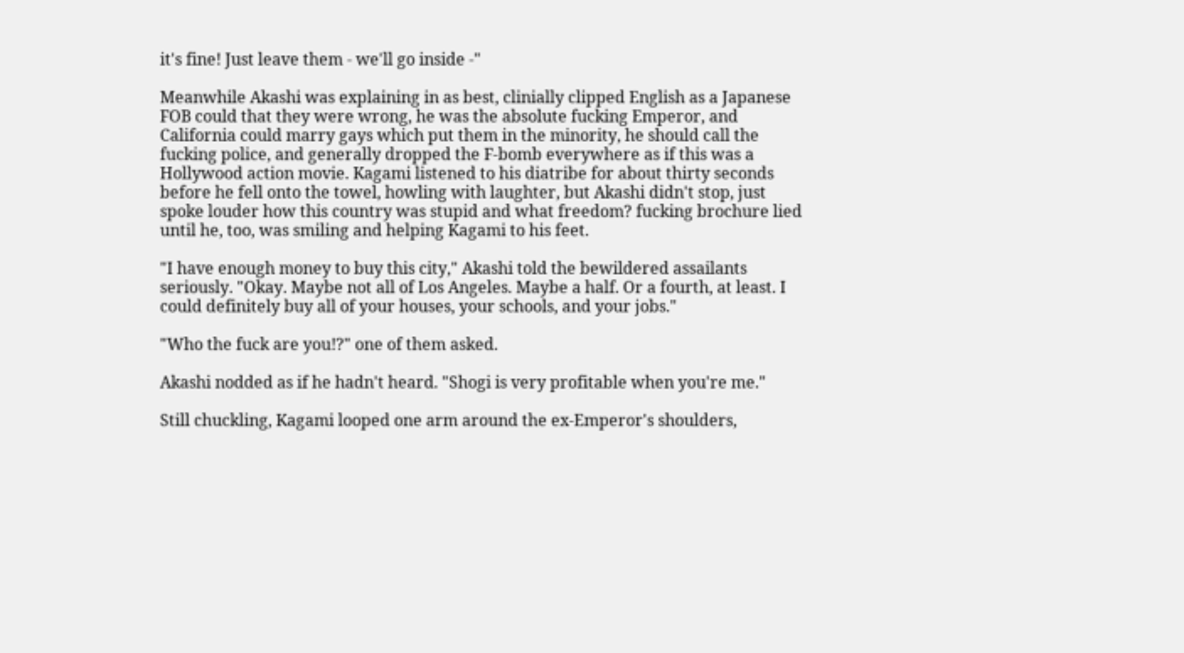it's fine! Just leave them - we'll go inside -"

Meanwhile Akashi was explaining in as best, clinially clipped English as a Japanese FOB could that they were wrong, he was the absolute fucking Emperor, and California could marry gays which put them in the minority, he should call the fucking police, and generally dropped the F-bomb everywhere as if this was a Hollywood action movie. Kagami listened to his diatribe for about thirty seconds before he fell onto the towel, howling with laughter, but Akashi didn't stop, just spoke louder how this country was stupid and what freedom? fucking brochure lied until he, too, was smiling and helping Kagami to his feet.

"I have enough money to buy this city," Akashi told the bewildered assailants seriously. "Okay. Maybe not all of Los Angeles. Maybe a half. Or a fourth, at least. I could definitely buy all of your houses, your schools, and your jobs."

"Who the fuck are you!?" one of them asked.

Akashi nodded as if he hadn't heard. "Shogi is very profitable when you're me."

Still chuckling, Kagami looped one arm around the ex-Emperor's shoulders,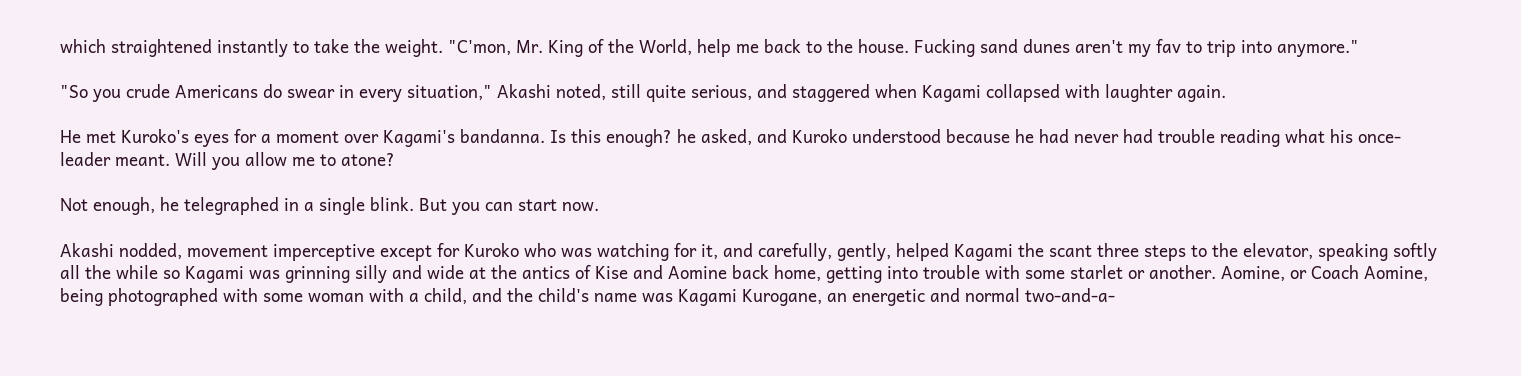which straightened instantly to take the weight. "C'mon, Mr. King of the World, help me back to the house. Fucking sand dunes aren't my fav to trip into anymore."

"So you crude Americans do swear in every situation," Akashi noted, still quite serious, and staggered when Kagami collapsed with laughter again.

He met Kuroko's eyes for a moment over Kagami's bandanna. Is this enough? he asked, and Kuroko understood because he had never had trouble reading what his once-leader meant. Will you allow me to atone?

Not enough, he telegraphed in a single blink. But you can start now.

Akashi nodded, movement imperceptive except for Kuroko who was watching for it, and carefully, gently, helped Kagami the scant three steps to the elevator, speaking softly all the while so Kagami was grinning silly and wide at the antics of Kise and Aomine back home, getting into trouble with some starlet or another. Aomine, or Coach Aomine, being photographed with some woman with a child, and the child's name was Kagami Kurogane, an energetic and normal two-and-a-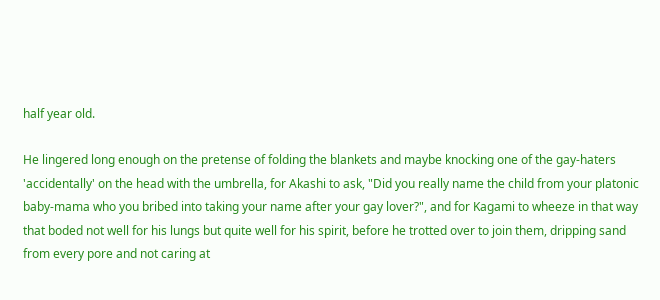half year old.

He lingered long enough on the pretense of folding the blankets and maybe knocking one of the gay-haters 'accidentally' on the head with the umbrella, for Akashi to ask, "Did you really name the child from your platonic baby-mama who you bribed into taking your name after your gay lover?", and for Kagami to wheeze in that way that boded not well for his lungs but quite well for his spirit, before he trotted over to join them, dripping sand from every pore and not caring at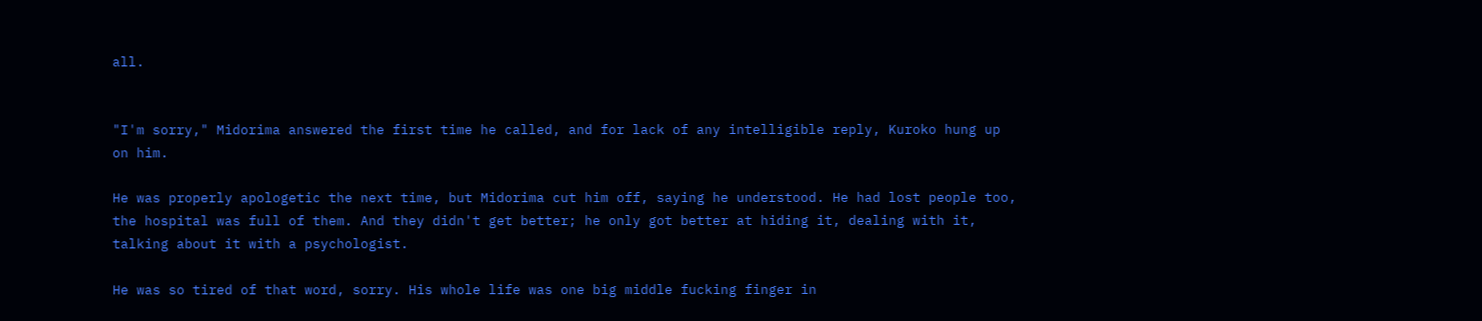all.


"I'm sorry," Midorima answered the first time he called, and for lack of any intelligible reply, Kuroko hung up on him.

He was properly apologetic the next time, but Midorima cut him off, saying he understood. He had lost people too, the hospital was full of them. And they didn't get better; he only got better at hiding it, dealing with it, talking about it with a psychologist.

He was so tired of that word, sorry. His whole life was one big middle fucking finger in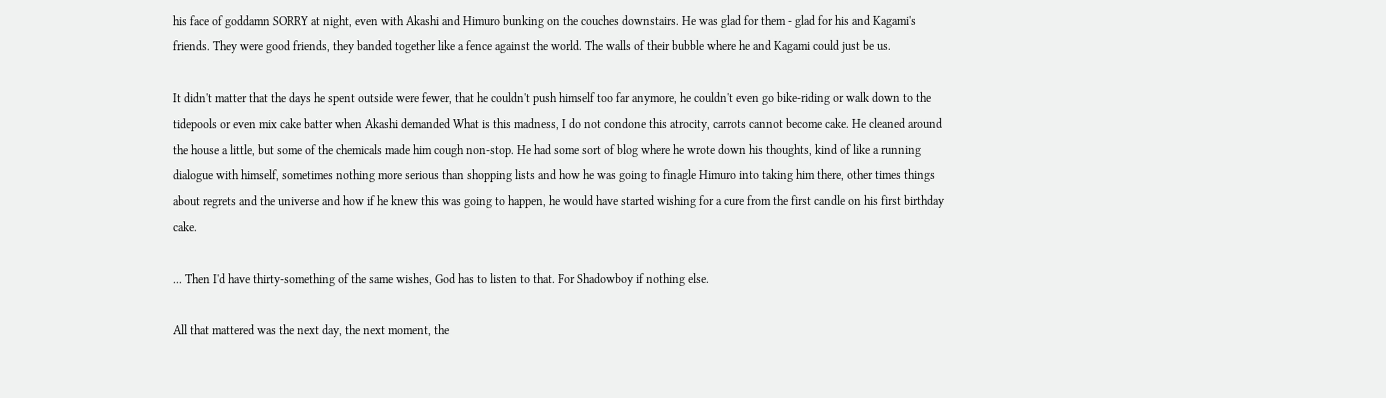his face of goddamn SORRY at night, even with Akashi and Himuro bunking on the couches downstairs. He was glad for them - glad for his and Kagami's friends. They were good friends, they banded together like a fence against the world. The walls of their bubble where he and Kagami could just be us.

It didn't matter that the days he spent outside were fewer, that he couldn't push himself too far anymore, he couldn't even go bike-riding or walk down to the tidepools or even mix cake batter when Akashi demanded What is this madness, I do not condone this atrocity, carrots cannot become cake. He cleaned around the house a little, but some of the chemicals made him cough non-stop. He had some sort of blog where he wrote down his thoughts, kind of like a running dialogue with himself, sometimes nothing more serious than shopping lists and how he was going to finagle Himuro into taking him there, other times things about regrets and the universe and how if he knew this was going to happen, he would have started wishing for a cure from the first candle on his first birthday cake.

... Then I'd have thirty-something of the same wishes, God has to listen to that. For Shadowboy if nothing else.

All that mattered was the next day, the next moment, the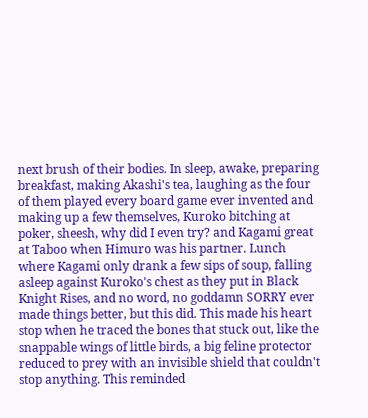next brush of their bodies. In sleep, awake, preparing breakfast, making Akashi's tea, laughing as the four of them played every board game ever invented and making up a few themselves, Kuroko bitching at poker, sheesh, why did I even try? and Kagami great at Taboo when Himuro was his partner. Lunch where Kagami only drank a few sips of soup, falling asleep against Kuroko's chest as they put in Black Knight Rises, and no word, no goddamn SORRY ever made things better, but this did. This made his heart stop when he traced the bones that stuck out, like the snappable wings of little birds, a big feline protector reduced to prey with an invisible shield that couldn't stop anything. This reminded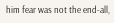him fear was not the end-all,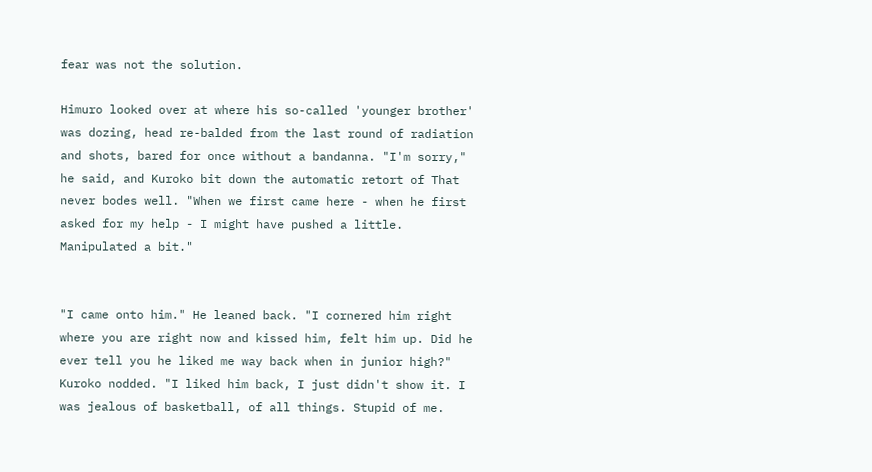fear was not the solution.

Himuro looked over at where his so-called 'younger brother' was dozing, head re-balded from the last round of radiation and shots, bared for once without a bandanna. "I'm sorry," he said, and Kuroko bit down the automatic retort of That never bodes well. "When we first came here - when he first asked for my help - I might have pushed a little. Manipulated a bit."


"I came onto him." He leaned back. "I cornered him right where you are right now and kissed him, felt him up. Did he ever tell you he liked me way back when in junior high?" Kuroko nodded. "I liked him back, I just didn't show it. I was jealous of basketball, of all things. Stupid of me.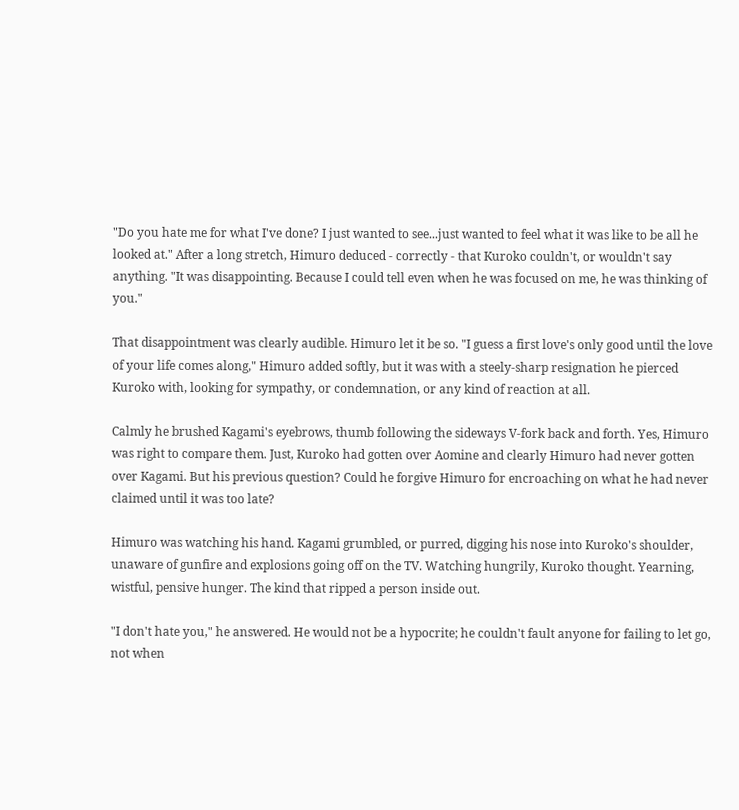"Do you hate me for what I've done? I just wanted to see...just wanted to feel what it was like to be all he looked at." After a long stretch, Himuro deduced - correctly - that Kuroko couldn't, or wouldn't say anything. "It was disappointing. Because I could tell even when he was focused on me, he was thinking of you."

That disappointment was clearly audible. Himuro let it be so. "I guess a first love's only good until the love of your life comes along," Himuro added softly, but it was with a steely-sharp resignation he pierced Kuroko with, looking for sympathy, or condemnation, or any kind of reaction at all.

Calmly he brushed Kagami's eyebrows, thumb following the sideways V-fork back and forth. Yes, Himuro was right to compare them. Just, Kuroko had gotten over Aomine and clearly Himuro had never gotten over Kagami. But his previous question? Could he forgive Himuro for encroaching on what he had never claimed until it was too late?

Himuro was watching his hand. Kagami grumbled, or purred, digging his nose into Kuroko's shoulder, unaware of gunfire and explosions going off on the TV. Watching hungrily, Kuroko thought. Yearning, wistful, pensive hunger. The kind that ripped a person inside out.

"I don't hate you," he answered. He would not be a hypocrite; he couldn't fault anyone for failing to let go, not when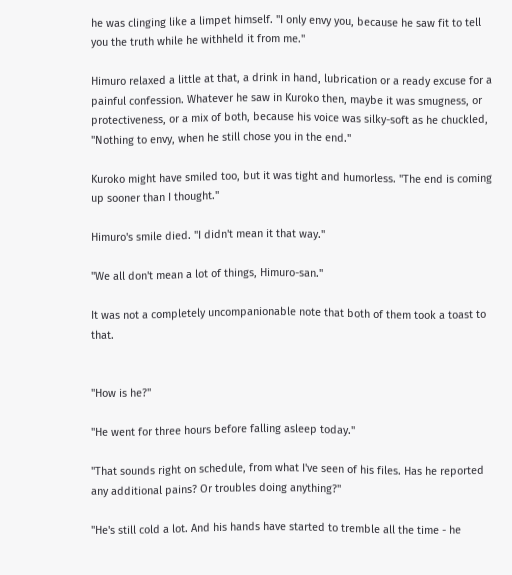he was clinging like a limpet himself. "I only envy you, because he saw fit to tell you the truth while he withheld it from me."

Himuro relaxed a little at that, a drink in hand, lubrication or a ready excuse for a painful confession. Whatever he saw in Kuroko then, maybe it was smugness, or protectiveness, or a mix of both, because his voice was silky-soft as he chuckled, "Nothing to envy, when he still chose you in the end."

Kuroko might have smiled too, but it was tight and humorless. "The end is coming up sooner than I thought."

Himuro's smile died. "I didn't mean it that way."

"We all don't mean a lot of things, Himuro-san."

It was not a completely uncompanionable note that both of them took a toast to that.


"How is he?"

"He went for three hours before falling asleep today."

"That sounds right on schedule, from what I've seen of his files. Has he reported any additional pains? Or troubles doing anything?"

"He's still cold a lot. And his hands have started to tremble all the time - he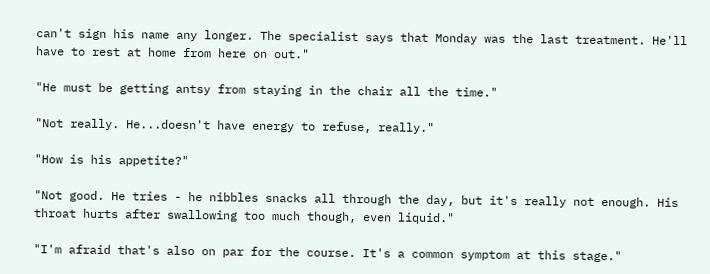can't sign his name any longer. The specialist says that Monday was the last treatment. He'll have to rest at home from here on out."

"He must be getting antsy from staying in the chair all the time."

"Not really. He...doesn't have energy to refuse, really."

"How is his appetite?"

"Not good. He tries - he nibbles snacks all through the day, but it's really not enough. His throat hurts after swallowing too much though, even liquid."

"I'm afraid that's also on par for the course. It's a common symptom at this stage."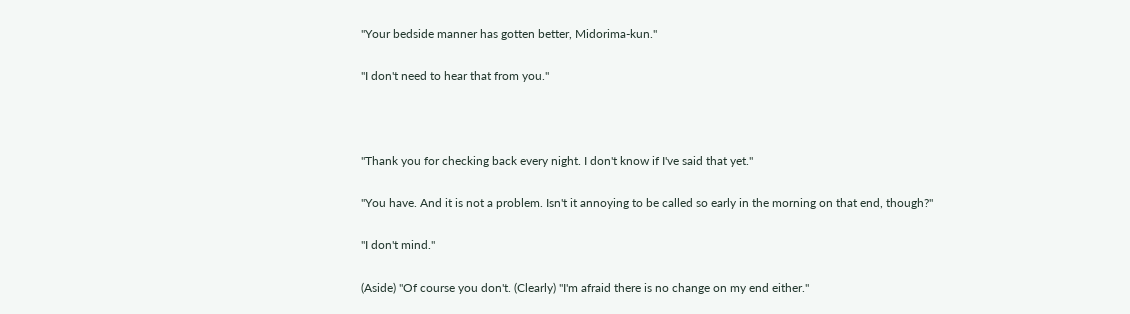"Your bedside manner has gotten better, Midorima-kun."

"I don't need to hear that from you."



"Thank you for checking back every night. I don't know if I've said that yet."

"You have. And it is not a problem. Isn't it annoying to be called so early in the morning on that end, though?"

"I don't mind."

(Aside) "Of course you don't. (Clearly) "I'm afraid there is no change on my end either."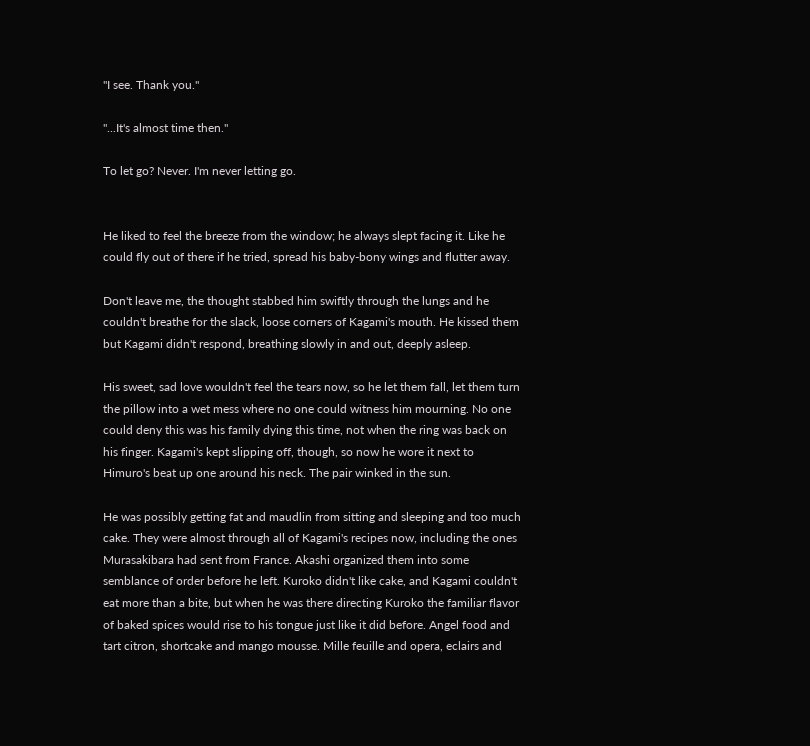"I see. Thank you."

"...It's almost time then."

To let go? Never. I'm never letting go.


He liked to feel the breeze from the window; he always slept facing it. Like he could fly out of there if he tried, spread his baby-bony wings and flutter away.

Don't leave me, the thought stabbed him swiftly through the lungs and he couldn't breathe for the slack, loose corners of Kagami's mouth. He kissed them but Kagami didn't respond, breathing slowly in and out, deeply asleep.

His sweet, sad love wouldn't feel the tears now, so he let them fall, let them turn the pillow into a wet mess where no one could witness him mourning. No one could deny this was his family dying this time, not when the ring was back on his finger. Kagami's kept slipping off, though, so now he wore it next to Himuro's beat up one around his neck. The pair winked in the sun.

He was possibly getting fat and maudlin from sitting and sleeping and too much cake. They were almost through all of Kagami's recipes now, including the ones Murasakibara had sent from France. Akashi organized them into some semblance of order before he left. Kuroko didn't like cake, and Kagami couldn't eat more than a bite, but when he was there directing Kuroko the familiar flavor of baked spices would rise to his tongue just like it did before. Angel food and tart citron, shortcake and mango mousse. Mille feuille and opera, eclairs and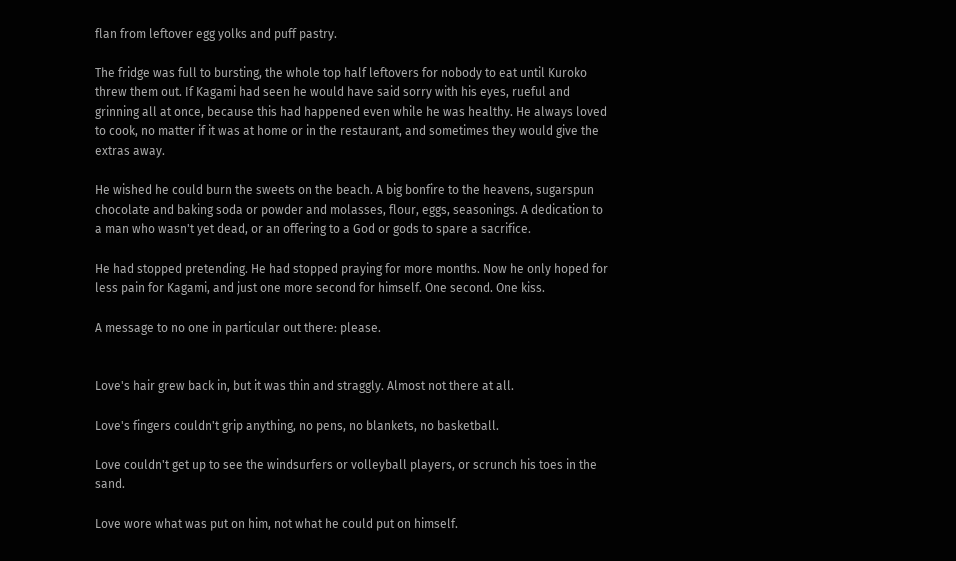flan from leftover egg yolks and puff pastry.

The fridge was full to bursting, the whole top half leftovers for nobody to eat until Kuroko threw them out. If Kagami had seen he would have said sorry with his eyes, rueful and grinning all at once, because this had happened even while he was healthy. He always loved to cook, no matter if it was at home or in the restaurant, and sometimes they would give the extras away.

He wished he could burn the sweets on the beach. A big bonfire to the heavens, sugarspun chocolate and baking soda or powder and molasses, flour, eggs, seasonings. A dedication to a man who wasn't yet dead, or an offering to a God or gods to spare a sacrifice.

He had stopped pretending. He had stopped praying for more months. Now he only hoped for less pain for Kagami, and just one more second for himself. One second. One kiss.

A message to no one in particular out there: please.


Love's hair grew back in, but it was thin and straggly. Almost not there at all.

Love's fingers couldn't grip anything, no pens, no blankets, no basketball.

Love couldn't get up to see the windsurfers or volleyball players, or scrunch his toes in the sand.

Love wore what was put on him, not what he could put on himself.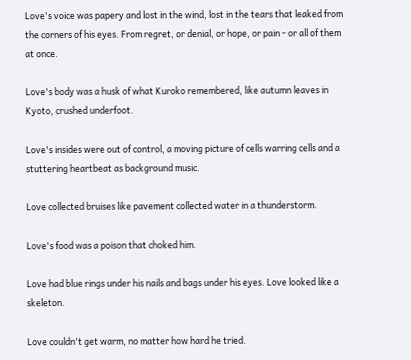Love's voice was papery and lost in the wind, lost in the tears that leaked from the corners of his eyes. From regret, or denial, or hope, or pain - or all of them at once.

Love's body was a husk of what Kuroko remembered, like autumn leaves in Kyoto, crushed underfoot.

Love's insides were out of control, a moving picture of cells warring cells and a stuttering heartbeat as background music.

Love collected bruises like pavement collected water in a thunderstorm.

Love's food was a poison that choked him.

Love had blue rings under his nails and bags under his eyes. Love looked like a skeleton.

Love couldn't get warm, no matter how hard he tried.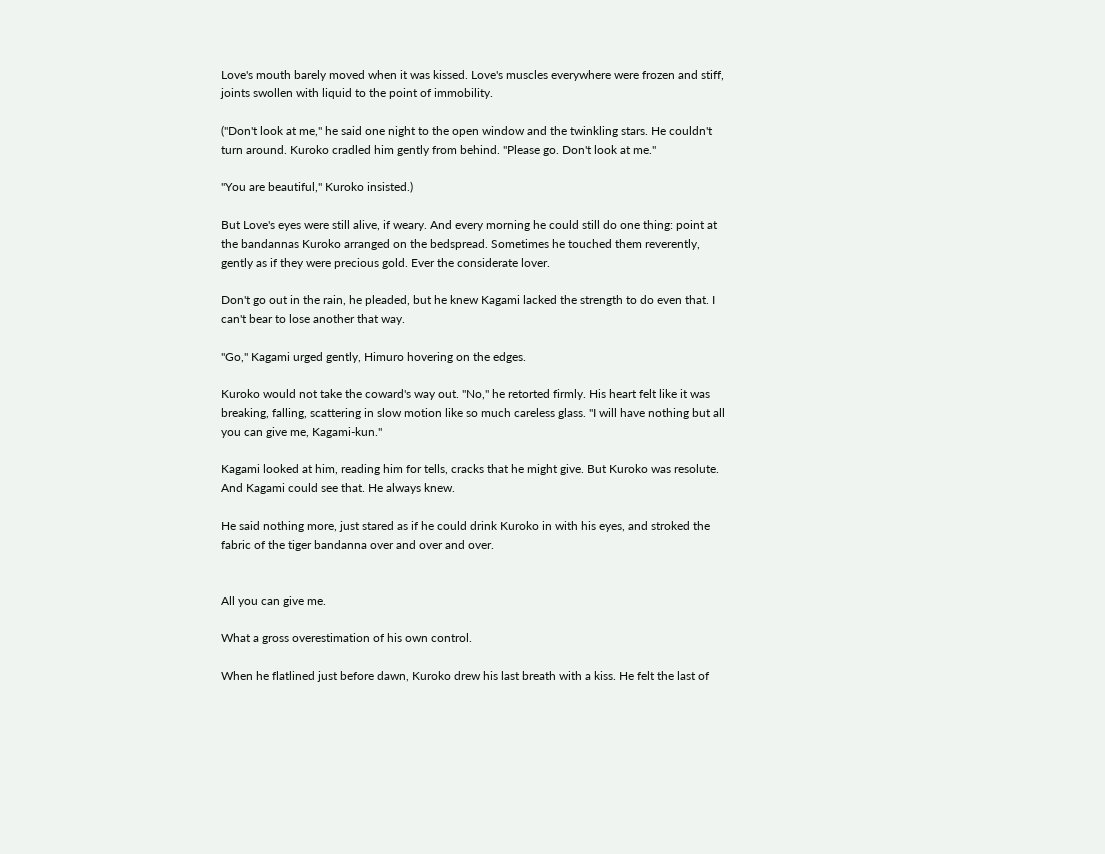Love's mouth barely moved when it was kissed. Love's muscles everywhere were frozen and stiff, joints swollen with liquid to the point of immobility.

("Don't look at me," he said one night to the open window and the twinkling stars. He couldn't turn around. Kuroko cradled him gently from behind. "Please go. Don't look at me."

"You are beautiful," Kuroko insisted.)

But Love's eyes were still alive, if weary. And every morning he could still do one thing: point at the bandannas Kuroko arranged on the bedspread. Sometimes he touched them reverently, gently as if they were precious gold. Ever the considerate lover.

Don't go out in the rain, he pleaded, but he knew Kagami lacked the strength to do even that. I can't bear to lose another that way.

"Go," Kagami urged gently, Himuro hovering on the edges.

Kuroko would not take the coward's way out. "No," he retorted firmly. His heart felt like it was breaking, falling, scattering in slow motion like so much careless glass. "I will have nothing but all you can give me, Kagami-kun."

Kagami looked at him, reading him for tells, cracks that he might give. But Kuroko was resolute. And Kagami could see that. He always knew.

He said nothing more, just stared as if he could drink Kuroko in with his eyes, and stroked the fabric of the tiger bandanna over and over and over.


All you can give me.

What a gross overestimation of his own control.

When he flatlined just before dawn, Kuroko drew his last breath with a kiss. He felt the last of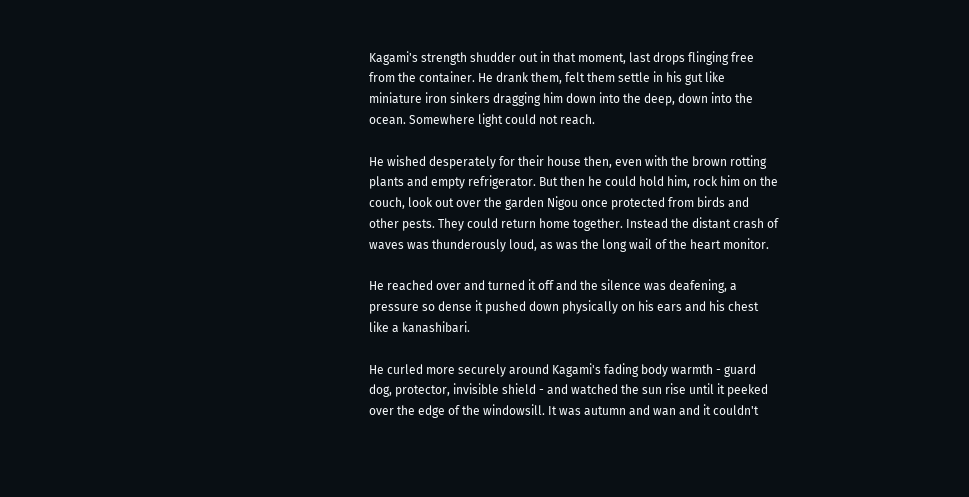Kagami's strength shudder out in that moment, last drops flinging free from the container. He drank them, felt them settle in his gut like miniature iron sinkers dragging him down into the deep, down into the ocean. Somewhere light could not reach.

He wished desperately for their house then, even with the brown rotting plants and empty refrigerator. But then he could hold him, rock him on the couch, look out over the garden Nigou once protected from birds and other pests. They could return home together. Instead the distant crash of waves was thunderously loud, as was the long wail of the heart monitor.

He reached over and turned it off and the silence was deafening, a pressure so dense it pushed down physically on his ears and his chest like a kanashibari.

He curled more securely around Kagami's fading body warmth - guard dog, protector, invisible shield - and watched the sun rise until it peeked over the edge of the windowsill. It was autumn and wan and it couldn't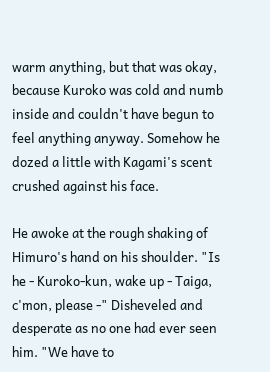warm anything, but that was okay, because Kuroko was cold and numb inside and couldn't have begun to feel anything anyway. Somehow he dozed a little with Kagami's scent crushed against his face.

He awoke at the rough shaking of Himuro's hand on his shoulder. "Is he - Kuroko-kun, wake up - Taiga, c'mon, please -" Disheveled and desperate as no one had ever seen him. "We have to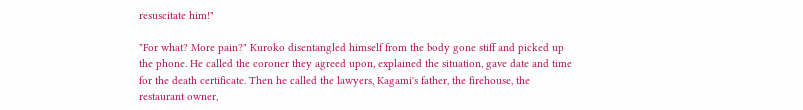resuscitate him!"

"For what? More pain?" Kuroko disentangled himself from the body gone stiff and picked up the phone. He called the coroner they agreed upon, explained the situation, gave date and time for the death certificate. Then he called the lawyers, Kagami's father, the firehouse, the restaurant owner,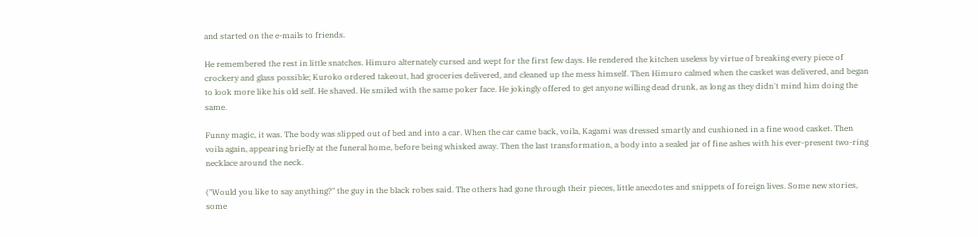and started on the e-mails to friends.

He remembered the rest in little snatches. Himuro alternately cursed and wept for the first few days. He rendered the kitchen useless by virtue of breaking every piece of crockery and glass possible; Kuroko ordered takeout, had groceries delivered, and cleaned up the mess himself. Then Himuro calmed when the casket was delivered, and began to look more like his old self. He shaved. He smiled with the same poker face. He jokingly offered to get anyone willing dead drunk, as long as they didn't mind him doing the same.

Funny magic, it was. The body was slipped out of bed and into a car. When the car came back, voila, Kagami was dressed smartly and cushioned in a fine wood casket. Then voila again, appearing briefly at the funeral home, before being whisked away. Then the last transformation, a body into a sealed jar of fine ashes with his ever-present two-ring necklace around the neck.

("Would you like to say anything?" the guy in the black robes said. The others had gone through their pieces, little anecdotes and snippets of foreign lives. Some new stories, some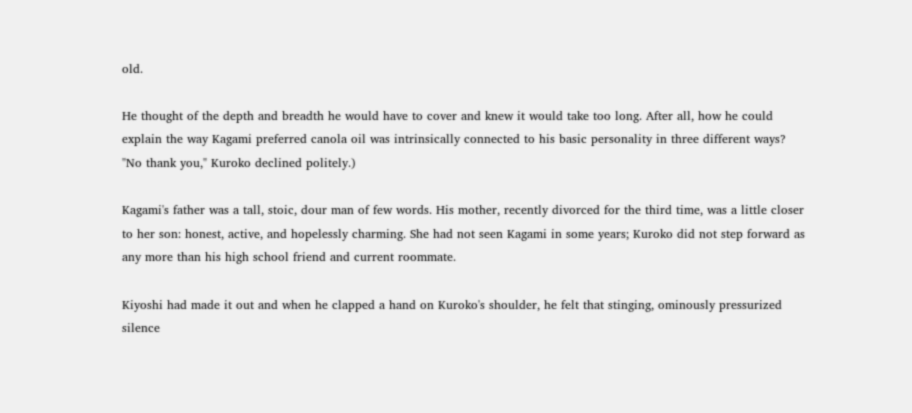old.

He thought of the depth and breadth he would have to cover and knew it would take too long. After all, how he could explain the way Kagami preferred canola oil was intrinsically connected to his basic personality in three different ways? "No thank you," Kuroko declined politely.)

Kagami's father was a tall, stoic, dour man of few words. His mother, recently divorced for the third time, was a little closer to her son: honest, active, and hopelessly charming. She had not seen Kagami in some years; Kuroko did not step forward as any more than his high school friend and current roommate.

Kiyoshi had made it out and when he clapped a hand on Kuroko's shoulder, he felt that stinging, ominously pressurized silence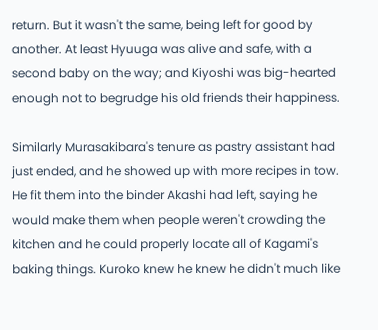return. But it wasn't the same, being left for good by another. At least Hyuuga was alive and safe, with a second baby on the way; and Kiyoshi was big-hearted enough not to begrudge his old friends their happiness.

Similarly Murasakibara's tenure as pastry assistant had just ended, and he showed up with more recipes in tow. He fit them into the binder Akashi had left, saying he would make them when people weren't crowding the kitchen and he could properly locate all of Kagami's baking things. Kuroko knew he knew he didn't much like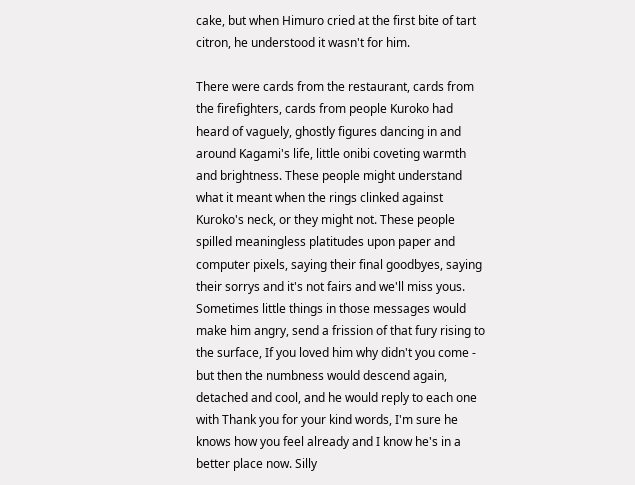cake, but when Himuro cried at the first bite of tart citron, he understood it wasn't for him.

There were cards from the restaurant, cards from the firefighters, cards from people Kuroko had heard of vaguely, ghostly figures dancing in and around Kagami's life, little onibi coveting warmth and brightness. These people might understand what it meant when the rings clinked against Kuroko's neck, or they might not. These people spilled meaningless platitudes upon paper and computer pixels, saying their final goodbyes, saying their sorrys and it's not fairs and we'll miss yous. Sometimes little things in those messages would make him angry, send a frission of that fury rising to the surface, If you loved him why didn't you come - but then the numbness would descend again, detached and cool, and he would reply to each one with Thank you for your kind words, I'm sure he knows how you feel already and I know he's in a better place now. Silly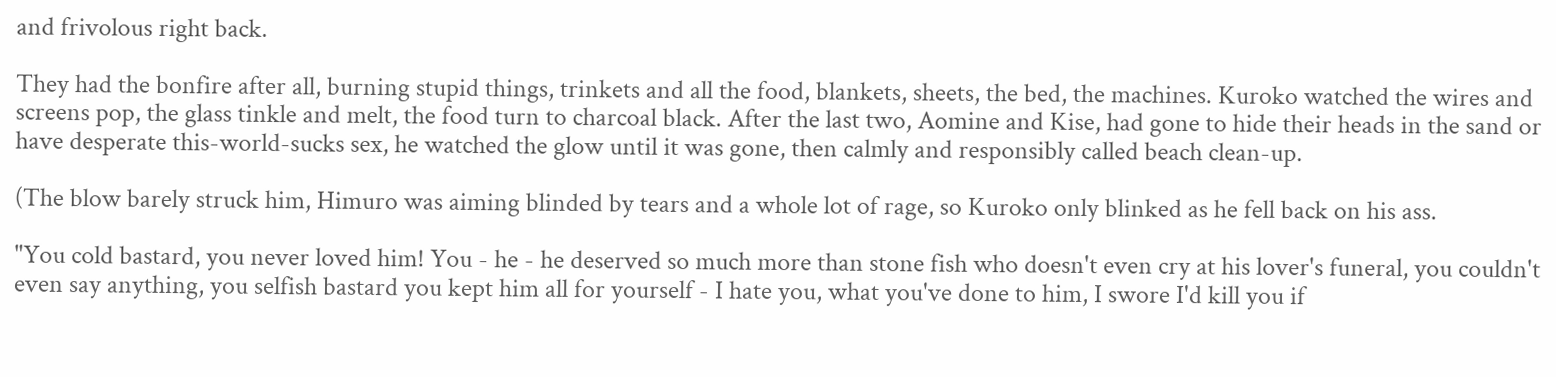and frivolous right back.

They had the bonfire after all, burning stupid things, trinkets and all the food, blankets, sheets, the bed, the machines. Kuroko watched the wires and screens pop, the glass tinkle and melt, the food turn to charcoal black. After the last two, Aomine and Kise, had gone to hide their heads in the sand or have desperate this-world-sucks sex, he watched the glow until it was gone, then calmly and responsibly called beach clean-up.

(The blow barely struck him, Himuro was aiming blinded by tears and a whole lot of rage, so Kuroko only blinked as he fell back on his ass.

"You cold bastard, you never loved him! You - he - he deserved so much more than stone fish who doesn't even cry at his lover's funeral, you couldn't even say anything, you selfish bastard you kept him all for yourself - I hate you, what you've done to him, I swore I'd kill you if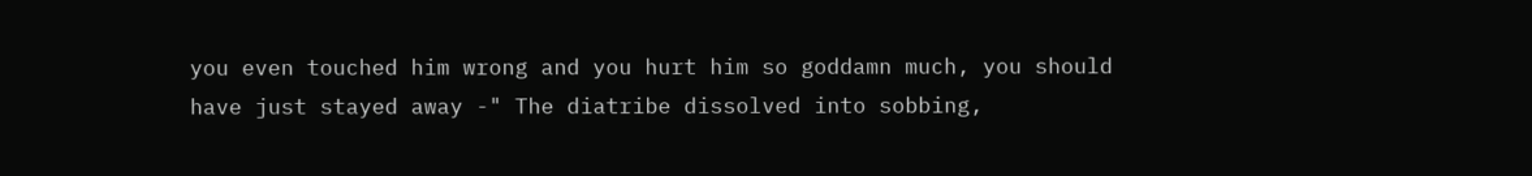you even touched him wrong and you hurt him so goddamn much, you should have just stayed away -" The diatribe dissolved into sobbing,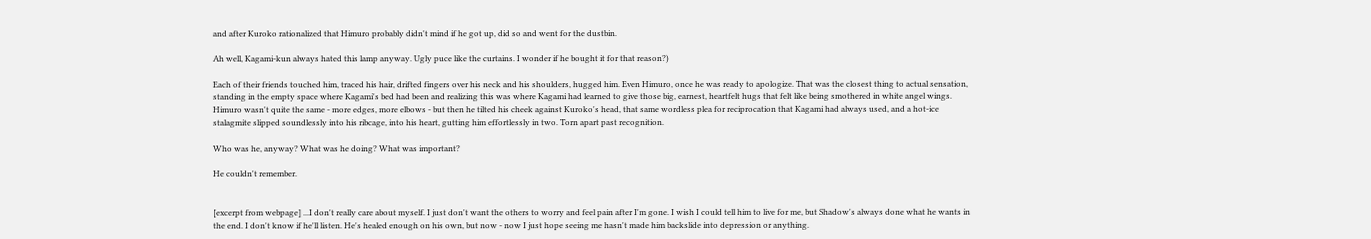and after Kuroko rationalized that Himuro probably didn't mind if he got up, did so and went for the dustbin.

Ah well, Kagami-kun always hated this lamp anyway. Ugly puce like the curtains. I wonder if he bought it for that reason?)

Each of their friends touched him, traced his hair, drifted fingers over his neck and his shoulders, hugged him. Even Himuro, once he was ready to apologize. That was the closest thing to actual sensation, standing in the empty space where Kagami's bed had been and realizing this was where Kagami had learned to give those big, earnest, heartfelt hugs that felt like being smothered in white angel wings. Himuro wasn't quite the same - more edges, more elbows - but then he tilted his cheek against Kuroko's head, that same wordless plea for reciprocation that Kagami had always used, and a hot-ice stalagmite slipped soundlessly into his ribcage, into his heart, gutting him effortlessly in two. Torn apart past recognition.

Who was he, anyway? What was he doing? What was important?

He couldn't remember.


[excerpt from webpage] ...I don't really care about myself. I just don't want the others to worry and feel pain after I'm gone. I wish I could tell him to live for me, but Shadow's always done what he wants in the end. I don't know if he'll listen. He's healed enough on his own, but now - now I just hope seeing me hasn't made him backslide into depression or anything.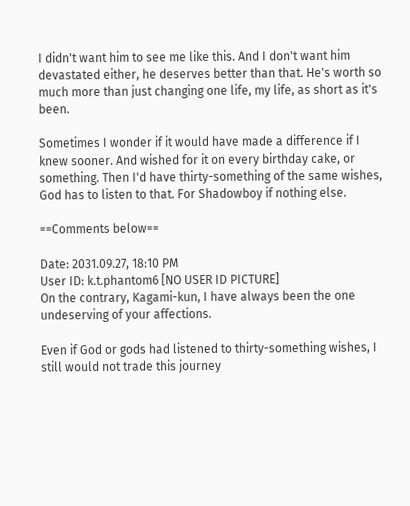I didn't want him to see me like this. And I don't want him devastated either, he deserves better than that. He's worth so much more than just changing one life, my life, as short as it's been.

Sometimes I wonder if it would have made a difference if I knew sooner. And wished for it on every birthday cake, or something. Then I'd have thirty-something of the same wishes, God has to listen to that. For Shadowboy if nothing else.

==Comments below==

Date: 2031.09.27, 18:10 PM
User ID: k.t.phantom6 [NO USER ID PICTURE]
On the contrary, Kagami-kun, I have always been the one undeserving of your affections.

Even if God or gods had listened to thirty-something wishes, I still would not trade this journey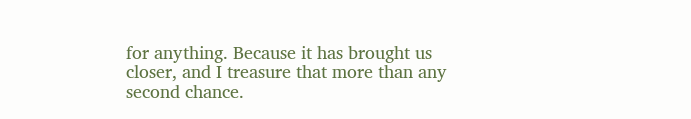for anything. Because it has brought us closer, and I treasure that more than any second chance.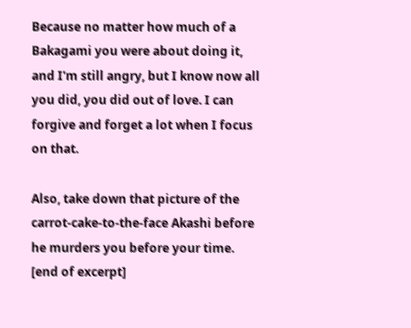Because no matter how much of a Bakagami you were about doing it, and I'm still angry, but I know now all you did, you did out of love. I can forgive and forget a lot when I focus on that.

Also, take down that picture of the carrot-cake-to-the-face Akashi before he murders you before your time.
[end of excerpt]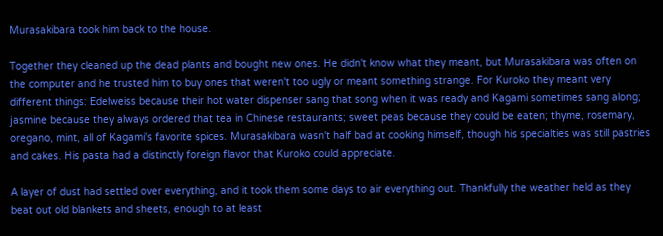Murasakibara took him back to the house.

Together they cleaned up the dead plants and bought new ones. He didn't know what they meant, but Murasakibara was often on the computer and he trusted him to buy ones that weren't too ugly or meant something strange. For Kuroko they meant very different things: Edelweiss because their hot water dispenser sang that song when it was ready and Kagami sometimes sang along; jasmine because they always ordered that tea in Chinese restaurants; sweet peas because they could be eaten; thyme, rosemary, oregano, mint, all of Kagami's favorite spices. Murasakibara wasn't half bad at cooking himself, though his specialties was still pastries and cakes. His pasta had a distinctly foreign flavor that Kuroko could appreciate.

A layer of dust had settled over everything, and it took them some days to air everything out. Thankfully the weather held as they beat out old blankets and sheets, enough to at least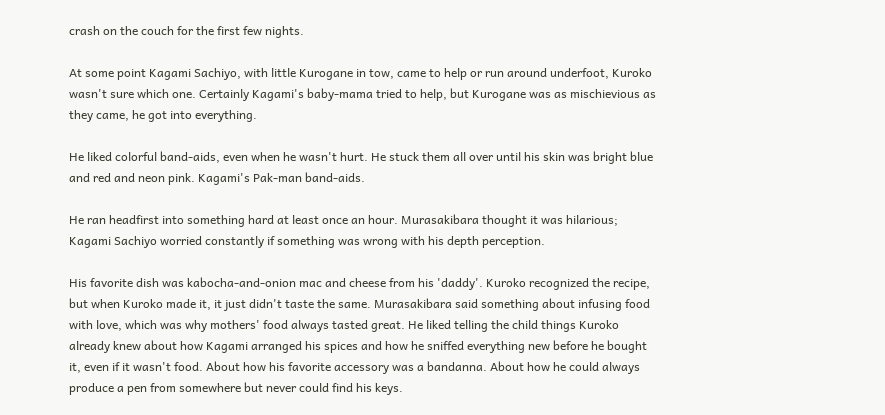crash on the couch for the first few nights.

At some point Kagami Sachiyo, with little Kurogane in tow, came to help or run around underfoot, Kuroko wasn't sure which one. Certainly Kagami's baby-mama tried to help, but Kurogane was as mischievious as they came, he got into everything.

He liked colorful band-aids, even when he wasn't hurt. He stuck them all over until his skin was bright blue and red and neon pink. Kagami's Pak-man band-aids.

He ran headfirst into something hard at least once an hour. Murasakibara thought it was hilarious; Kagami Sachiyo worried constantly if something was wrong with his depth perception.

His favorite dish was kabocha-and-onion mac and cheese from his 'daddy'. Kuroko recognized the recipe, but when Kuroko made it, it just didn't taste the same. Murasakibara said something about infusing food with love, which was why mothers' food always tasted great. He liked telling the child things Kuroko already knew about how Kagami arranged his spices and how he sniffed everything new before he bought it, even if it wasn't food. About how his favorite accessory was a bandanna. About how he could always produce a pen from somewhere but never could find his keys.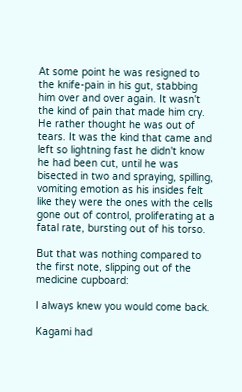At some point he was resigned to the knife-pain in his gut, stabbing him over and over again. It wasn't the kind of pain that made him cry. He rather thought he was out of tears. It was the kind that came and left so lightning fast he didn't know he had been cut, until he was bisected in two and spraying, spilling, vomiting emotion as his insides felt like they were the ones with the cells gone out of control, proliferating at a fatal rate, bursting out of his torso.

But that was nothing compared to the first note, slipping out of the medicine cupboard:

I always knew you would come back.

Kagami had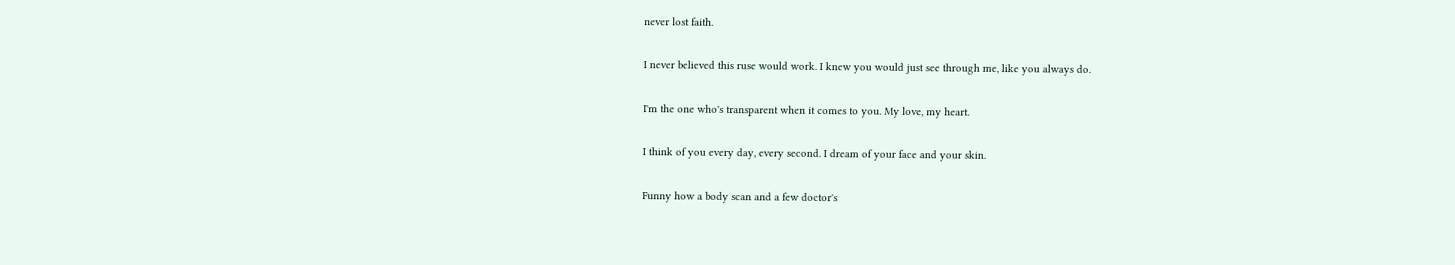never lost faith.

I never believed this ruse would work. I knew you would just see through me, like you always do.

I'm the one who's transparent when it comes to you. My love, my heart.

I think of you every day, every second. I dream of your face and your skin.

Funny how a body scan and a few doctor's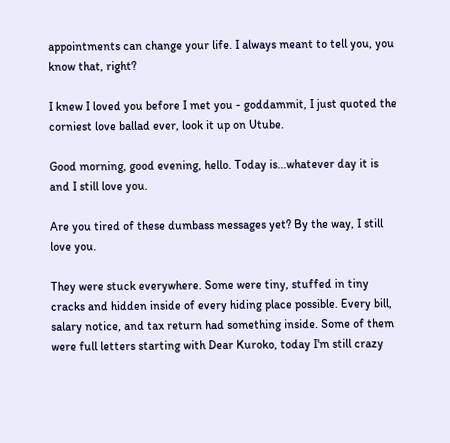appointments can change your life. I always meant to tell you, you know that, right?

I knew I loved you before I met you - goddammit, I just quoted the corniest love ballad ever, look it up on Utube.

Good morning, good evening, hello. Today is...whatever day it is and I still love you.

Are you tired of these dumbass messages yet? By the way, I still love you.

They were stuck everywhere. Some were tiny, stuffed in tiny cracks and hidden inside of every hiding place possible. Every bill, salary notice, and tax return had something inside. Some of them were full letters starting with Dear Kuroko, today I'm still crazy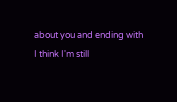about you and ending with I think I'm still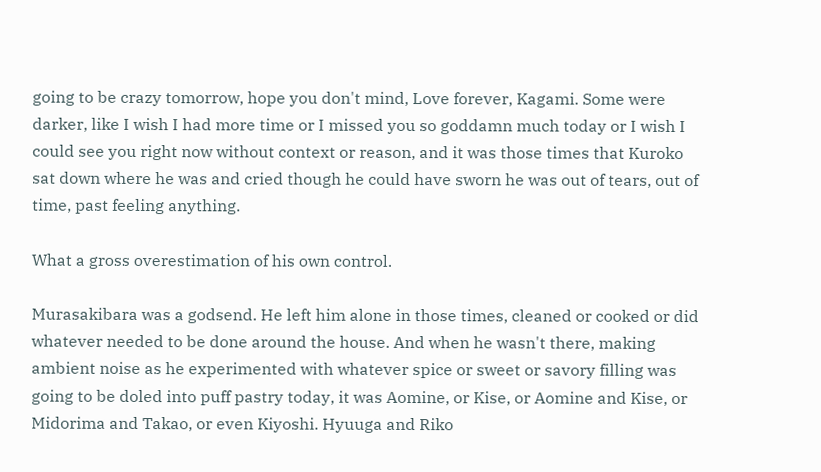going to be crazy tomorrow, hope you don't mind, Love forever, Kagami. Some were darker, like I wish I had more time or I missed you so goddamn much today or I wish I could see you right now without context or reason, and it was those times that Kuroko sat down where he was and cried though he could have sworn he was out of tears, out of time, past feeling anything.

What a gross overestimation of his own control.

Murasakibara was a godsend. He left him alone in those times, cleaned or cooked or did whatever needed to be done around the house. And when he wasn't there, making ambient noise as he experimented with whatever spice or sweet or savory filling was going to be doled into puff pastry today, it was Aomine, or Kise, or Aomine and Kise, or Midorima and Takao, or even Kiyoshi. Hyuuga and Riko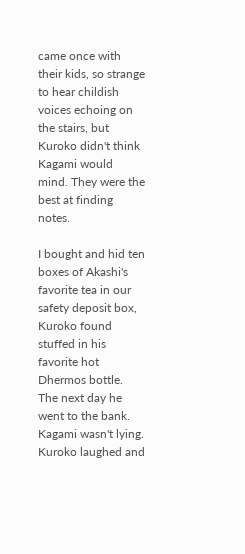came once with their kids, so strange to hear childish voices echoing on the stairs, but Kuroko didn't think Kagami would mind. They were the best at finding notes.

I bought and hid ten boxes of Akashi's favorite tea in our safety deposit box, Kuroko found stuffed in his favorite hot Dhermos bottle. The next day he went to the bank. Kagami wasn't lying. Kuroko laughed and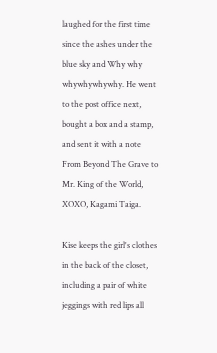laughed for the first time since the ashes under the blue sky and Why why whywhywhywhy. He went to the post office next, bought a box and a stamp, and sent it with a note From Beyond The Grave to Mr. King of the World, XOXO, Kagami Taiga.

Kise keeps the girl's clothes in the back of the closet, including a pair of white jeggings with red lips all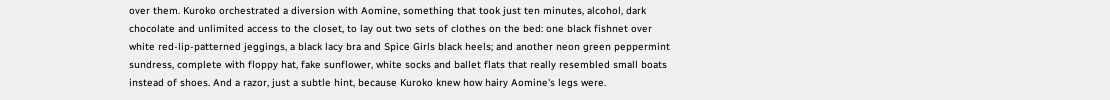over them. Kuroko orchestrated a diversion with Aomine, something that took just ten minutes, alcohol, dark chocolate and unlimited access to the closet, to lay out two sets of clothes on the bed: one black fishnet over white red-lip-patterned jeggings, a black lacy bra and Spice Girls black heels; and another neon green peppermint sundress, complete with floppy hat, fake sunflower, white socks and ballet flats that really resembled small boats instead of shoes. And a razor, just a subtle hint, because Kuroko knew how hairy Aomine's legs were.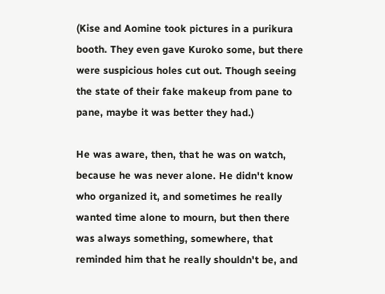(Kise and Aomine took pictures in a purikura booth. They even gave Kuroko some, but there were suspicious holes cut out. Though seeing the state of their fake makeup from pane to pane, maybe it was better they had.)

He was aware, then, that he was on watch, because he was never alone. He didn't know who organized it, and sometimes he really wanted time alone to mourn, but then there was always something, somewhere, that reminded him that he really shouldn't be, and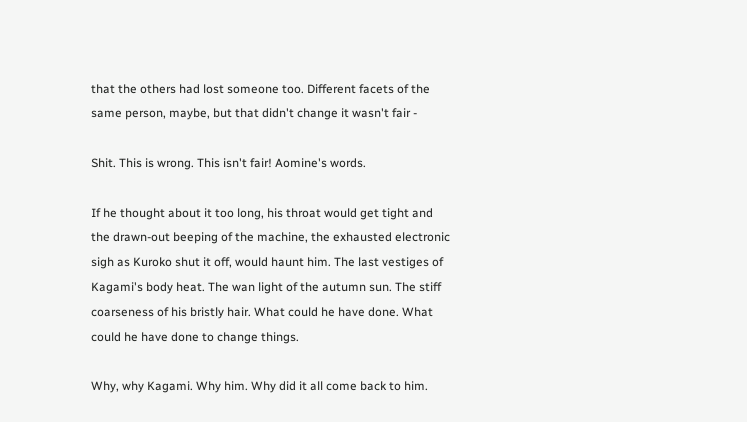that the others had lost someone too. Different facets of the same person, maybe, but that didn't change it wasn't fair -

Shit. This is wrong. This isn't fair! Aomine's words.

If he thought about it too long, his throat would get tight and the drawn-out beeping of the machine, the exhausted electronic sigh as Kuroko shut it off, would haunt him. The last vestiges of Kagami's body heat. The wan light of the autumn sun. The stiff coarseness of his bristly hair. What could he have done. What could he have done to change things.

Why, why Kagami. Why him. Why did it all come back to him.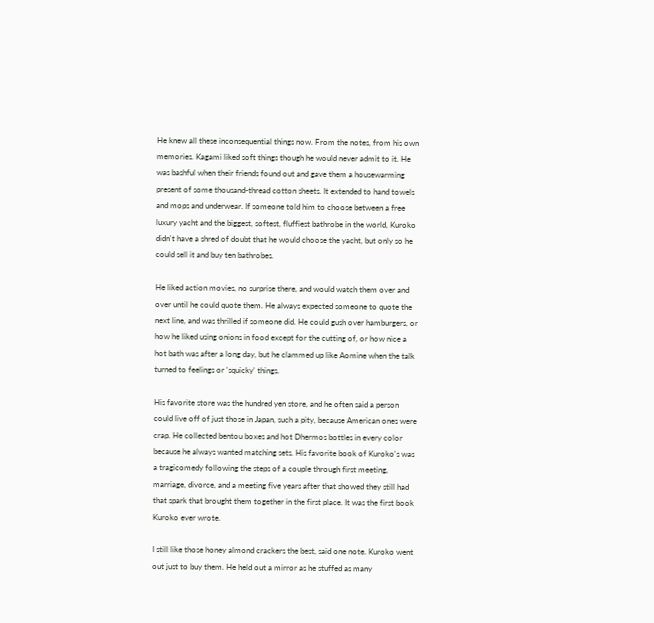He knew all these inconsequential things now. From the notes, from his own memories. Kagami liked soft things though he would never admit to it. He was bashful when their friends found out and gave them a housewarming present of some thousand-thread cotton sheets. It extended to hand towels and mops and underwear. If someone told him to choose between a free luxury yacht and the biggest, softest, fluffiest bathrobe in the world, Kuroko didn't have a shred of doubt that he would choose the yacht, but only so he could sell it and buy ten bathrobes.

He liked action movies, no surprise there, and would watch them over and over until he could quote them. He always expected someone to quote the next line, and was thrilled if someone did. He could gush over hamburgers, or how he liked using onions in food except for the cutting of, or how nice a hot bath was after a long day, but he clammed up like Aomine when the talk turned to feelings or 'squicky' things.

His favorite store was the hundred yen store, and he often said a person could live off of just those in Japan, such a pity, because American ones were crap. He collected bentou boxes and hot Dhermos bottles in every color because he always wanted matching sets. His favorite book of Kuroko's was a tragicomedy following the steps of a couple through first meeting, marriage, divorce, and a meeting five years after that showed they still had that spark that brought them together in the first place. It was the first book Kuroko ever wrote.

I still like those honey almond crackers the best, said one note. Kuroko went out just to buy them. He held out a mirror as he stuffed as many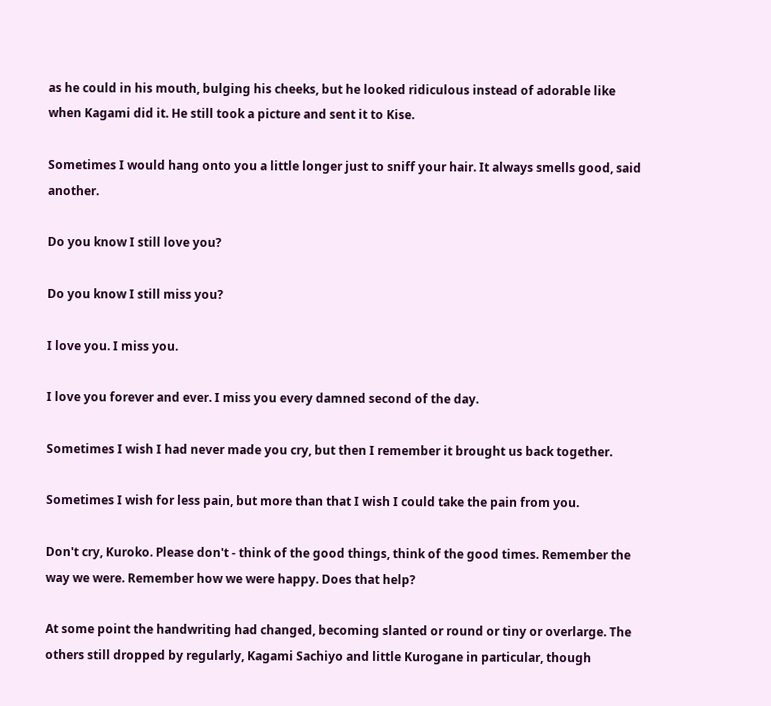as he could in his mouth, bulging his cheeks, but he looked ridiculous instead of adorable like when Kagami did it. He still took a picture and sent it to Kise.

Sometimes I would hang onto you a little longer just to sniff your hair. It always smells good, said another.

Do you know I still love you?

Do you know I still miss you?

I love you. I miss you.

I love you forever and ever. I miss you every damned second of the day.

Sometimes I wish I had never made you cry, but then I remember it brought us back together.

Sometimes I wish for less pain, but more than that I wish I could take the pain from you.

Don't cry, Kuroko. Please don't - think of the good things, think of the good times. Remember the way we were. Remember how we were happy. Does that help?

At some point the handwriting had changed, becoming slanted or round or tiny or overlarge. The others still dropped by regularly, Kagami Sachiyo and little Kurogane in particular, though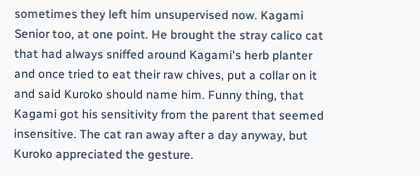sometimes they left him unsupervised now. Kagami Senior too, at one point. He brought the stray calico cat that had always sniffed around Kagami's herb planter and once tried to eat their raw chives, put a collar on it and said Kuroko should name him. Funny thing, that Kagami got his sensitivity from the parent that seemed insensitive. The cat ran away after a day anyway, but Kuroko appreciated the gesture.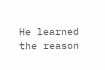He learned the reason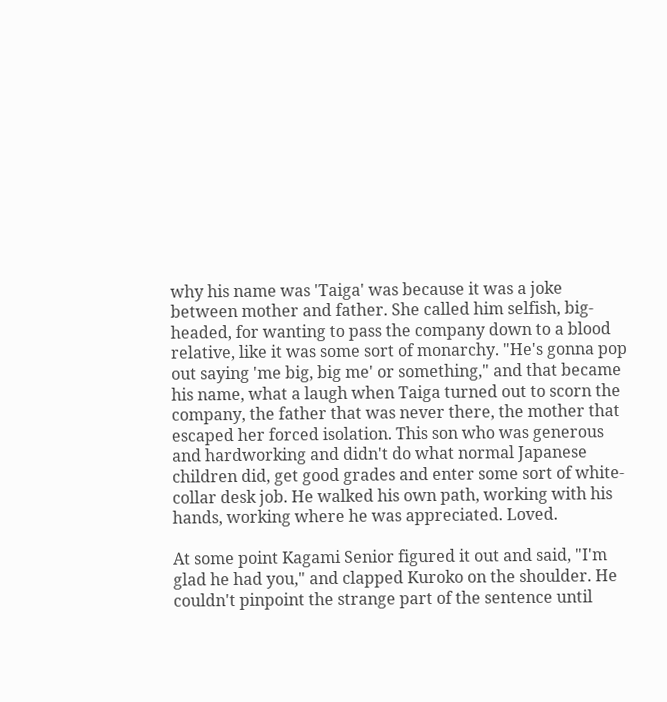why his name was 'Taiga' was because it was a joke between mother and father. She called him selfish, big-headed, for wanting to pass the company down to a blood relative, like it was some sort of monarchy. "He's gonna pop out saying 'me big, big me' or something," and that became his name, what a laugh when Taiga turned out to scorn the company, the father that was never there, the mother that escaped her forced isolation. This son who was generous and hardworking and didn't do what normal Japanese children did, get good grades and enter some sort of white-collar desk job. He walked his own path, working with his hands, working where he was appreciated. Loved.

At some point Kagami Senior figured it out and said, "I'm glad he had you," and clapped Kuroko on the shoulder. He couldn't pinpoint the strange part of the sentence until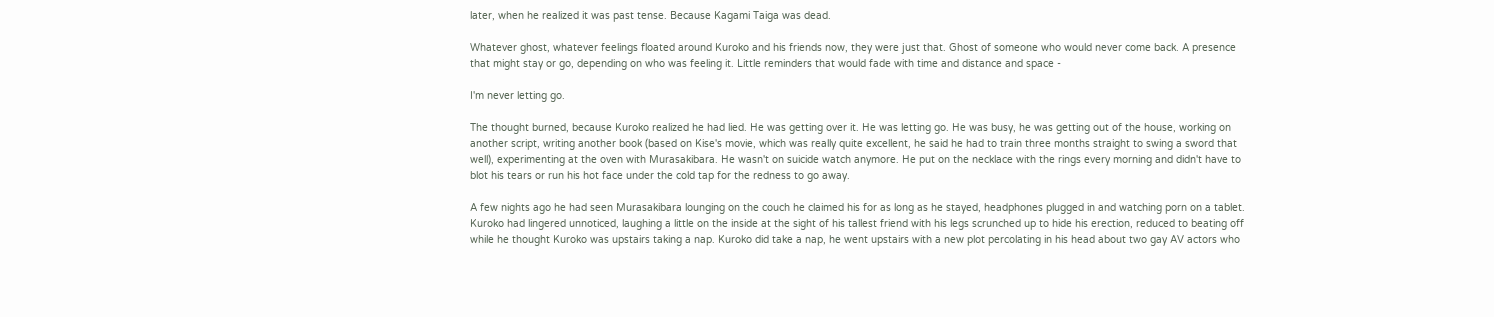later, when he realized it was past tense. Because Kagami Taiga was dead.

Whatever ghost, whatever feelings floated around Kuroko and his friends now, they were just that. Ghost of someone who would never come back. A presence that might stay or go, depending on who was feeling it. Little reminders that would fade with time and distance and space -

I'm never letting go.

The thought burned, because Kuroko realized he had lied. He was getting over it. He was letting go. He was busy, he was getting out of the house, working on another script, writing another book (based on Kise's movie, which was really quite excellent, he said he had to train three months straight to swing a sword that well), experimenting at the oven with Murasakibara. He wasn't on suicide watch anymore. He put on the necklace with the rings every morning and didn't have to blot his tears or run his hot face under the cold tap for the redness to go away.

A few nights ago he had seen Murasakibara lounging on the couch he claimed his for as long as he stayed, headphones plugged in and watching porn on a tablet. Kuroko had lingered unnoticed, laughing a little on the inside at the sight of his tallest friend with his legs scrunched up to hide his erection, reduced to beating off while he thought Kuroko was upstairs taking a nap. Kuroko did take a nap, he went upstairs with a new plot percolating in his head about two gay AV actors who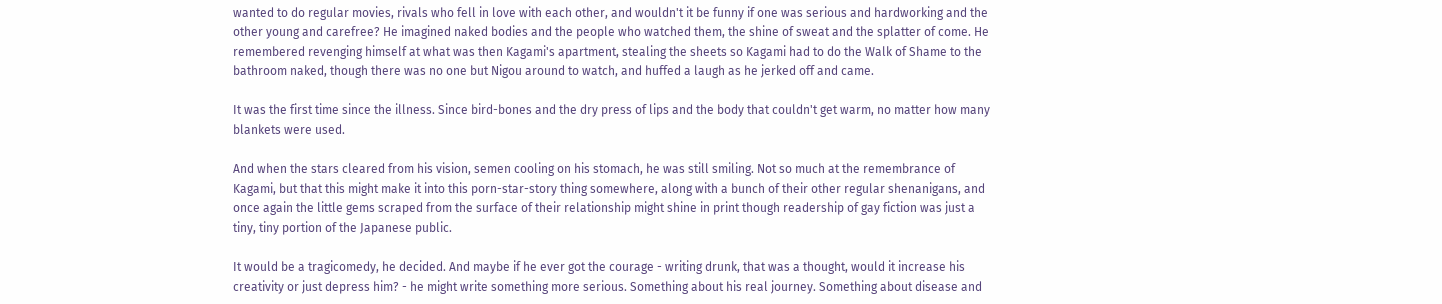wanted to do regular movies, rivals who fell in love with each other, and wouldn't it be funny if one was serious and hardworking and the other young and carefree? He imagined naked bodies and the people who watched them, the shine of sweat and the splatter of come. He remembered revenging himself at what was then Kagami's apartment, stealing the sheets so Kagami had to do the Walk of Shame to the bathroom naked, though there was no one but Nigou around to watch, and huffed a laugh as he jerked off and came.

It was the first time since the illness. Since bird-bones and the dry press of lips and the body that couldn't get warm, no matter how many blankets were used.

And when the stars cleared from his vision, semen cooling on his stomach, he was still smiling. Not so much at the remembrance of Kagami, but that this might make it into this porn-star-story thing somewhere, along with a bunch of their other regular shenanigans, and once again the little gems scraped from the surface of their relationship might shine in print though readership of gay fiction was just a tiny, tiny portion of the Japanese public.

It would be a tragicomedy, he decided. And maybe if he ever got the courage - writing drunk, that was a thought, would it increase his creativity or just depress him? - he might write something more serious. Something about his real journey. Something about disease and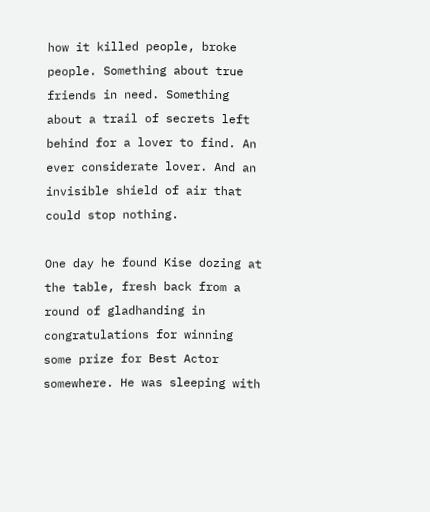how it killed people, broke people. Something about true friends in need. Something about a trail of secrets left behind for a lover to find. An ever considerate lover. And an invisible shield of air that could stop nothing.

One day he found Kise dozing at the table, fresh back from a round of gladhanding in congratulations for winning some prize for Best Actor somewhere. He was sleeping with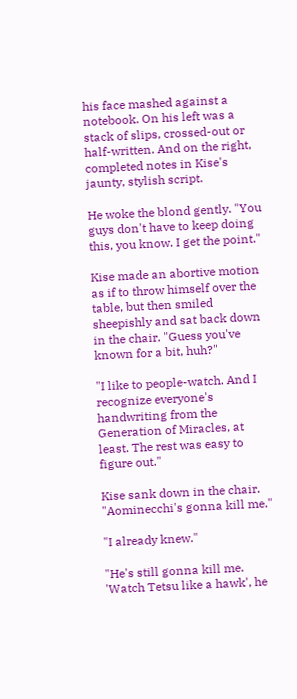his face mashed against a notebook. On his left was a stack of slips, crossed-out or half-written. And on the right, completed notes in Kise's jaunty, stylish script.

He woke the blond gently. "You guys don't have to keep doing this, you know. I get the point."

Kise made an abortive motion as if to throw himself over the table, but then smiled sheepishly and sat back down in the chair. "Guess you've known for a bit, huh?"

"I like to people-watch. And I recognize everyone's handwriting from the Generation of Miracles, at least. The rest was easy to figure out."

Kise sank down in the chair. "Aominecchi's gonna kill me."

"I already knew."

"He's still gonna kill me. 'Watch Tetsu like a hawk', he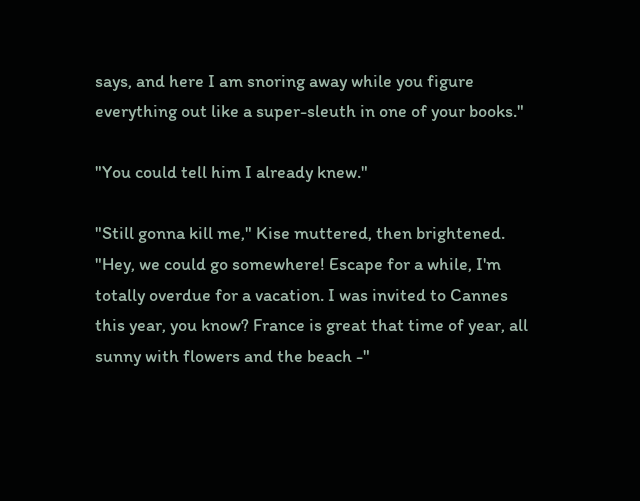says, and here I am snoring away while you figure everything out like a super-sleuth in one of your books."

"You could tell him I already knew."

"Still gonna kill me," Kise muttered, then brightened. "Hey, we could go somewhere! Escape for a while, I'm totally overdue for a vacation. I was invited to Cannes this year, you know? France is great that time of year, all sunny with flowers and the beach -"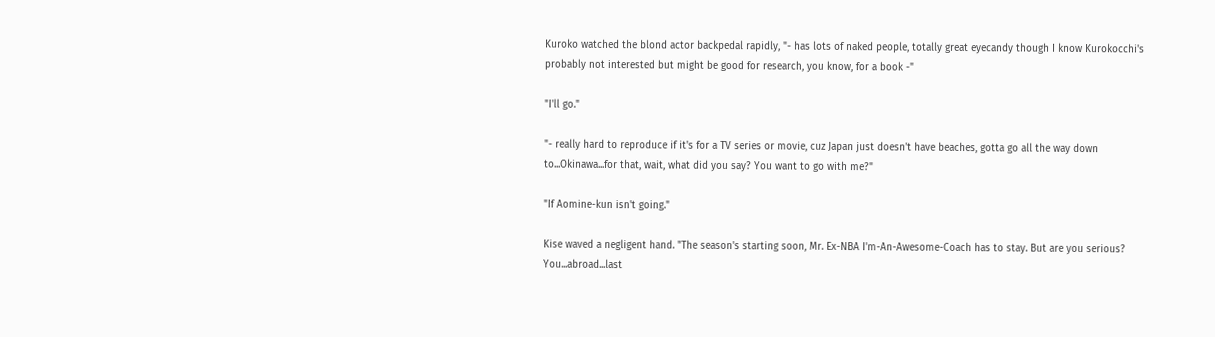Kuroko watched the blond actor backpedal rapidly, "- has lots of naked people, totally great eyecandy though I know Kurokocchi's probably not interested but might be good for research, you know, for a book -"

"I'll go."

"- really hard to reproduce if it's for a TV series or movie, cuz Japan just doesn't have beaches, gotta go all the way down to...Okinawa...for that, wait, what did you say? You want to go with me?"

"If Aomine-kun isn't going."

Kise waved a negligent hand. "The season's starting soon, Mr. Ex-NBA I'm-An-Awesome-Coach has to stay. But are you serious? You...abroad...last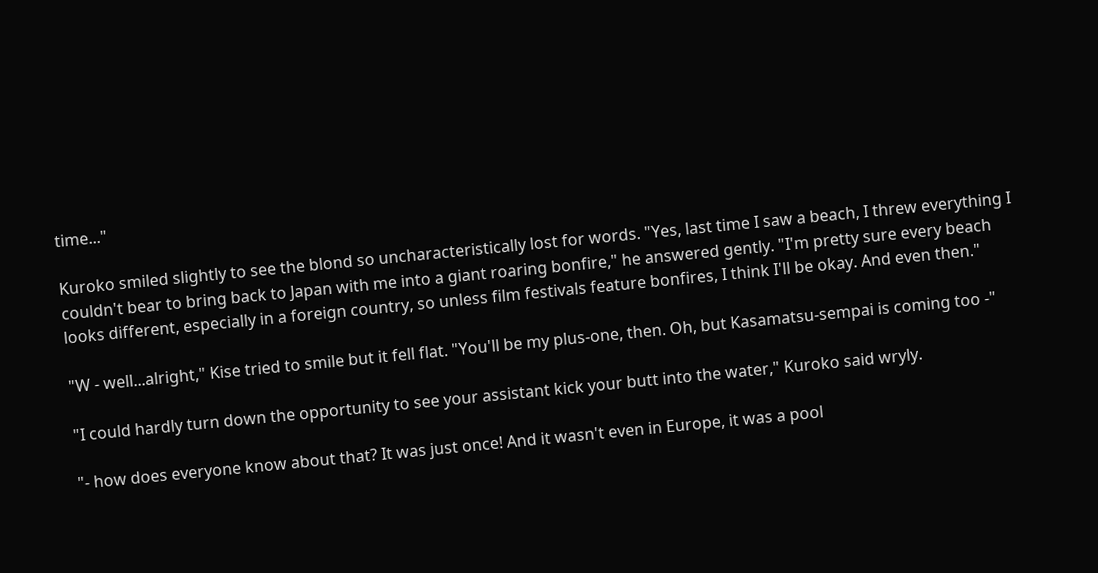time..."

Kuroko smiled slightly to see the blond so uncharacteristically lost for words. "Yes, last time I saw a beach, I threw everything I couldn't bear to bring back to Japan with me into a giant roaring bonfire," he answered gently. "I'm pretty sure every beach looks different, especially in a foreign country, so unless film festivals feature bonfires, I think I'll be okay. And even then."

"W - well...alright," Kise tried to smile but it fell flat. "You'll be my plus-one, then. Oh, but Kasamatsu-sempai is coming too -"

"I could hardly turn down the opportunity to see your assistant kick your butt into the water," Kuroko said wryly.

"- how does everyone know about that? It was just once! And it wasn't even in Europe, it was a pool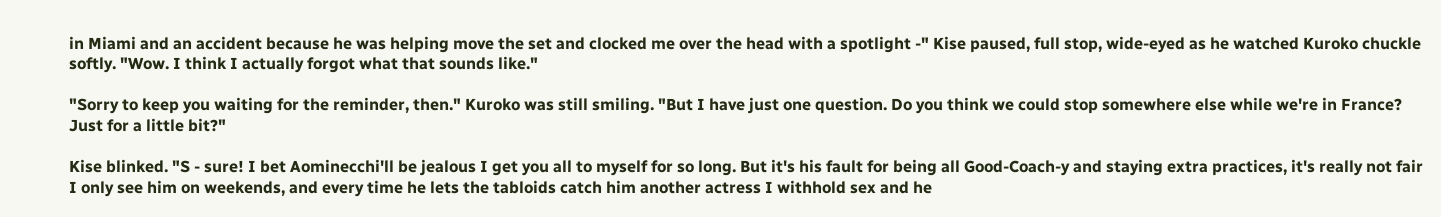in Miami and an accident because he was helping move the set and clocked me over the head with a spotlight -" Kise paused, full stop, wide-eyed as he watched Kuroko chuckle softly. "Wow. I think I actually forgot what that sounds like."

"Sorry to keep you waiting for the reminder, then." Kuroko was still smiling. "But I have just one question. Do you think we could stop somewhere else while we're in France? Just for a little bit?"

Kise blinked. "S - sure! I bet Aominecchi'll be jealous I get you all to myself for so long. But it's his fault for being all Good-Coach-y and staying extra practices, it's really not fair I only see him on weekends, and every time he lets the tabloids catch him another actress I withhold sex and he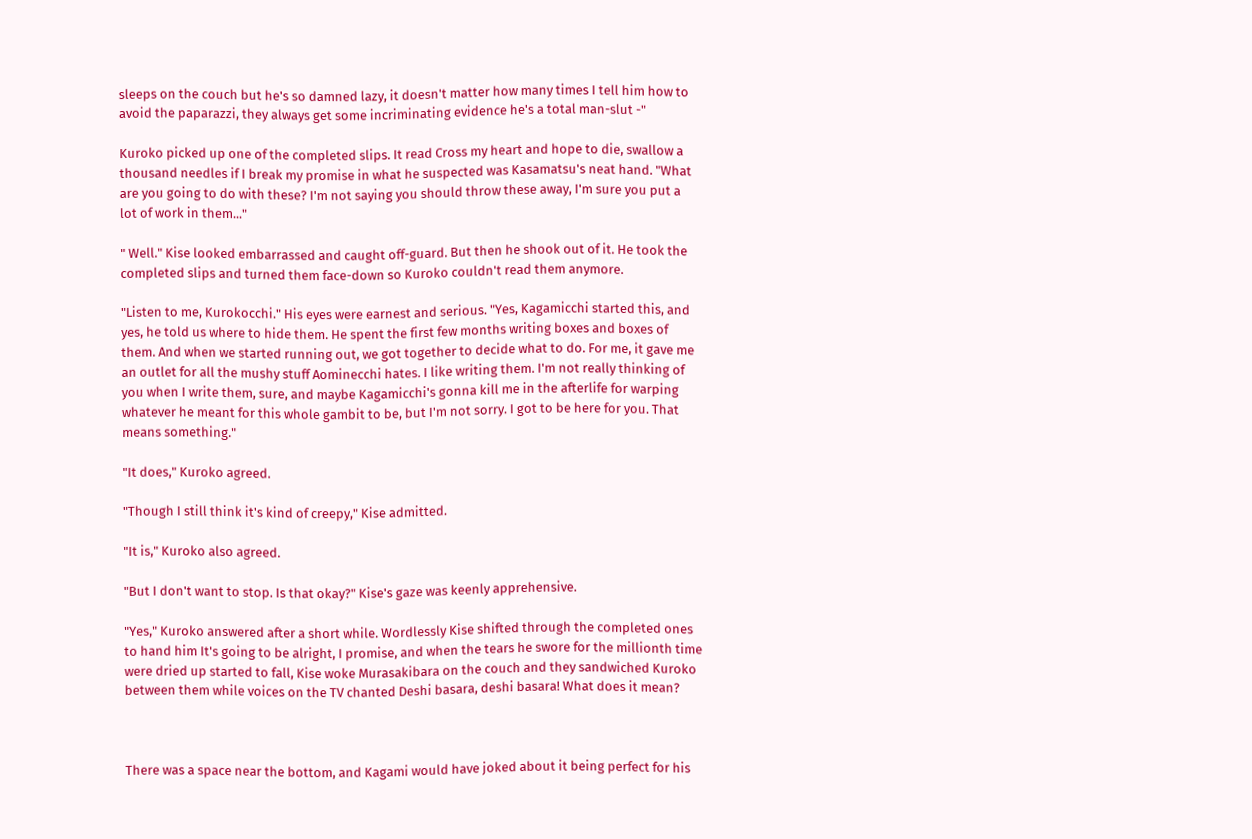sleeps on the couch but he's so damned lazy, it doesn't matter how many times I tell him how to avoid the paparazzi, they always get some incriminating evidence he's a total man-slut -"

Kuroko picked up one of the completed slips. It read Cross my heart and hope to die, swallow a thousand needles if I break my promise in what he suspected was Kasamatsu's neat hand. "What are you going to do with these? I'm not saying you should throw these away, I'm sure you put a lot of work in them..."

" Well." Kise looked embarrassed and caught off-guard. But then he shook out of it. He took the completed slips and turned them face-down so Kuroko couldn't read them anymore.

"Listen to me, Kurokocchi." His eyes were earnest and serious. "Yes, Kagamicchi started this, and yes, he told us where to hide them. He spent the first few months writing boxes and boxes of them. And when we started running out, we got together to decide what to do. For me, it gave me an outlet for all the mushy stuff Aominecchi hates. I like writing them. I'm not really thinking of you when I write them, sure, and maybe Kagamicchi's gonna kill me in the afterlife for warping whatever he meant for this whole gambit to be, but I'm not sorry. I got to be here for you. That means something."

"It does," Kuroko agreed.

"Though I still think it's kind of creepy," Kise admitted.

"It is," Kuroko also agreed.

"But I don't want to stop. Is that okay?" Kise's gaze was keenly apprehensive.

"Yes," Kuroko answered after a short while. Wordlessly Kise shifted through the completed ones to hand him It's going to be alright, I promise, and when the tears he swore for the millionth time were dried up started to fall, Kise woke Murasakibara on the couch and they sandwiched Kuroko between them while voices on the TV chanted Deshi basara, deshi basara! What does it mean?



There was a space near the bottom, and Kagami would have joked about it being perfect for his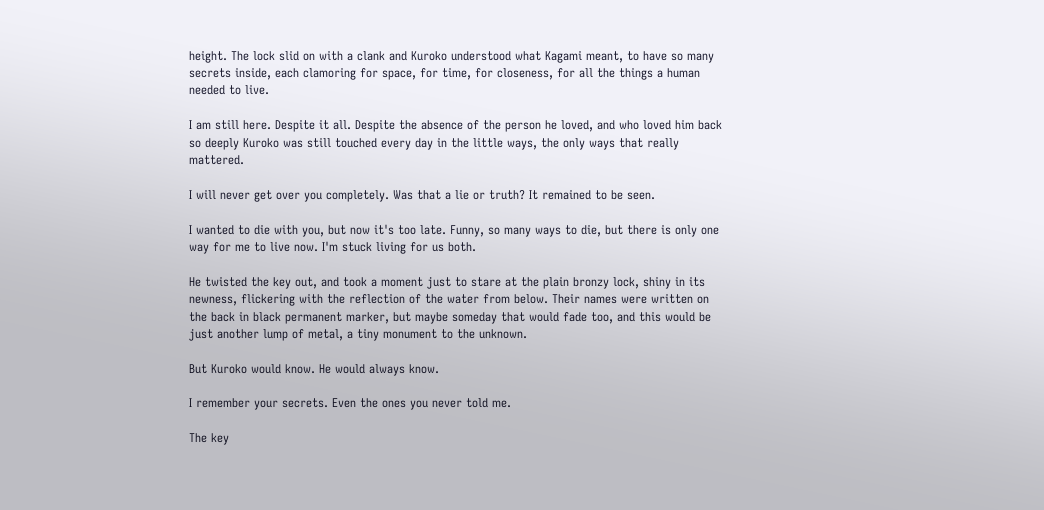height. The lock slid on with a clank and Kuroko understood what Kagami meant, to have so many secrets inside, each clamoring for space, for time, for closeness, for all the things a human needed to live.

I am still here. Despite it all. Despite the absence of the person he loved, and who loved him back so deeply Kuroko was still touched every day in the little ways, the only ways that really mattered.

I will never get over you completely. Was that a lie or truth? It remained to be seen.

I wanted to die with you, but now it's too late. Funny, so many ways to die, but there is only one way for me to live now. I'm stuck living for us both.

He twisted the key out, and took a moment just to stare at the plain bronzy lock, shiny in its newness, flickering with the reflection of the water from below. Their names were written on the back in black permanent marker, but maybe someday that would fade too, and this would be just another lump of metal, a tiny monument to the unknown.

But Kuroko would know. He would always know.

I remember your secrets. Even the ones you never told me.

The key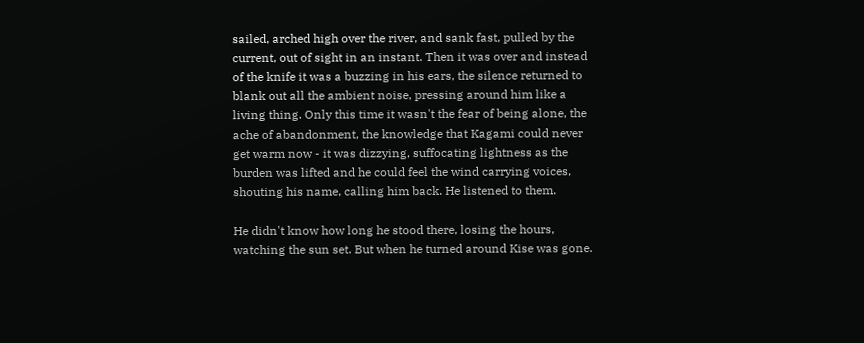sailed, arched high over the river, and sank fast, pulled by the current, out of sight in an instant. Then it was over and instead of the knife it was a buzzing in his ears, the silence returned to blank out all the ambient noise, pressing around him like a living thing. Only this time it wasn't the fear of being alone, the ache of abandonment, the knowledge that Kagami could never get warm now - it was dizzying, suffocating lightness as the burden was lifted and he could feel the wind carrying voices, shouting his name, calling him back. He listened to them.

He didn't know how long he stood there, losing the hours, watching the sun set. But when he turned around Kise was gone.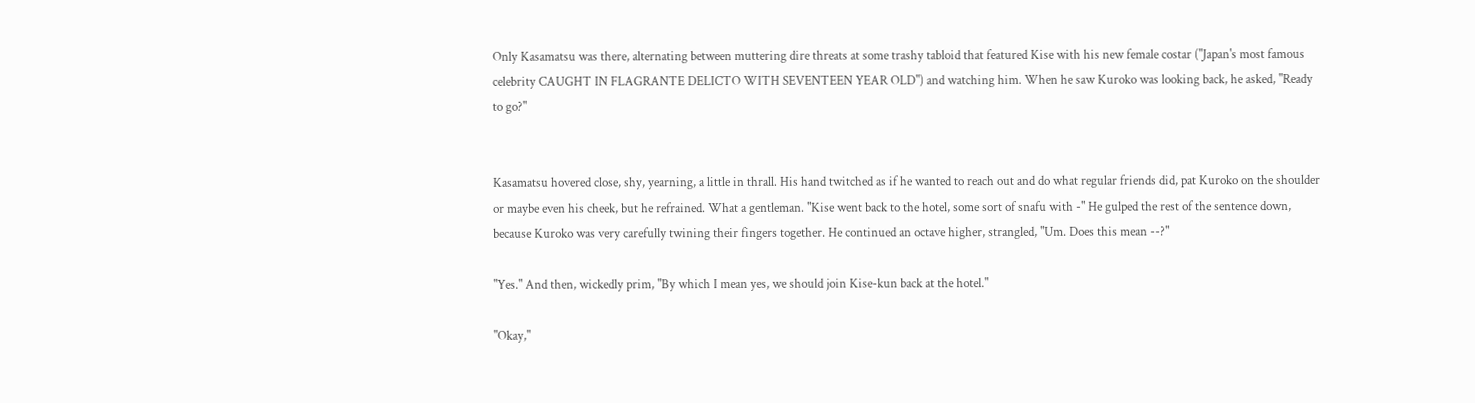Only Kasamatsu was there, alternating between muttering dire threats at some trashy tabloid that featured Kise with his new female costar ("Japan's most famous celebrity CAUGHT IN FLAGRANTE DELICTO WITH SEVENTEEN YEAR OLD") and watching him. When he saw Kuroko was looking back, he asked, "Ready to go?"


Kasamatsu hovered close, shy, yearning, a little in thrall. His hand twitched as if he wanted to reach out and do what regular friends did, pat Kuroko on the shoulder or maybe even his cheek, but he refrained. What a gentleman. "Kise went back to the hotel, some sort of snafu with -" He gulped the rest of the sentence down, because Kuroko was very carefully twining their fingers together. He continued an octave higher, strangled, "Um. Does this mean --?"

"Yes." And then, wickedly prim, "By which I mean yes, we should join Kise-kun back at the hotel."

"Okay,"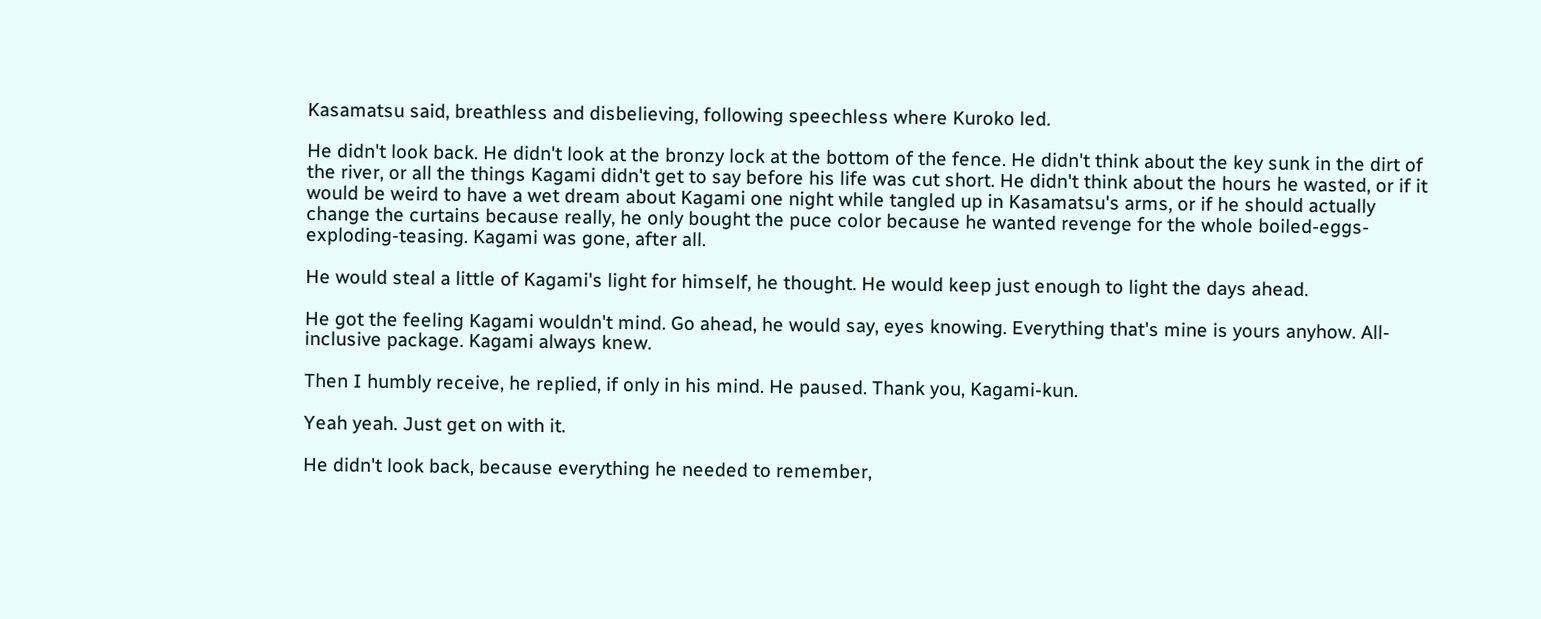Kasamatsu said, breathless and disbelieving, following speechless where Kuroko led.

He didn't look back. He didn't look at the bronzy lock at the bottom of the fence. He didn't think about the key sunk in the dirt of the river, or all the things Kagami didn't get to say before his life was cut short. He didn't think about the hours he wasted, or if it would be weird to have a wet dream about Kagami one night while tangled up in Kasamatsu's arms, or if he should actually change the curtains because really, he only bought the puce color because he wanted revenge for the whole boiled-eggs-exploding-teasing. Kagami was gone, after all.

He would steal a little of Kagami's light for himself, he thought. He would keep just enough to light the days ahead.

He got the feeling Kagami wouldn't mind. Go ahead, he would say, eyes knowing. Everything that's mine is yours anyhow. All-inclusive package. Kagami always knew.

Then I humbly receive, he replied, if only in his mind. He paused. Thank you, Kagami-kun.

Yeah yeah. Just get on with it.

He didn't look back, because everything he needed to remember,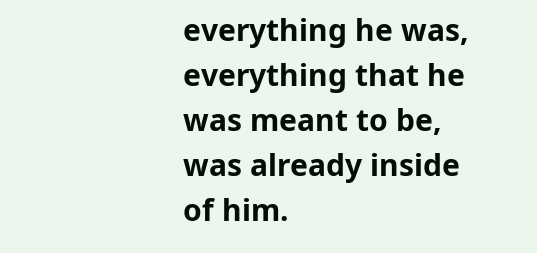everything he was, everything that he was meant to be, was already inside of him.